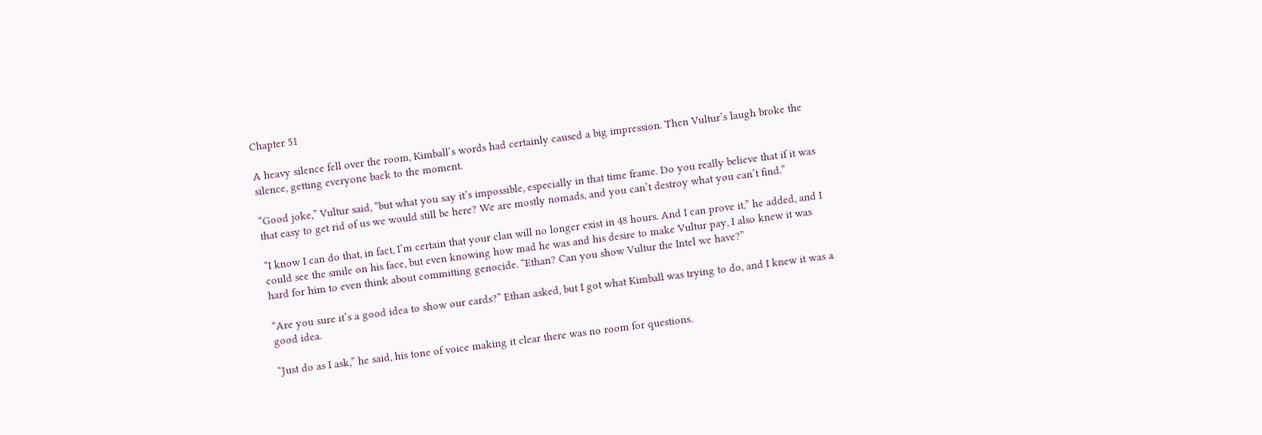Chapter 51

A heavy silence fell over the room, Kimball’s words had certainly caused a big impression. Then Vultur’s laugh broke the silence, getting everyone back to the moment.

“Good joke,” Vultur said, “but what you say it’s impossible, especially in that time frame. Do you really believe that if it was that easy to get rid of us we would still be here? We are mostly nomads, and you can’t destroy what you can’t find.”

“I know I can do that, in fact, I’m certain that your clan will no longer exist in 48 hours. And I can prove it,” he added, and I could see the smile on his face, but even knowing how mad he was and his desire to make Vultur pay, I also knew it was hard for him to even think about committing genocide. “Ethan? Can you show Vultur the Intel we have?”

“Are you sure it’s a good idea to show our cards?” Ethan asked, but I got what Kimball was trying to do, and I knew it was a good idea.

“Just do as I ask,” he said, his tone of voice making it clear there was no room for questions.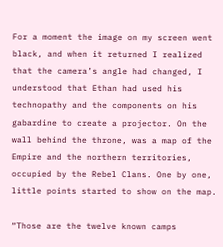For a moment the image on my screen went black, and when it returned I realized that the camera’s angle had changed, I understood that Ethan had used his technopathy and the components on his gabardine to create a projector. On the wall behind the throne, was a map of the Empire and the northern territories, occupied by the Rebel Clans. One by one, little points started to show on the map.

“Those are the twelve known camps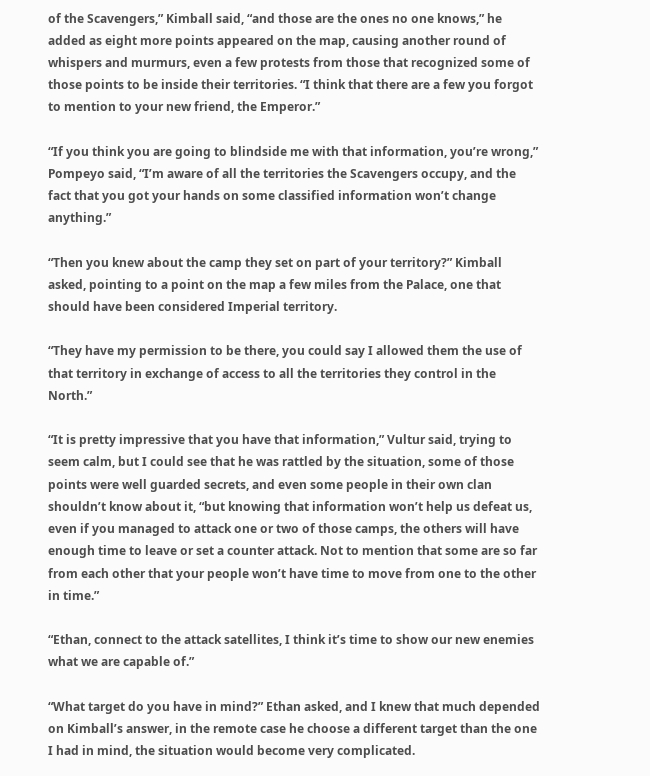of the Scavengers,” Kimball said, “and those are the ones no one knows,” he added as eight more points appeared on the map, causing another round of whispers and murmurs, even a few protests from those that recognized some of those points to be inside their territories. “I think that there are a few you forgot to mention to your new friend, the Emperor.”

“If you think you are going to blindside me with that information, you’re wrong,” Pompeyo said, “I’m aware of all the territories the Scavengers occupy, and the fact that you got your hands on some classified information won’t change anything.”

“Then you knew about the camp they set on part of your territory?” Kimball asked, pointing to a point on the map a few miles from the Palace, one that should have been considered Imperial territory.

“They have my permission to be there, you could say I allowed them the use of that territory in exchange of access to all the territories they control in the North.”

“It is pretty impressive that you have that information,” Vultur said, trying to seem calm, but I could see that he was rattled by the situation, some of those points were well guarded secrets, and even some people in their own clan shouldn’t know about it, “but knowing that information won’t help us defeat us, even if you managed to attack one or two of those camps, the others will have enough time to leave or set a counter attack. Not to mention that some are so far from each other that your people won’t have time to move from one to the other in time.”

“Ethan, connect to the attack satellites, I think it’s time to show our new enemies what we are capable of.”

“What target do you have in mind?” Ethan asked, and I knew that much depended on Kimball’s answer, in the remote case he choose a different target than the one I had in mind, the situation would become very complicated.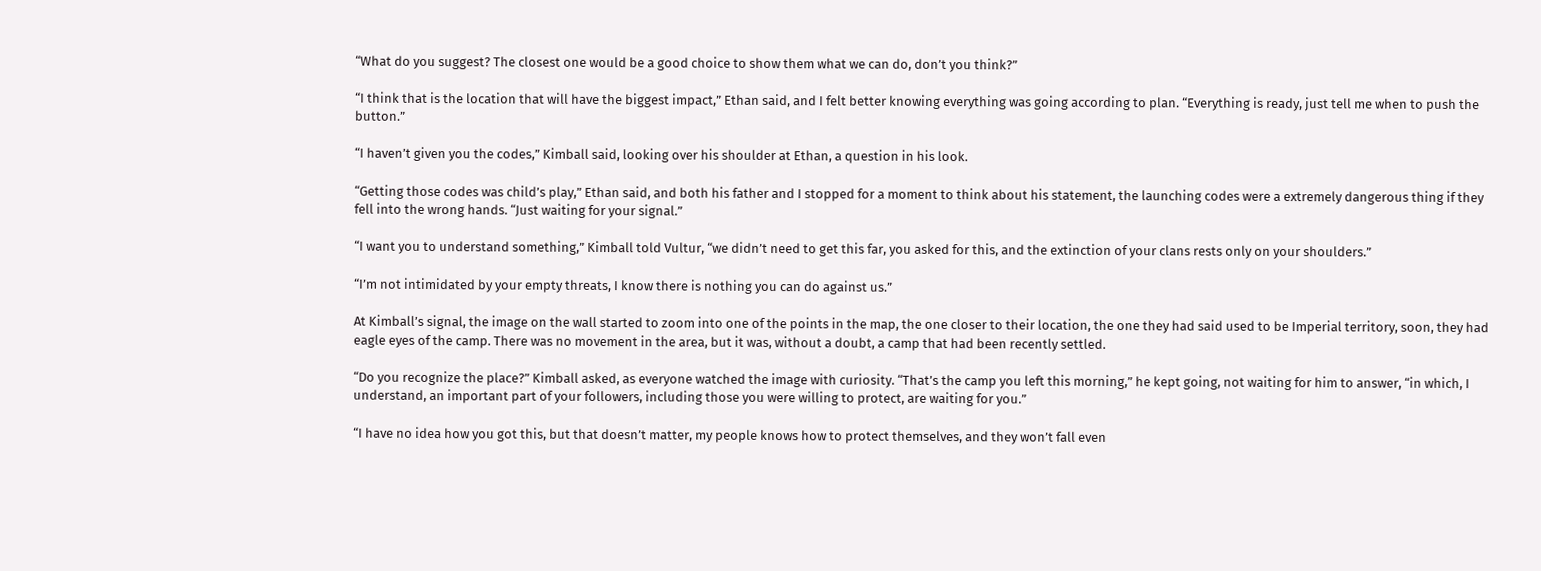“What do you suggest? The closest one would be a good choice to show them what we can do, don’t you think?”

“I think that is the location that will have the biggest impact,” Ethan said, and I felt better knowing everything was going according to plan. “Everything is ready, just tell me when to push the button.”

“I haven’t given you the codes,” Kimball said, looking over his shoulder at Ethan, a question in his look.

“Getting those codes was child’s play,” Ethan said, and both his father and I stopped for a moment to think about his statement, the launching codes were a extremely dangerous thing if they fell into the wrong hands. “Just waiting for your signal.”

“I want you to understand something,” Kimball told Vultur, “we didn’t need to get this far, you asked for this, and the extinction of your clans rests only on your shoulders.”

“I’m not intimidated by your empty threats, I know there is nothing you can do against us.”

At Kimball’s signal, the image on the wall started to zoom into one of the points in the map, the one closer to their location, the one they had said used to be Imperial territory, soon, they had eagle eyes of the camp. There was no movement in the area, but it was, without a doubt, a camp that had been recently settled.

“Do you recognize the place?” Kimball asked, as everyone watched the image with curiosity. “That’s the camp you left this morning,” he kept going, not waiting for him to answer, “in which, I understand, an important part of your followers, including those you were willing to protect, are waiting for you.”

“I have no idea how you got this, but that doesn’t matter, my people knows how to protect themselves, and they won’t fall even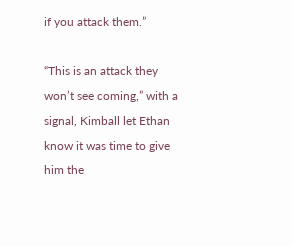if you attack them.”

“This is an attack they won’t see coming,” with a signal, Kimball let Ethan know it was time to give him the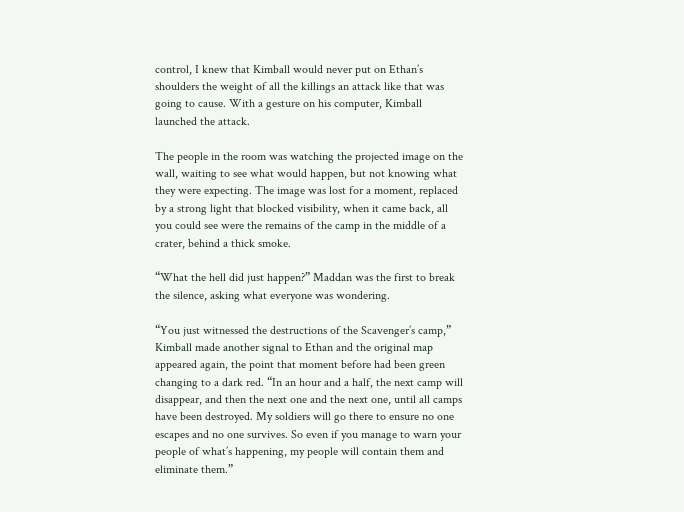control, I knew that Kimball would never put on Ethan’s shoulders the weight of all the killings an attack like that was going to cause. With a gesture on his computer, Kimball launched the attack.

The people in the room was watching the projected image on the wall, waiting to see what would happen, but not knowing what they were expecting. The image was lost for a moment, replaced by a strong light that blocked visibility, when it came back, all you could see were the remains of the camp in the middle of a crater, behind a thick smoke.

“What the hell did just happen?” Maddan was the first to break the silence, asking what everyone was wondering.

“You just witnessed the destructions of the Scavenger’s camp,” Kimball made another signal to Ethan and the original map appeared again, the point that moment before had been green changing to a dark red. “In an hour and a half, the next camp will disappear, and then the next one and the next one, until all camps have been destroyed. My soldiers will go there to ensure no one escapes and no one survives. So even if you manage to warn your people of what’s happening, my people will contain them and eliminate them.”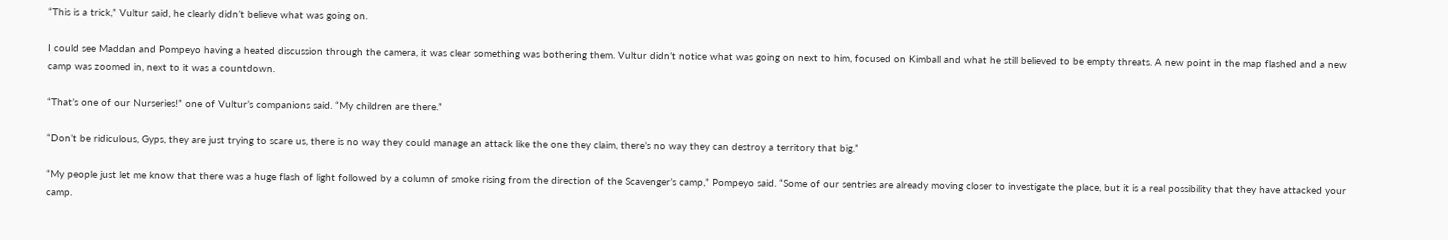“This is a trick,” Vultur said, he clearly didn’t believe what was going on.

I could see Maddan and Pompeyo having a heated discussion through the camera, it was clear something was bothering them. Vultur didn’t notice what was going on next to him, focused on Kimball and what he still believed to be empty threats. A new point in the map flashed and a new camp was zoomed in, next to it was a countdown.

“That’s one of our Nurseries!” one of Vultur’s companions said. “My children are there.”

“Don’t be ridiculous, Gyps, they are just trying to scare us, there is no way they could manage an attack like the one they claim, there’s no way they can destroy a territory that big.”

“My people just let me know that there was a huge flash of light followed by a column of smoke rising from the direction of the Scavenger’s camp,” Pompeyo said. “Some of our sentries are already moving closer to investigate the place, but it is a real possibility that they have attacked your camp.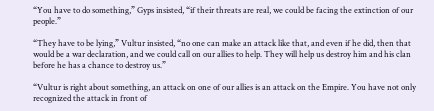“You have to do something,” Gyps insisted, “if their threats are real, we could be facing the extinction of our people.”

“They have to be lying,” Vultur insisted, “no one can make an attack like that, and even if he did, then that would be a war declaration, and we could call on our allies to help. They will help us destroy him and his clan before he has a chance to destroy us.”

“Vultur is right about something, an attack on one of our allies is an attack on the Empire. You have not only recognized the attack in front of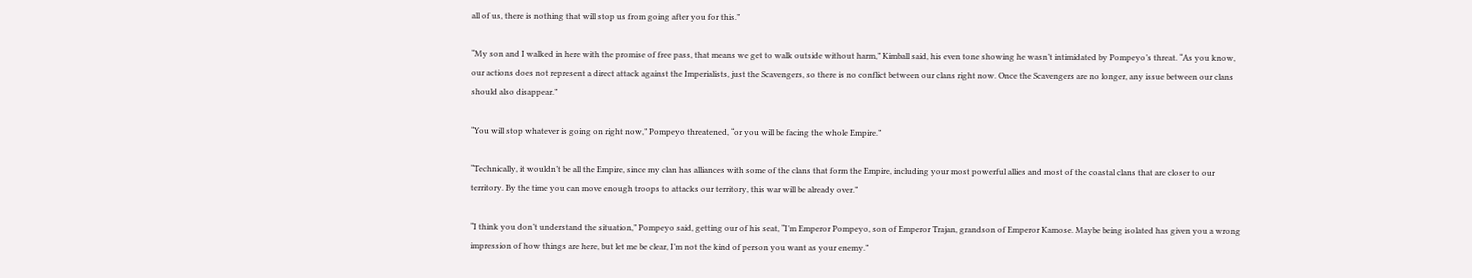all of us, there is nothing that will stop us from going after you for this.”

“My son and I walked in here with the promise of free pass, that means we get to walk outside without harm,” Kimball said, his even tone showing he wasn’t intimidated by Pompeyo’s threat. “As you know, our actions does not represent a direct attack against the Imperialists, just the Scavengers, so there is no conflict between our clans right now. Once the Scavengers are no longer, any issue between our clans should also disappear.”

“You will stop whatever is going on right now,” Pompeyo threatened, “or you will be facing the whole Empire.”

“Technically, it wouldn’t be all the Empire, since my clan has alliances with some of the clans that form the Empire, including your most powerful allies and most of the coastal clans that are closer to our territory. By the time you can move enough troops to attacks our territory, this war will be already over.”

“I think you don’t understand the situation,” Pompeyo said, getting our of his seat, “I’m Emperor Pompeyo, son of Emperor Trajan, grandson of Emperor Kamose. Maybe being isolated has given you a wrong impression of how things are here, but let me be clear, I’m not the kind of person you want as your enemy.”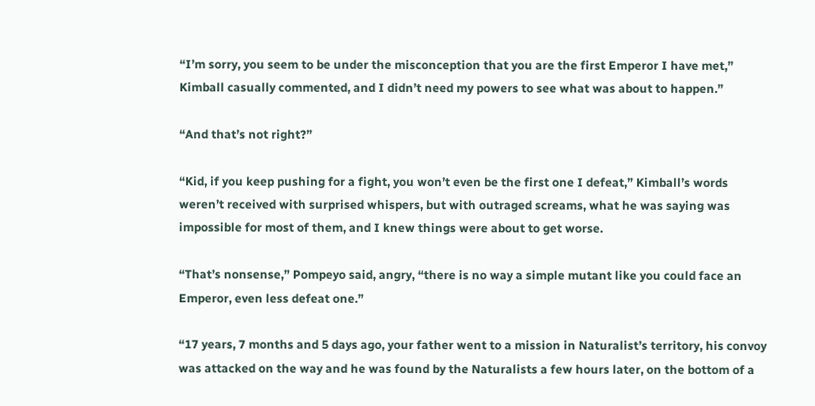“I’m sorry, you seem to be under the misconception that you are the first Emperor I have met,” Kimball casually commented, and I didn’t need my powers to see what was about to happen.”

“And that’s not right?”

“Kid, if you keep pushing for a fight, you won’t even be the first one I defeat,” Kimball’s words weren’t received with surprised whispers, but with outraged screams, what he was saying was impossible for most of them, and I knew things were about to get worse.

“That’s nonsense,” Pompeyo said, angry, “there is no way a simple mutant like you could face an Emperor, even less defeat one.”

“17 years, 7 months and 5 days ago, your father went to a mission in Naturalist’s territory, his convoy was attacked on the way and he was found by the Naturalists a few hours later, on the bottom of a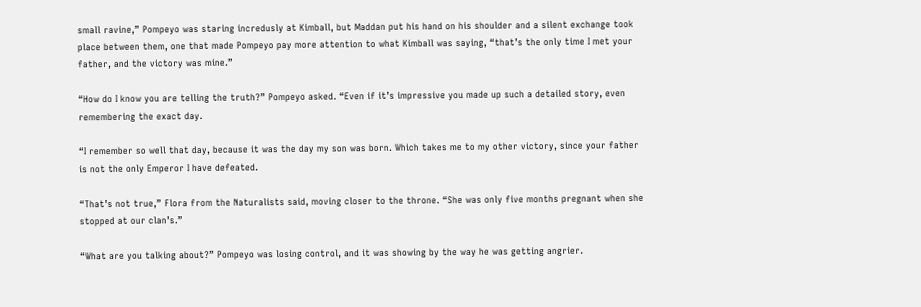small ravine,” Pompeyo was staring incredusly at Kimball, but Maddan put his hand on his shoulder and a silent exchange took place between them, one that made Pompeyo pay more attention to what Kimball was saying, “that’s the only time I met your father, and the victory was mine.”

“How do I know you are telling the truth?” Pompeyo asked. “Even if it’s impressive you made up such a detailed story, even remembering the exact day.

“I remember so well that day, because it was the day my son was born. Which takes me to my other victory, since your father is not the only Emperor I have defeated.

“That’s not true,” Flora from the Naturalists said, moving closer to the throne. “She was only five months pregnant when she stopped at our clan’s.”

“What are you talking about?” Pompeyo was losing control, and it was showing by the way he was getting angrier.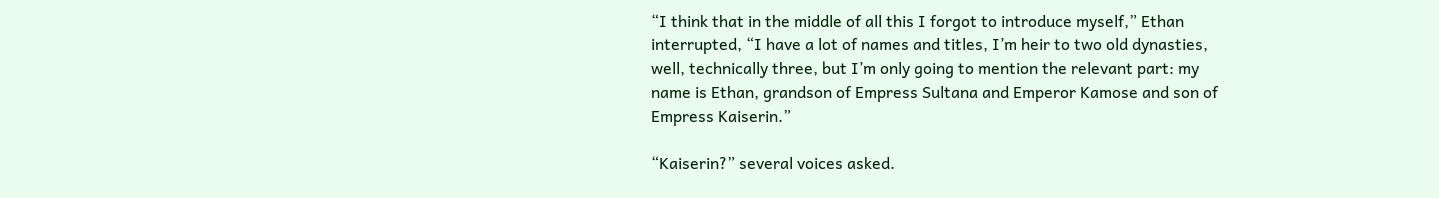“I think that in the middle of all this I forgot to introduce myself,” Ethan interrupted, “I have a lot of names and titles, I’m heir to two old dynasties, well, technically three, but I’m only going to mention the relevant part: my name is Ethan, grandson of Empress Sultana and Emperor Kamose and son of Empress Kaiserin.”

“Kaiserin?” several voices asked.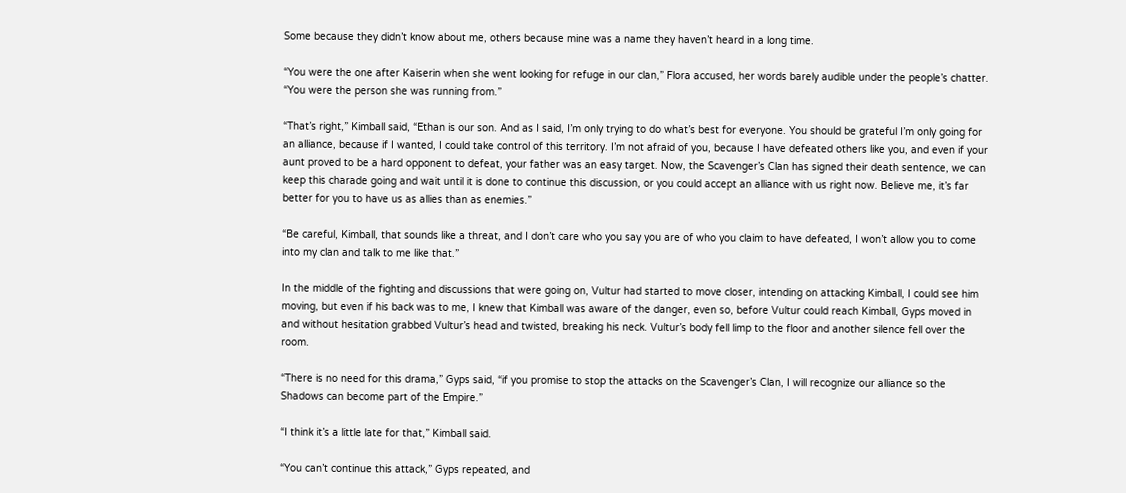Some because they didn’t know about me, others because mine was a name they haven’t heard in a long time.

“You were the one after Kaiserin when she went looking for refuge in our clan,” Flora accused, her words barely audible under the people’s chatter. “You were the person she was running from.”

“That’s right,” Kimball said, “Ethan is our son. And as I said, I’m only trying to do what’s best for everyone. You should be grateful I’m only going for an alliance, because if I wanted, I could take control of this territory. I’m not afraid of you, because I have defeated others like you, and even if your aunt proved to be a hard opponent to defeat, your father was an easy target. Now, the Scavenger’s Clan has signed their death sentence, we can keep this charade going and wait until it is done to continue this discussion, or you could accept an alliance with us right now. Believe me, it’s far better for you to have us as allies than as enemies.”

“Be careful, Kimball, that sounds like a threat, and I don’t care who you say you are of who you claim to have defeated, I won’t allow you to come into my clan and talk to me like that.”

In the middle of the fighting and discussions that were going on, Vultur had started to move closer, intending on attacking Kimball, I could see him moving, but even if his back was to me, I knew that Kimball was aware of the danger, even so, before Vultur could reach Kimball, Gyps moved in and without hesitation grabbed Vultur’s head and twisted, breaking his neck. Vultur’s body fell limp to the floor and another silence fell over the room.

“There is no need for this drama,” Gyps said, “if you promise to stop the attacks on the Scavenger’s Clan, I will recognize our alliance so the Shadows can become part of the Empire.”

“I think it’s a little late for that,” Kimball said.

“You can’t continue this attack,” Gyps repeated, and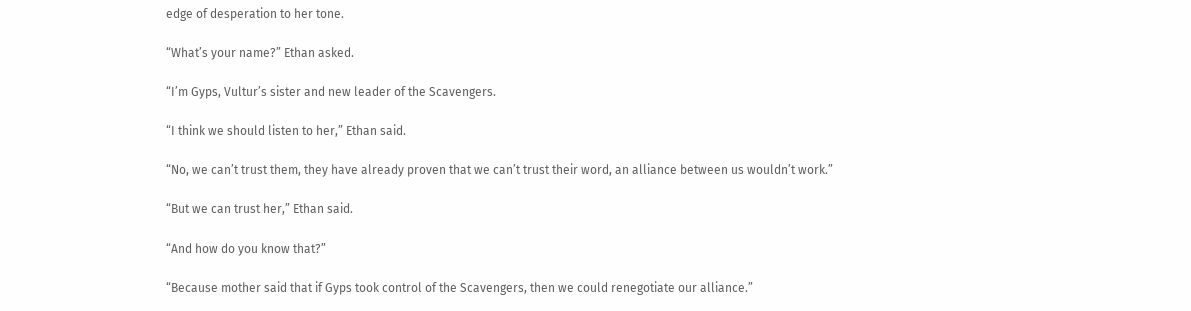edge of desperation to her tone.

“What’s your name?” Ethan asked.

“I’m Gyps, Vultur’s sister and new leader of the Scavengers.

“I think we should listen to her,” Ethan said.

“No, we can’t trust them, they have already proven that we can’t trust their word, an alliance between us wouldn’t work.”

“But we can trust her,” Ethan said.

“And how do you know that?”

“Because mother said that if Gyps took control of the Scavengers, then we could renegotiate our alliance.”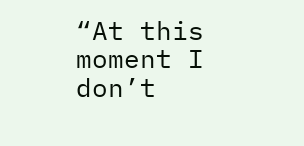“At this moment I don’t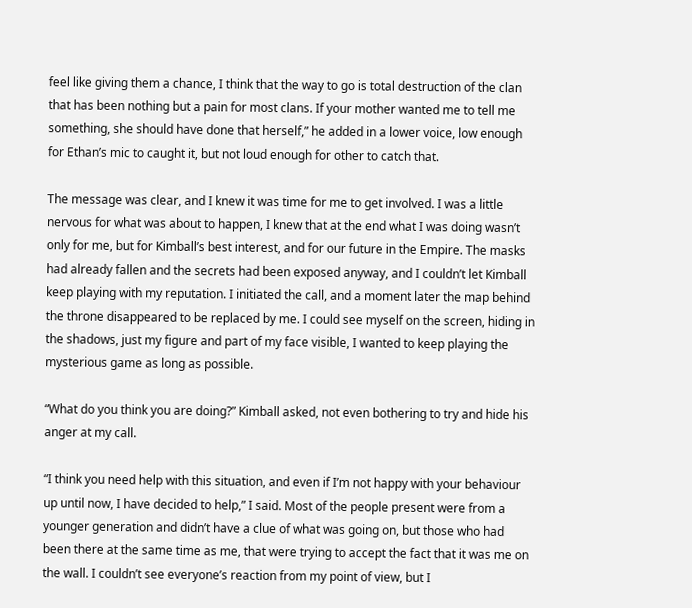feel like giving them a chance, I think that the way to go is total destruction of the clan that has been nothing but a pain for most clans. If your mother wanted me to tell me something, she should have done that herself,” he added in a lower voice, low enough for Ethan’s mic to caught it, but not loud enough for other to catch that.

The message was clear, and I knew it was time for me to get involved. I was a little nervous for what was about to happen, I knew that at the end what I was doing wasn’t only for me, but for Kimball’s best interest, and for our future in the Empire. The masks had already fallen and the secrets had been exposed anyway, and I couldn’t let Kimball keep playing with my reputation. I initiated the call, and a moment later the map behind the throne disappeared to be replaced by me. I could see myself on the screen, hiding in the shadows, just my figure and part of my face visible, I wanted to keep playing the mysterious game as long as possible.

“What do you think you are doing?” Kimball asked, not even bothering to try and hide his anger at my call.

“I think you need help with this situation, and even if I’m not happy with your behaviour up until now, I have decided to help,” I said. Most of the people present were from a younger generation and didn’t have a clue of what was going on, but those who had been there at the same time as me, that were trying to accept the fact that it was me on the wall. I couldn’t see everyone’s reaction from my point of view, but I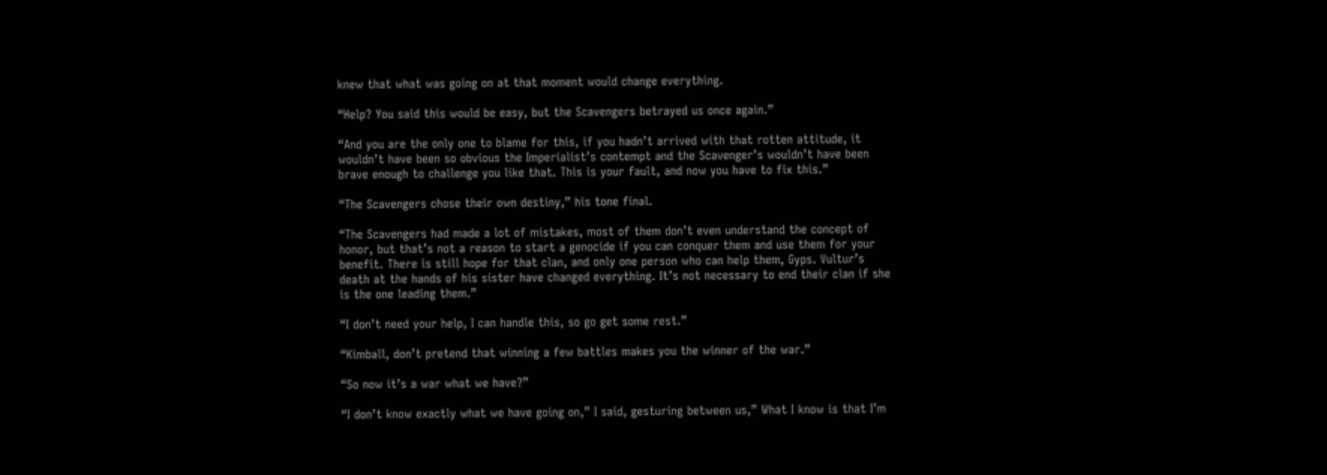knew that what was going on at that moment would change everything.

“Help? You said this would be easy, but the Scavengers betrayed us once again.”

“And you are the only one to blame for this, if you hadn’t arrived with that rotten attitude, it wouldn’t have been so obvious the Imperialist’s contempt and the Scavenger’s wouldn’t have been brave enough to challenge you like that. This is your fault, and now you have to fix this.”

“The Scavengers chose their own destiny,” his tone final.

“The Scavengers had made a lot of mistakes, most of them don’t even understand the concept of honor, but that’s not a reason to start a genocide if you can conquer them and use them for your benefit. There is still hope for that clan, and only one person who can help them, Gyps. Vultur’s death at the hands of his sister have changed everything. It’s not necessary to end their clan if she is the one leading them.”

“I don’t need your help, I can handle this, so go get some rest.”

“Kimball, don’t pretend that winning a few battles makes you the winner of the war.”

“So now it’s a war what we have?”

“I don’t know exactly what we have going on,” I said, gesturing between us,” What I know is that I’m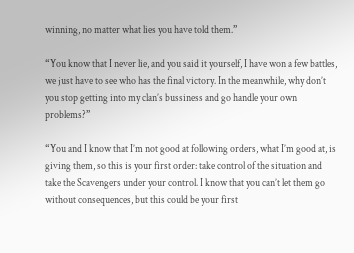winning, no matter what lies you have told them.”

“You know that I never lie, and you said it yourself, I have won a few battles, we just have to see who has the final victory. In the meanwhile, why don’t you stop getting into my clan’s bussiness and go handle your own problems?”

“You and I know that I’m not good at following orders, what I’m good at, is giving them, so this is your first order: take control of the situation and take the Scavengers under your control. I know that you can’t let them go without consequences, but this could be your first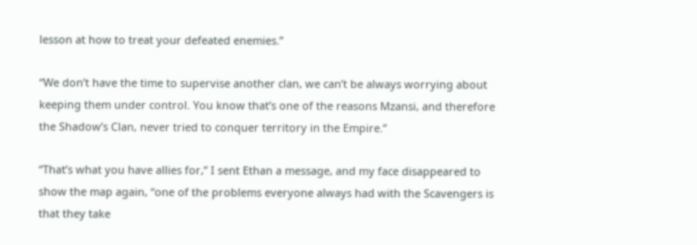lesson at how to treat your defeated enemies.”

“We don’t have the time to supervise another clan, we can’t be always worrying about keeping them under control. You know that’s one of the reasons Mzansi, and therefore the Shadow’s Clan, never tried to conquer territory in the Empire.”

“That’s what you have allies for,” I sent Ethan a message, and my face disappeared to show the map again, “one of the problems everyone always had with the Scavengers is that they take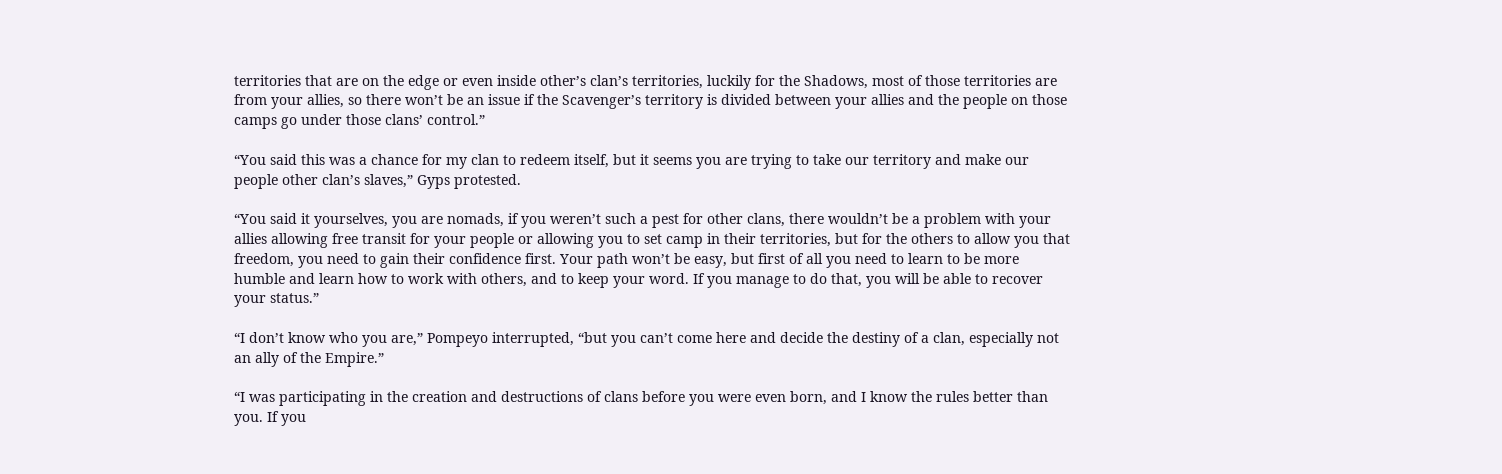territories that are on the edge or even inside other’s clan’s territories, luckily for the Shadows, most of those territories are from your allies, so there won’t be an issue if the Scavenger’s territory is divided between your allies and the people on those camps go under those clans’ control.”

“You said this was a chance for my clan to redeem itself, but it seems you are trying to take our territory and make our people other clan’s slaves,” Gyps protested.

“You said it yourselves, you are nomads, if you weren’t such a pest for other clans, there wouldn’t be a problem with your allies allowing free transit for your people or allowing you to set camp in their territories, but for the others to allow you that freedom, you need to gain their confidence first. Your path won’t be easy, but first of all you need to learn to be more humble and learn how to work with others, and to keep your word. If you manage to do that, you will be able to recover your status.”

“I don’t know who you are,” Pompeyo interrupted, “but you can’t come here and decide the destiny of a clan, especially not an ally of the Empire.”

“I was participating in the creation and destructions of clans before you were even born, and I know the rules better than you. If you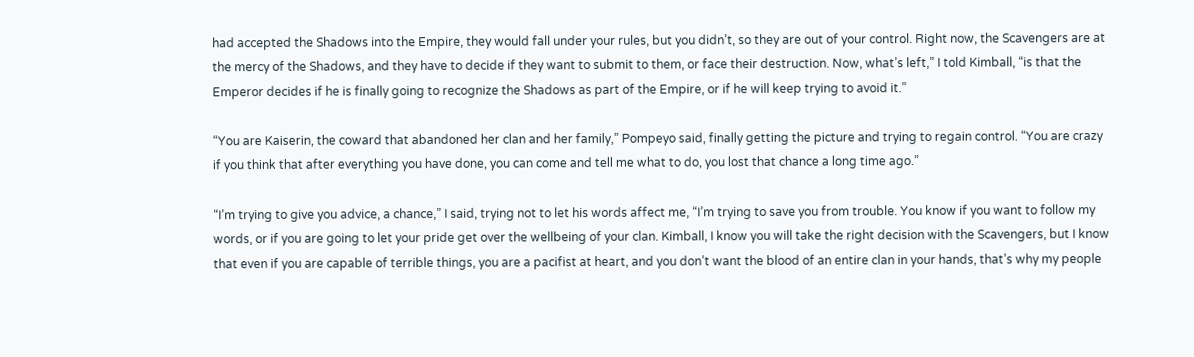had accepted the Shadows into the Empire, they would fall under your rules, but you didn’t, so they are out of your control. Right now, the Scavengers are at the mercy of the Shadows, and they have to decide if they want to submit to them, or face their destruction. Now, what’s left,” I told Kimball, “is that the Emperor decides if he is finally going to recognize the Shadows as part of the Empire, or if he will keep trying to avoid it.”

“You are Kaiserin, the coward that abandoned her clan and her family,” Pompeyo said, finally getting the picture and trying to regain control. “You are crazy if you think that after everything you have done, you can come and tell me what to do, you lost that chance a long time ago.”

“I’m trying to give you advice, a chance,” I said, trying not to let his words affect me, “I’m trying to save you from trouble. You know if you want to follow my words, or if you are going to let your pride get over the wellbeing of your clan. Kimball, I know you will take the right decision with the Scavengers, but I know that even if you are capable of terrible things, you are a pacifist at heart, and you don’t want the blood of an entire clan in your hands, that’s why my people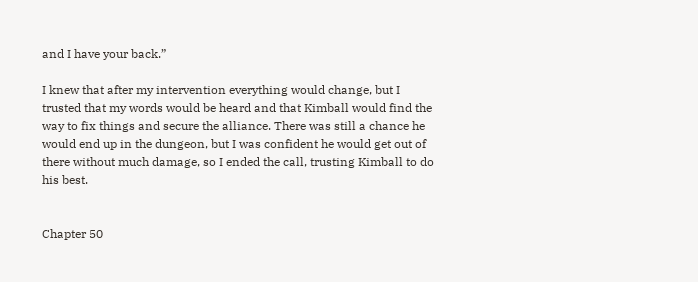and I have your back.”

I knew that after my intervention everything would change, but I trusted that my words would be heard and that Kimball would find the way to fix things and secure the alliance. There was still a chance he would end up in the dungeon, but I was confident he would get out of there without much damage, so I ended the call, trusting Kimball to do his best.


Chapter 50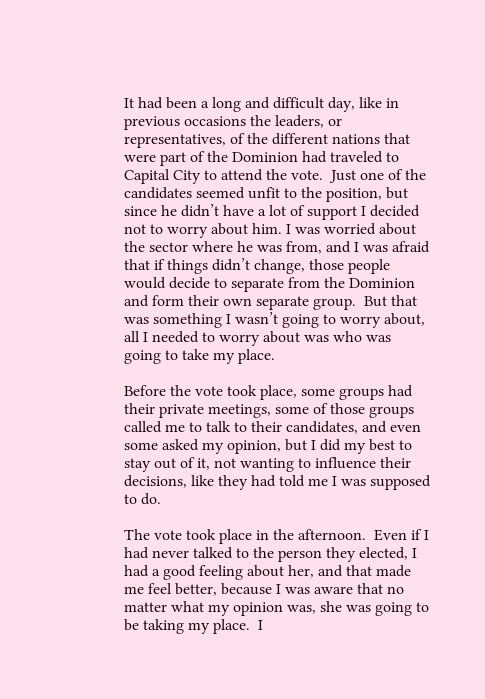It had been a long and difficult day, like in previous occasions the leaders, or representatives, of the different nations that were part of the Dominion had traveled to Capital City to attend the vote.  Just one of the candidates seemed unfit to the position, but since he didn’t have a lot of support I decided not to worry about him. I was worried about the sector where he was from, and I was afraid that if things didn’t change, those people would decide to separate from the Dominion and form their own separate group.  But that was something I wasn’t going to worry about, all I needed to worry about was who was going to take my place.

Before the vote took place, some groups had their private meetings, some of those groups called me to talk to their candidates, and even some asked my opinion, but I did my best to stay out of it, not wanting to influence their decisions, like they had told me I was supposed to do.

The vote took place in the afternoon.  Even if I had never talked to the person they elected, I had a good feeling about her, and that made me feel better, because I was aware that no matter what my opinion was, she was going to be taking my place.  I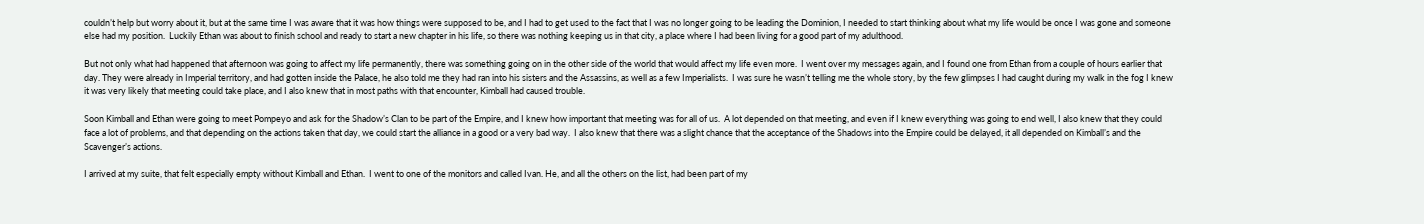couldn’t help but worry about it, but at the same time I was aware that it was how things were supposed to be, and I had to get used to the fact that I was no longer going to be leading the Dominion, I needed to start thinking about what my life would be once I was gone and someone else had my position.  Luckily Ethan was about to finish school and ready to start a new chapter in his life, so there was nothing keeping us in that city, a place where I had been living for a good part of my adulthood.

But not only what had happened that afternoon was going to affect my life permanently, there was something going on in the other side of the world that would affect my life even more.  I went over my messages again, and I found one from Ethan from a couple of hours earlier that day. They were already in Imperial territory, and had gotten inside the Palace, he also told me they had ran into his sisters and the Assassins, as well as a few Imperialists.  I was sure he wasn’t telling me the whole story, by the few glimpses I had caught during my walk in the fog I knew it was very likely that meeting could take place, and I also knew that in most paths with that encounter, Kimball had caused trouble.

Soon Kimball and Ethan were going to meet Pompeyo and ask for the Shadow’s Clan to be part of the Empire, and I knew how important that meeting was for all of us.  A lot depended on that meeting, and even if I knew everything was going to end well, I also knew that they could face a lot of problems, and that depending on the actions taken that day, we could start the alliance in a good or a very bad way.  I also knew that there was a slight chance that the acceptance of the Shadows into the Empire could be delayed, it all depended on Kimball’s and the Scavenger’s actions.

I arrived at my suite, that felt especially empty without Kimball and Ethan.  I went to one of the monitors and called Ivan. He, and all the others on the list, had been part of my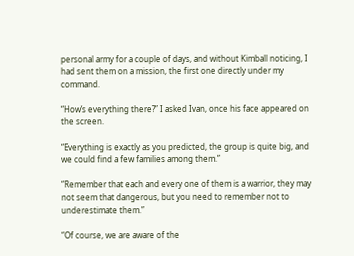personal army for a couple of days, and without Kimball noticing, I had sent them on a mission, the first one directly under my command.

“How’s everything there?” I asked Ivan, once his face appeared on the screen.

“Everything is exactly as you predicted, the group is quite big, and we could find a few families among them.”

“Remember that each and every one of them is a warrior, they may not seem that dangerous, but you need to remember not to underestimate them.”

“Of course, we are aware of the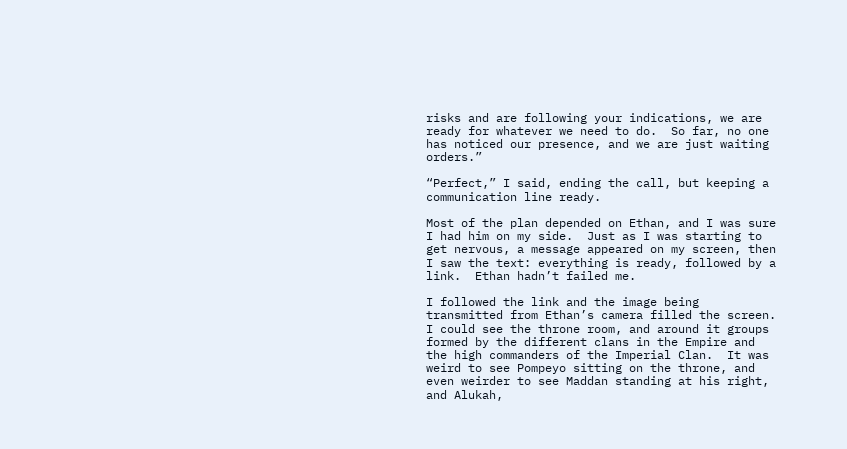risks and are following your indications, we are ready for whatever we need to do.  So far, no one has noticed our presence, and we are just waiting orders.”

“Perfect,” I said, ending the call, but keeping a communication line ready.

Most of the plan depended on Ethan, and I was sure I had him on my side.  Just as I was starting to get nervous, a message appeared on my screen, then I saw the text: everything is ready, followed by a link.  Ethan hadn’t failed me.

I followed the link and the image being transmitted from Ethan’s camera filled the screen.  I could see the throne room, and around it groups formed by the different clans in the Empire and the high commanders of the Imperial Clan.  It was weird to see Pompeyo sitting on the throne, and even weirder to see Maddan standing at his right, and Alukah,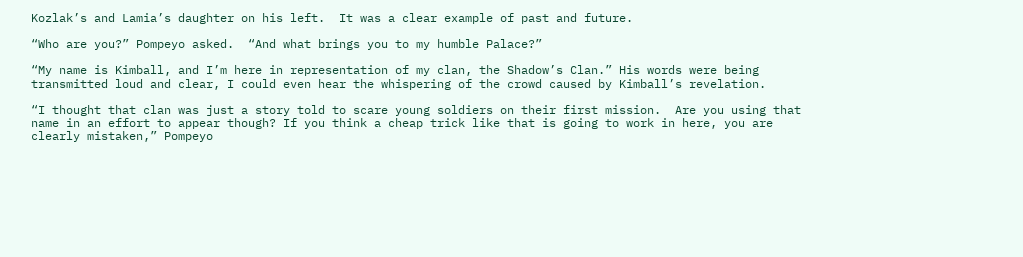Kozlak’s and Lamia’s daughter on his left.  It was a clear example of past and future.

“Who are you?” Pompeyo asked.  “And what brings you to my humble Palace?”

“My name is Kimball, and I’m here in representation of my clan, the Shadow’s Clan.” His words were being transmitted loud and clear, I could even hear the whispering of the crowd caused by Kimball’s revelation.

“I thought that clan was just a story told to scare young soldiers on their first mission.  Are you using that name in an effort to appear though? If you think a cheap trick like that is going to work in here, you are clearly mistaken,” Pompeyo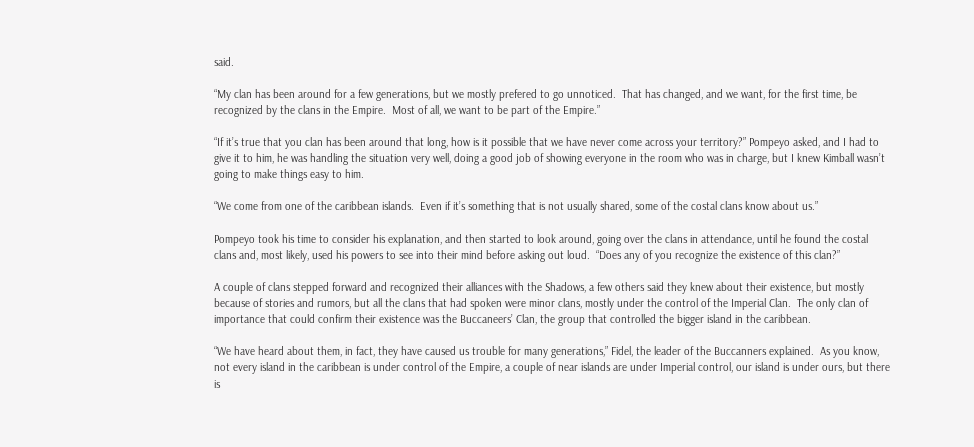said.

“My clan has been around for a few generations, but we mostly prefered to go unnoticed.  That has changed, and we want, for the first time, be recognized by the clans in the Empire.  Most of all, we want to be part of the Empire.”

“If it’s true that you clan has been around that long, how is it possible that we have never come across your territory?” Pompeyo asked, and I had to give it to him, he was handling the situation very well, doing a good job of showing everyone in the room who was in charge, but I knew Kimball wasn’t going to make things easy to him.

“We come from one of the caribbean islands.  Even if it’s something that is not usually shared, some of the costal clans know about us.”

Pompeyo took his time to consider his explanation, and then started to look around, going over the clans in attendance, until he found the costal clans and, most likely, used his powers to see into their mind before asking out loud.  “Does any of you recognize the existence of this clan?”

A couple of clans stepped forward and recognized their alliances with the Shadows, a few others said they knew about their existence, but mostly because of stories and rumors, but all the clans that had spoken were minor clans, mostly under the control of the Imperial Clan.  The only clan of importance that could confirm their existence was the Buccaneers’ Clan, the group that controlled the bigger island in the caribbean.

“We have heard about them, in fact, they have caused us trouble for many generations,” Fidel, the leader of the Buccanners explained.  As you know, not every island in the caribbean is under control of the Empire, a couple of near islands are under Imperial control, our island is under ours, but there is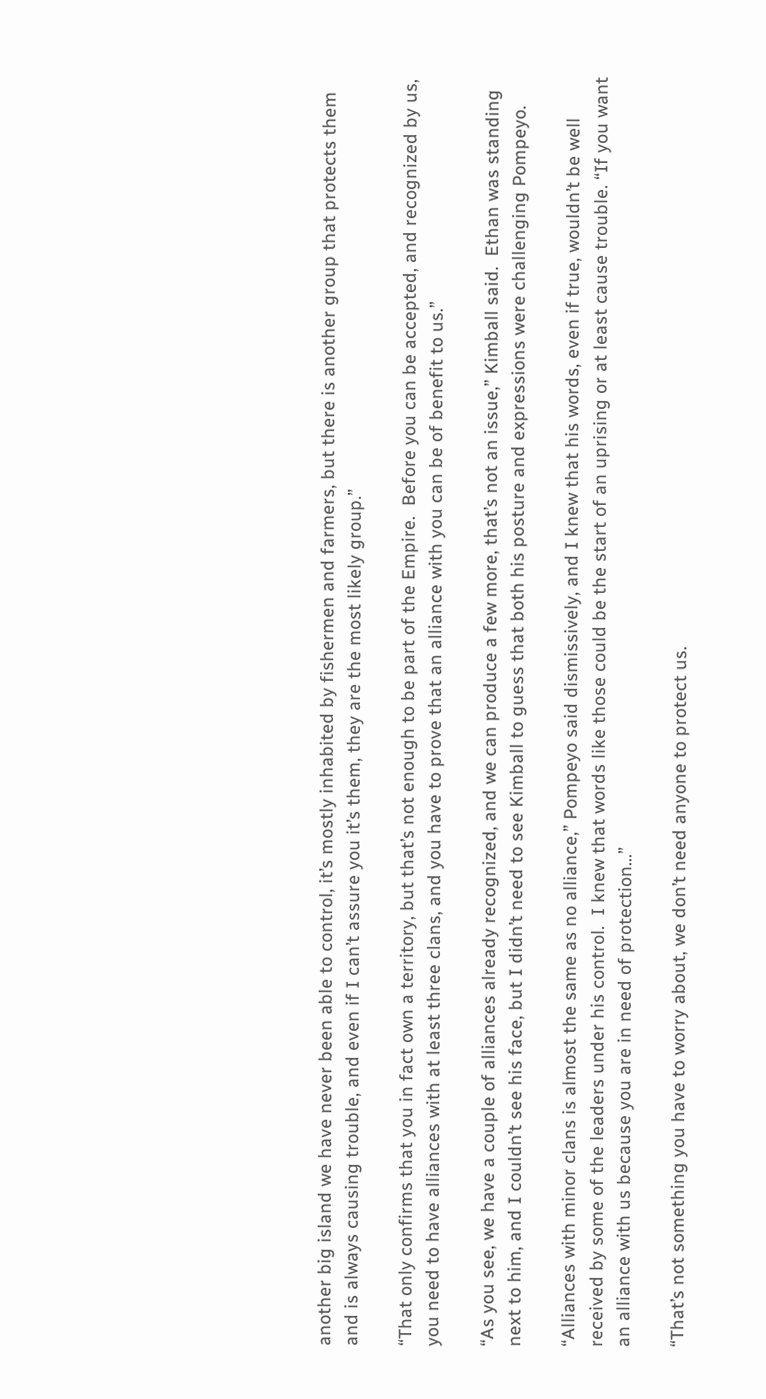another big island we have never been able to control, it’s mostly inhabited by fishermen and farmers, but there is another group that protects them and is always causing trouble, and even if I can’t assure you it’s them, they are the most likely group.”

“That only confirms that you in fact own a territory, but that’s not enough to be part of the Empire.  Before you can be accepted, and recognized by us, you need to have alliances with at least three clans, and you have to prove that an alliance with you can be of benefit to us.”

“As you see, we have a couple of alliances already recognized, and we can produce a few more, that’s not an issue,” Kimball said.  Ethan was standing next to him, and I couldn’t see his face, but I didn’t need to see Kimball to guess that both his posture and expressions were challenging Pompeyo.

“Alliances with minor clans is almost the same as no alliance,” Pompeyo said dismissively, and I knew that his words, even if true, wouldn’t be well received by some of the leaders under his control.  I knew that words like those could be the start of an uprising or at least cause trouble. “If you want an alliance with us because you are in need of protection…”

“That’s not something you have to worry about, we don’t need anyone to protect us.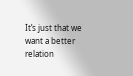It’s just that we want a better relation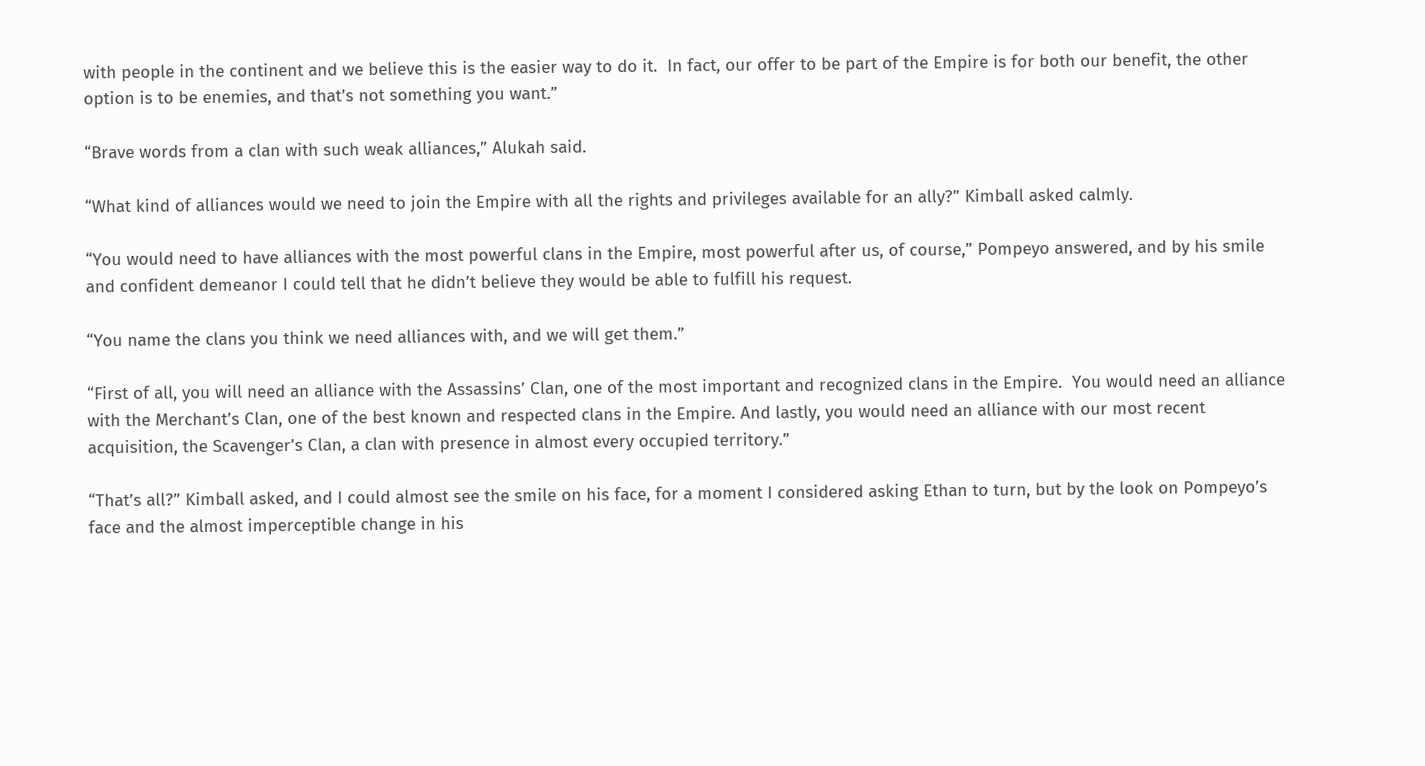with people in the continent and we believe this is the easier way to do it.  In fact, our offer to be part of the Empire is for both our benefit, the other option is to be enemies, and that’s not something you want.”

“Brave words from a clan with such weak alliances,” Alukah said.

“What kind of alliances would we need to join the Empire with all the rights and privileges available for an ally?” Kimball asked calmly.

“You would need to have alliances with the most powerful clans in the Empire, most powerful after us, of course,” Pompeyo answered, and by his smile and confident demeanor I could tell that he didn’t believe they would be able to fulfill his request.

“You name the clans you think we need alliances with, and we will get them.”

“First of all, you will need an alliance with the Assassins’ Clan, one of the most important and recognized clans in the Empire.  You would need an alliance with the Merchant’s Clan, one of the best known and respected clans in the Empire. And lastly, you would need an alliance with our most recent acquisition, the Scavenger’s Clan, a clan with presence in almost every occupied territory.”

“That’s all?” Kimball asked, and I could almost see the smile on his face, for a moment I considered asking Ethan to turn, but by the look on Pompeyo’s face and the almost imperceptible change in his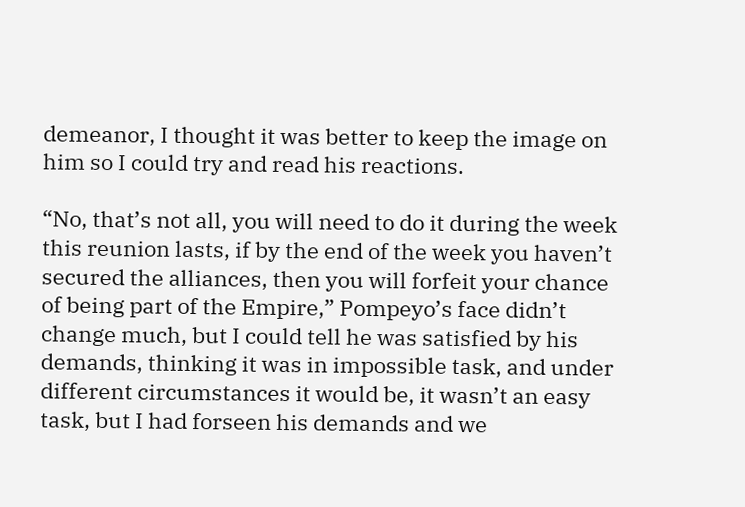demeanor, I thought it was better to keep the image on him so I could try and read his reactions.

“No, that’s not all, you will need to do it during the week this reunion lasts, if by the end of the week you haven’t secured the alliances, then you will forfeit your chance of being part of the Empire,” Pompeyo’s face didn’t change much, but I could tell he was satisfied by his demands, thinking it was in impossible task, and under different circumstances it would be, it wasn’t an easy task, but I had forseen his demands and we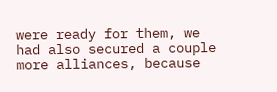were ready for them, we had also secured a couple more alliances, because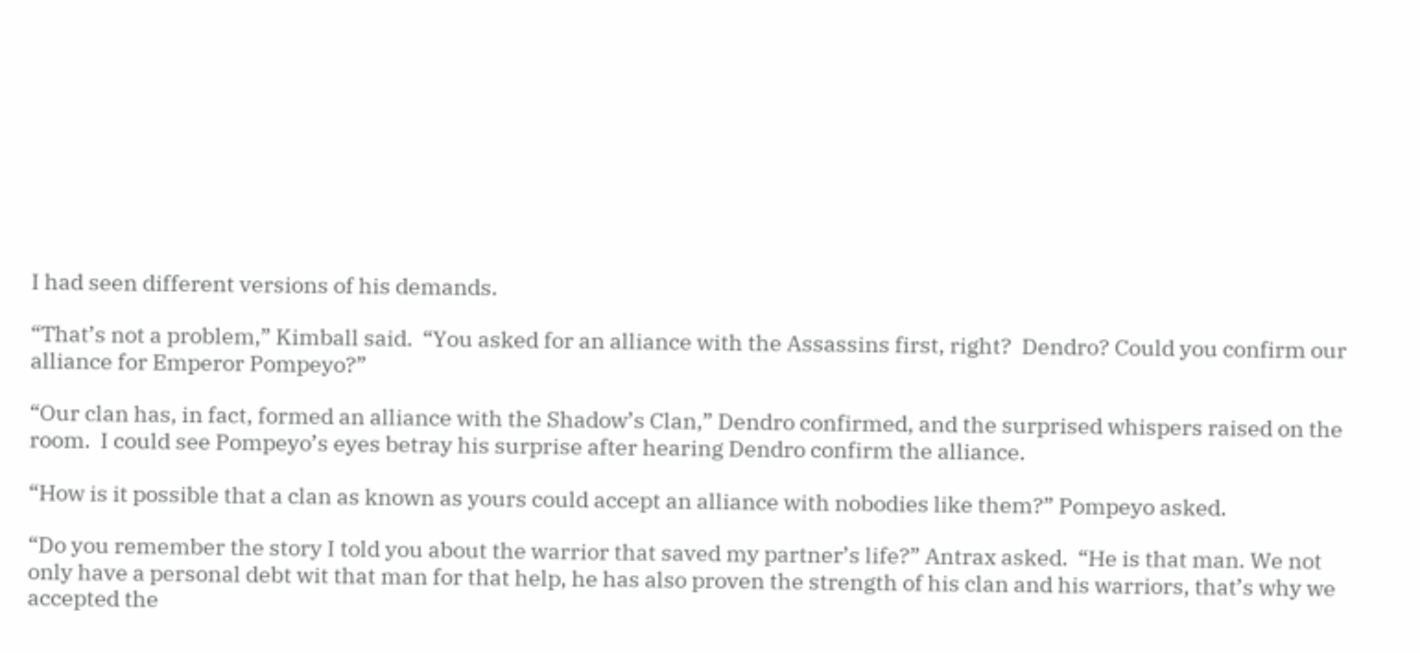I had seen different versions of his demands.

“That’s not a problem,” Kimball said.  “You asked for an alliance with the Assassins first, right?  Dendro? Could you confirm our alliance for Emperor Pompeyo?”

“Our clan has, in fact, formed an alliance with the Shadow’s Clan,” Dendro confirmed, and the surprised whispers raised on the room.  I could see Pompeyo’s eyes betray his surprise after hearing Dendro confirm the alliance.

“How is it possible that a clan as known as yours could accept an alliance with nobodies like them?” Pompeyo asked.

“Do you remember the story I told you about the warrior that saved my partner’s life?” Antrax asked.  “He is that man. We not only have a personal debt wit that man for that help, he has also proven the strength of his clan and his warriors, that’s why we accepted the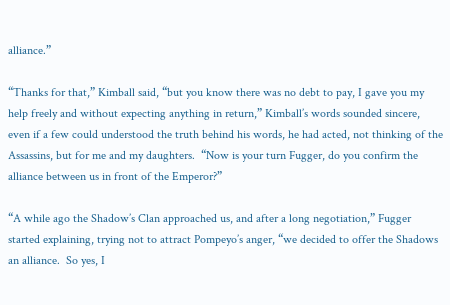alliance.”

“Thanks for that,” Kimball said, “but you know there was no debt to pay, I gave you my help freely and without expecting anything in return,” Kimball’s words sounded sincere, even if a few could understood the truth behind his words, he had acted, not thinking of the Assassins, but for me and my daughters.  “Now is your turn Fugger, do you confirm the alliance between us in front of the Emperor?”

“A while ago the Shadow’s Clan approached us, and after a long negotiation,” Fugger started explaining, trying not to attract Pompeyo’s anger, “we decided to offer the Shadows an alliance.  So yes, I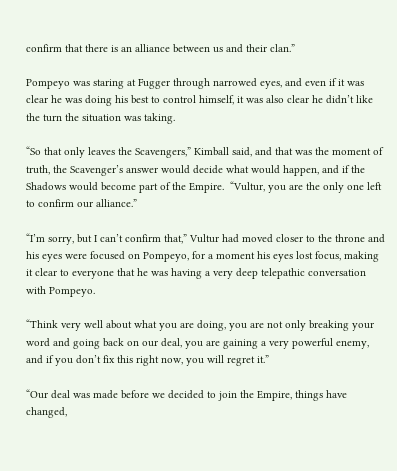confirm that there is an alliance between us and their clan.”

Pompeyo was staring at Fugger through narrowed eyes, and even if it was clear he was doing his best to control himself, it was also clear he didn’t like the turn the situation was taking.

“So that only leaves the Scavengers,” Kimball said, and that was the moment of truth, the Scavenger’s answer would decide what would happen, and if the Shadows would become part of the Empire.  “Vultur, you are the only one left to confirm our alliance.”

“I’m sorry, but I can’t confirm that,” Vultur had moved closer to the throne and his eyes were focused on Pompeyo, for a moment his eyes lost focus, making it clear to everyone that he was having a very deep telepathic conversation with Pompeyo.

“Think very well about what you are doing, you are not only breaking your word and going back on our deal, you are gaining a very powerful enemy, and if you don’t fix this right now, you will regret it.”

“Our deal was made before we decided to join the Empire, things have changed,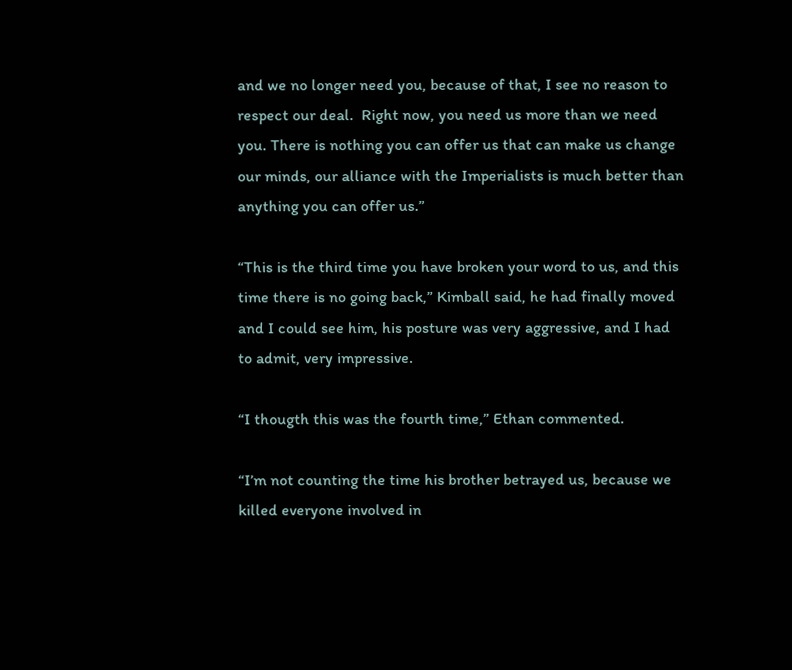and we no longer need you, because of that, I see no reason to respect our deal.  Right now, you need us more than we need you. There is nothing you can offer us that can make us change our minds, our alliance with the Imperialists is much better than anything you can offer us.”

“This is the third time you have broken your word to us, and this time there is no going back,” Kimball said, he had finally moved and I could see him, his posture was very aggressive, and I had to admit, very impressive.

“I thougth this was the fourth time,” Ethan commented.

“I’m not counting the time his brother betrayed us, because we killed everyone involved in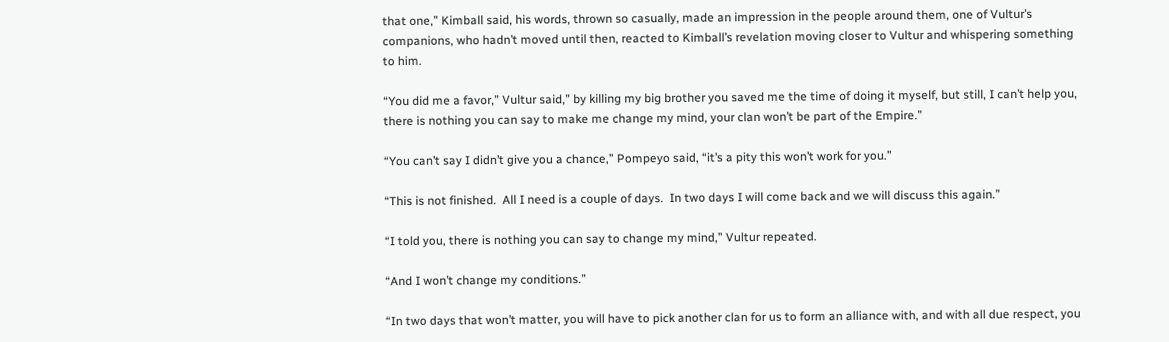that one,” Kimball said, his words, thrown so casually, made an impression in the people around them, one of Vultur’s companions, who hadn’t moved until then, reacted to Kimball’s revelation moving closer to Vultur and whispering something to him.

“You did me a favor,” Vultur said,” by killing my big brother you saved me the time of doing it myself, but still, I can’t help you, there is nothing you can say to make me change my mind, your clan won’t be part of the Empire.”

“You can’t say I didn’t give you a chance,” Pompeyo said, “it’s a pity this won’t work for you.”

“This is not finished.  All I need is a couple of days.  In two days I will come back and we will discuss this again.”

“I told you, there is nothing you can say to change my mind,” Vultur repeated.

“And I won’t change my conditions.”

“In two days that won’t matter, you will have to pick another clan for us to form an alliance with, and with all due respect, you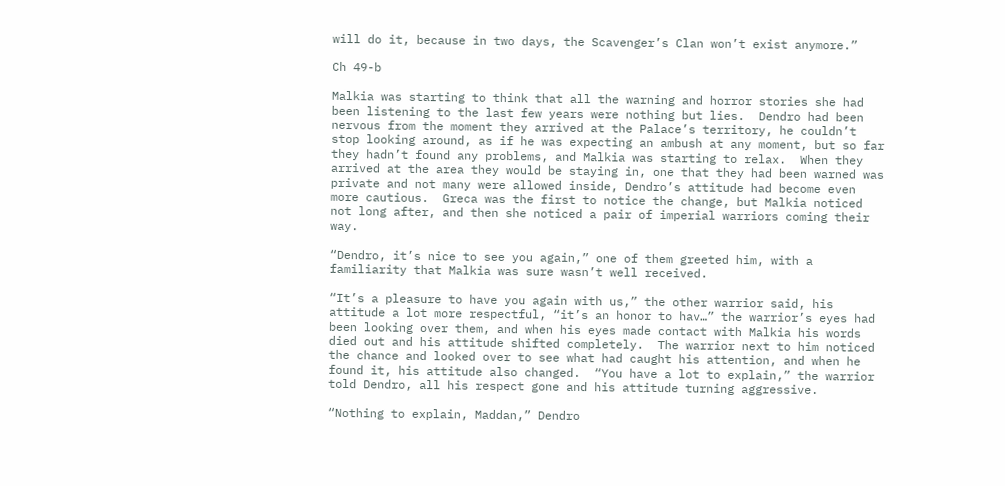will do it, because in two days, the Scavenger’s Clan won’t exist anymore.”

Ch 49-b

Malkia was starting to think that all the warning and horror stories she had been listening to the last few years were nothing but lies.  Dendro had been nervous from the moment they arrived at the Palace’s territory, he couldn’t stop looking around, as if he was expecting an ambush at any moment, but so far they hadn’t found any problems, and Malkia was starting to relax.  When they arrived at the area they would be staying in, one that they had been warned was private and not many were allowed inside, Dendro’s attitude had become even more cautious.  Greca was the first to notice the change, but Malkia noticed not long after, and then she noticed a pair of imperial warriors coming their way.

“Dendro, it’s nice to see you again,” one of them greeted him, with a familiarity that Malkia was sure wasn’t well received.

“It’s a pleasure to have you again with us,” the other warrior said, his attitude a lot more respectful, “it’s an honor to hav…” the warrior’s eyes had been looking over them, and when his eyes made contact with Malkia his words died out and his attitude shifted completely.  The warrior next to him noticed the chance and looked over to see what had caught his attention, and when he found it, his attitude also changed.  “You have a lot to explain,” the warrior told Dendro, all his respect gone and his attitude turning aggressive.

“Nothing to explain, Maddan,” Dendro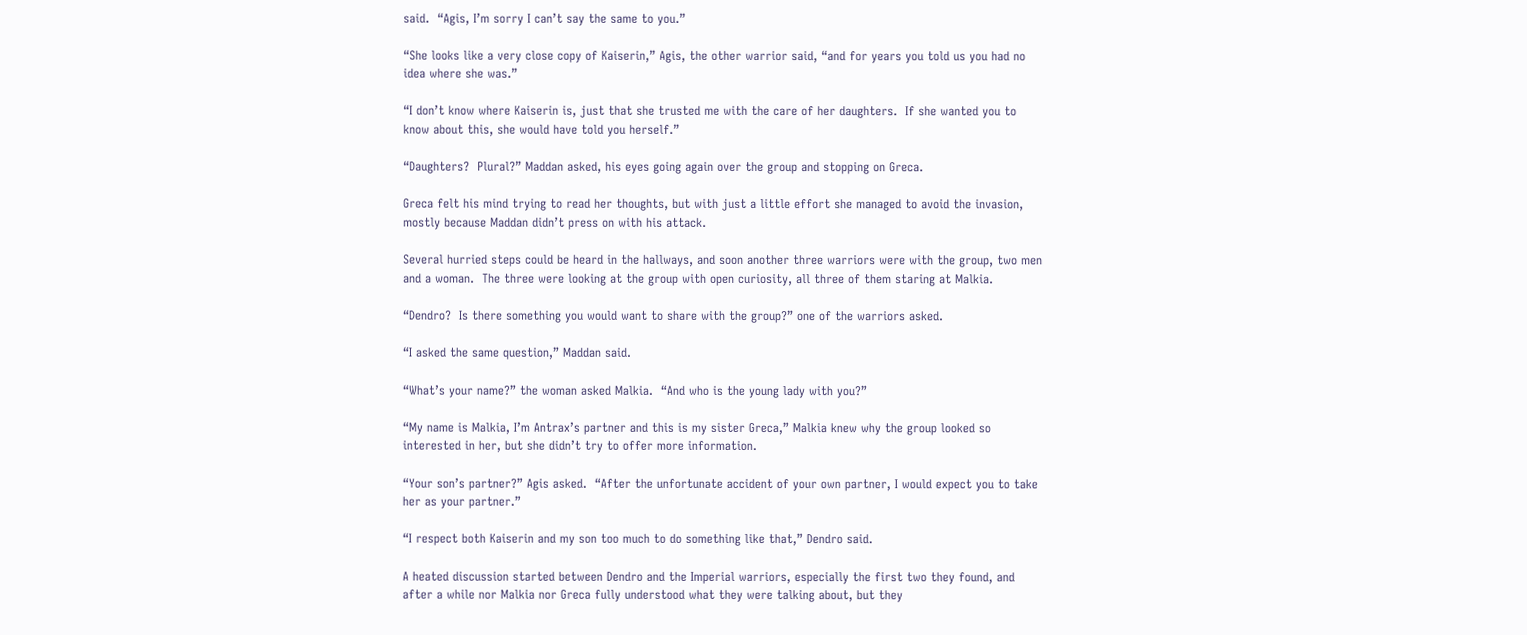said.  “Agis, I’m sorry I can’t say the same to you.”

“She looks like a very close copy of Kaiserin,” Agis, the other warrior said, “and for years you told us you had no idea where she was.”

“I don’t know where Kaiserin is, just that she trusted me with the care of her daughters.  If she wanted you to know about this, she would have told you herself.”

“Daughters?  Plural?” Maddan asked, his eyes going again over the group and stopping on Greca.

Greca felt his mind trying to read her thoughts, but with just a little effort she managed to avoid the invasion, mostly because Maddan didn’t press on with his attack.

Several hurried steps could be heard in the hallways, and soon another three warriors were with the group, two men and a woman.  The three were looking at the group with open curiosity, all three of them staring at Malkia.

“Dendro?  Is there something you would want to share with the group?” one of the warriors asked.

“I asked the same question,” Maddan said.

“What’s your name?” the woman asked Malkia.  “And who is the young lady with you?”

“My name is Malkia, I’m Antrax’s partner and this is my sister Greca,” Malkia knew why the group looked so interested in her, but she didn’t try to offer more information.

“Your son’s partner?” Agis asked.  “After the unfortunate accident of your own partner, I would expect you to take her as your partner.”

“I respect both Kaiserin and my son too much to do something like that,” Dendro said.

A heated discussion started between Dendro and the Imperial warriors, especially the first two they found, and after a while nor Malkia nor Greca fully understood what they were talking about, but they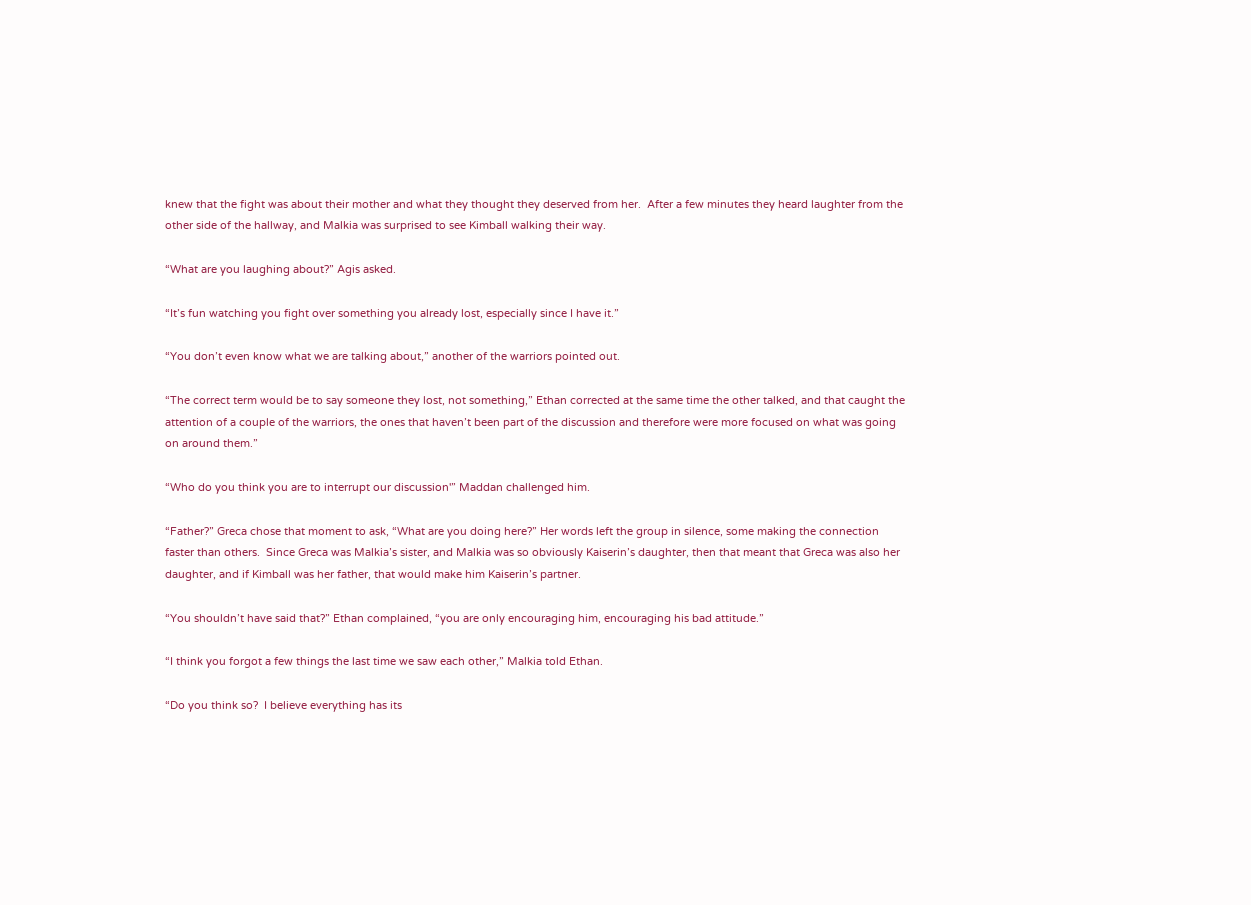knew that the fight was about their mother and what they thought they deserved from her.  After a few minutes they heard laughter from the other side of the hallway, and Malkia was surprised to see Kimball walking their way.

“What are you laughing about?” Agis asked.

“It’s fun watching you fight over something you already lost, especially since I have it.”

“You don’t even know what we are talking about,” another of the warriors pointed out.

“The correct term would be to say someone they lost, not something,” Ethan corrected at the same time the other talked, and that caught the attention of a couple of the warriors, the ones that haven’t been part of the discussion and therefore were more focused on what was going on around them.”

“Who do you think you are to interrupt our discussion'” Maddan challenged him.

“Father?” Greca chose that moment to ask, “What are you doing here?” Her words left the group in silence, some making the connection faster than others.  Since Greca was Malkia’s sister, and Malkia was so obviously Kaiserin’s daughter, then that meant that Greca was also her daughter, and if Kimball was her father, that would make him Kaiserin’s partner.

“You shouldn’t have said that?” Ethan complained, “you are only encouraging him, encouraging his bad attitude.”

“I think you forgot a few things the last time we saw each other,” Malkia told Ethan.

“Do you think so?  I believe everything has its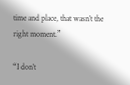time and place, that wasn’t the right moment.”

“I don’t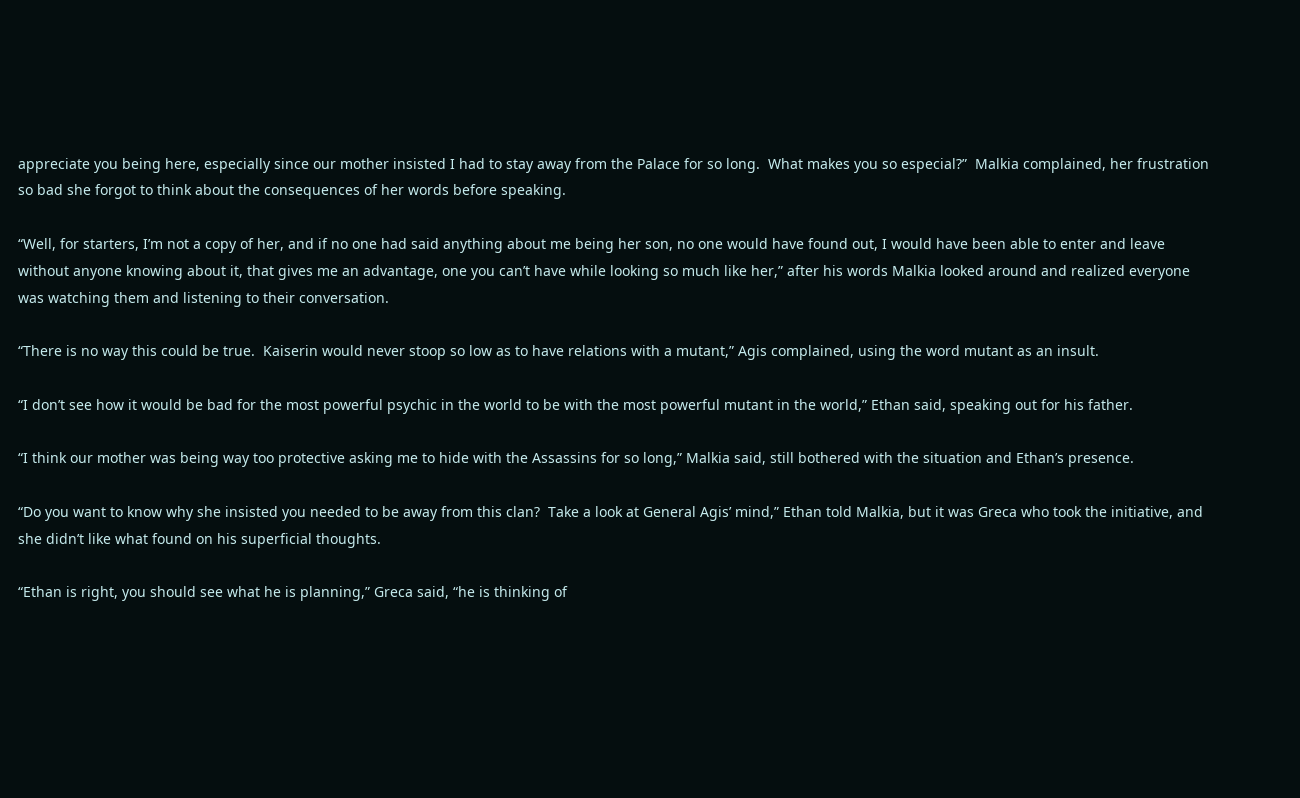appreciate you being here, especially since our mother insisted I had to stay away from the Palace for so long.  What makes you so especial?”  Malkia complained, her frustration so bad she forgot to think about the consequences of her words before speaking.

“Well, for starters, I’m not a copy of her, and if no one had said anything about me being her son, no one would have found out, I would have been able to enter and leave without anyone knowing about it, that gives me an advantage, one you can’t have while looking so much like her,” after his words Malkia looked around and realized everyone was watching them and listening to their conversation.

“There is no way this could be true.  Kaiserin would never stoop so low as to have relations with a mutant,” Agis complained, using the word mutant as an insult.

“I don’t see how it would be bad for the most powerful psychic in the world to be with the most powerful mutant in the world,” Ethan said, speaking out for his father.

“I think our mother was being way too protective asking me to hide with the Assassins for so long,” Malkia said, still bothered with the situation and Ethan’s presence.

“Do you want to know why she insisted you needed to be away from this clan?  Take a look at General Agis’ mind,” Ethan told Malkia, but it was Greca who took the initiative, and she didn’t like what found on his superficial thoughts.

“Ethan is right, you should see what he is planning,” Greca said, “he is thinking of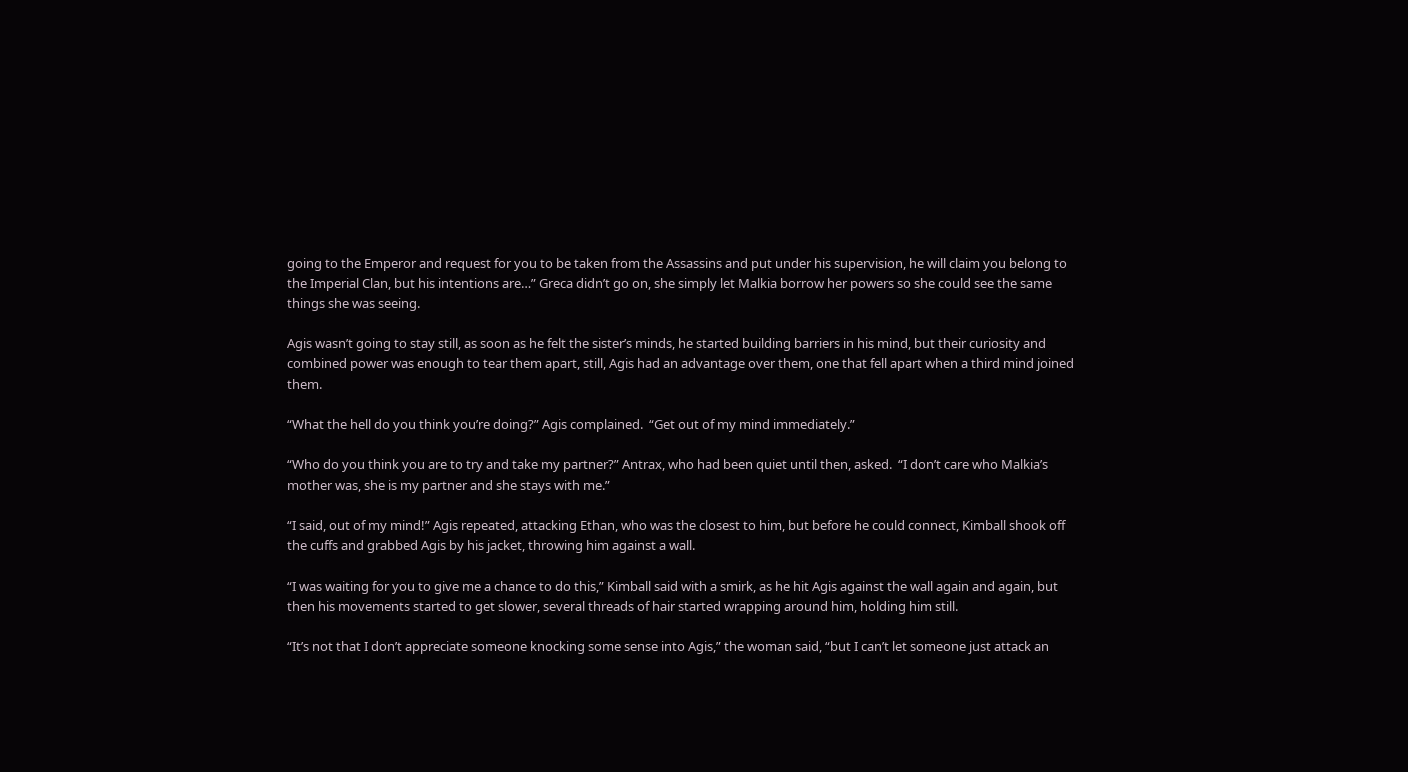going to the Emperor and request for you to be taken from the Assassins and put under his supervision, he will claim you belong to the Imperial Clan, but his intentions are…” Greca didn’t go on, she simply let Malkia borrow her powers so she could see the same things she was seeing.

Agis wasn’t going to stay still, as soon as he felt the sister’s minds, he started building barriers in his mind, but their curiosity and combined power was enough to tear them apart, still, Agis had an advantage over them, one that fell apart when a third mind joined them.

“What the hell do you think you’re doing?” Agis complained.  “Get out of my mind immediately.”

“Who do you think you are to try and take my partner?” Antrax, who had been quiet until then, asked.  “I don’t care who Malkia’s mother was, she is my partner and she stays with me.”

“I said, out of my mind!” Agis repeated, attacking Ethan, who was the closest to him, but before he could connect, Kimball shook off the cuffs and grabbed Agis by his jacket, throwing him against a wall.

“I was waiting for you to give me a chance to do this,” Kimball said with a smirk, as he hit Agis against the wall again and again, but then his movements started to get slower, several threads of hair started wrapping around him, holding him still.

“It’s not that I don’t appreciate someone knocking some sense into Agis,” the woman said, “but I can’t let someone just attack an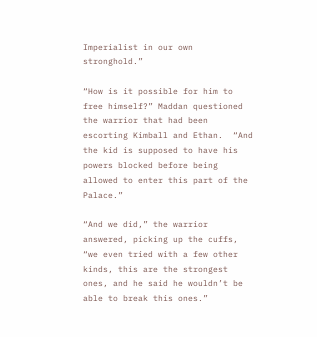Imperialist in our own stronghold.”

“How is it possible for him to free himself?” Maddan questioned the warrior that had been escorting Kimball and Ethan.  “And the kid is supposed to have his powers blocked before being allowed to enter this part of the Palace.”

“And we did,” the warrior answered, picking up the cuffs, “we even tried with a few other kinds, this are the strongest ones, and he said he wouldn’t be able to break this ones.”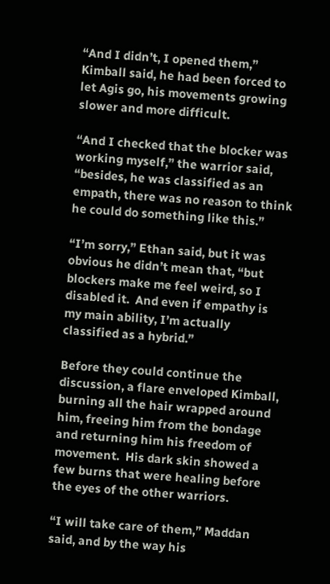“And I didn’t, I opened them,” Kimball said, he had been forced to let Agis go, his movements growing slower and more difficult.

“And I checked that the blocker was working myself,” the warrior said, “besides, he was classified as an empath, there was no reason to think he could do something like this.”

“I’m sorry,” Ethan said, but it was obvious he didn’t mean that, “but blockers make me feel weird, so I disabled it.  And even if empathy is my main ability, I’m actually classified as a hybrid.”

Before they could continue the discussion, a flare enveloped Kimball, burning all the hair wrapped around him, freeing him from the bondage and returning him his freedom of movement.  His dark skin showed a few burns that were healing before the eyes of the other warriors.

“I will take care of them,” Maddan said, and by the way his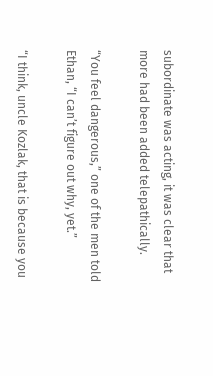subordinate was acting, it was clear that more had been added telepathically.

“You feel dangerous,” one of the men told Ethan, “I can’t figure out why, yet.”

“I think, uncle Kozlak, that is because you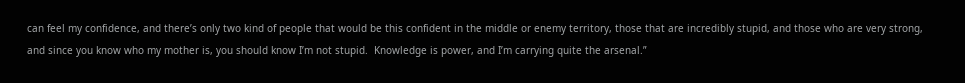can feel my confidence, and there’s only two kind of people that would be this confident in the middle or enemy territory, those that are incredibly stupid, and those who are very strong, and since you know who my mother is, you should know I’m not stupid.  Knowledge is power, and I’m carrying quite the arsenal.”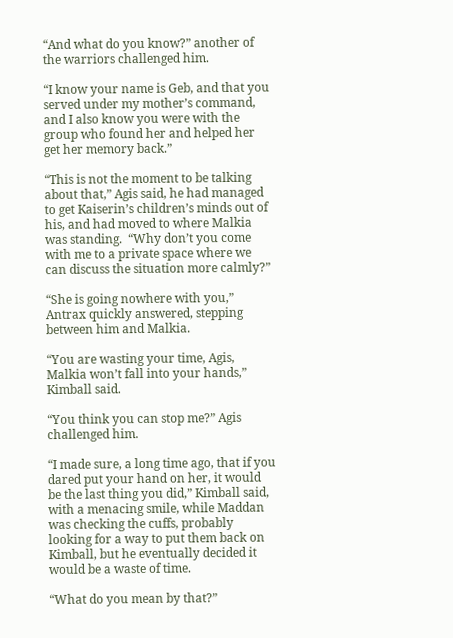“And what do you know?” another of the warriors challenged him.

“I know your name is Geb, and that you served under my mother’s command, and I also know you were with the group who found her and helped her get her memory back.”

“This is not the moment to be talking about that,” Agis said, he had managed to get Kaiserin’s children’s minds out of his, and had moved to where Malkia was standing.  “Why don’t you come with me to a private space where we can discuss the situation more calmly?”

“She is going nowhere with you,” Antrax quickly answered, stepping between him and Malkia.

“You are wasting your time, Agis, Malkia won’t fall into your hands,” Kimball said.

“You think you can stop me?” Agis challenged him.

“I made sure, a long time ago, that if you dared put your hand on her, it would be the last thing you did,” Kimball said, with a menacing smile, while Maddan was checking the cuffs, probably looking for a way to put them back on Kimball, but he eventually decided it would be a waste of time.

“What do you mean by that?”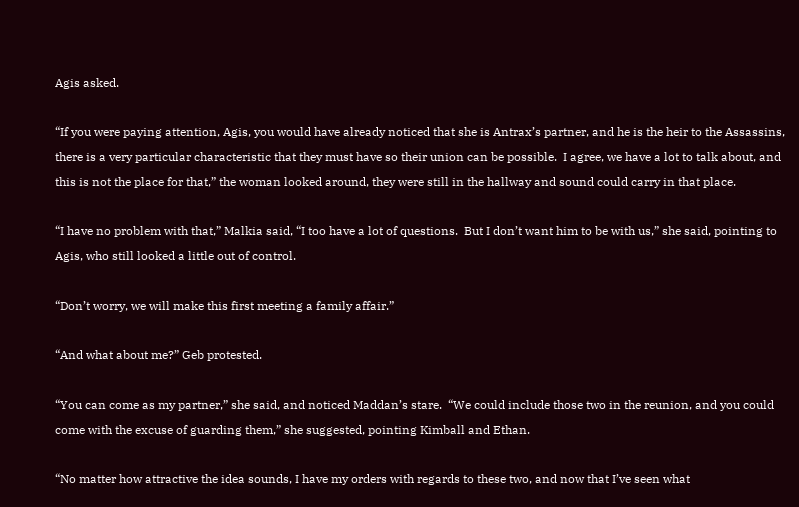Agis asked.

“If you were paying attention, Agis, you would have already noticed that she is Antrax’s partner, and he is the heir to the Assassins, there is a very particular characteristic that they must have so their union can be possible.  I agree, we have a lot to talk about, and this is not the place for that,” the woman looked around, they were still in the hallway and sound could carry in that place.

“I have no problem with that,” Malkia said, “I too have a lot of questions.  But I don’t want him to be with us,” she said, pointing to Agis, who still looked a little out of control.

“Don’t worry, we will make this first meeting a family affair.”

“And what about me?” Geb protested.

“You can come as my partner,” she said, and noticed Maddan’s stare.  “We could include those two in the reunion, and you could come with the excuse of guarding them,” she suggested, pointing Kimball and Ethan.

“No matter how attractive the idea sounds, I have my orders with regards to these two, and now that I’ve seen what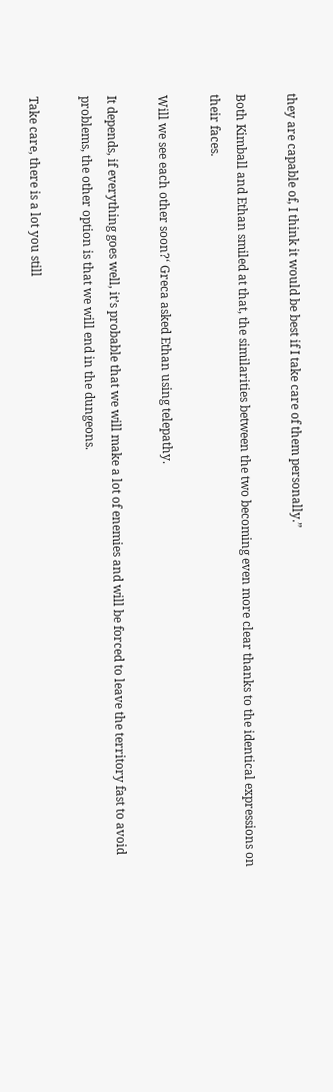they are capable of, I think it would be best if I take care of them personally.”

Both Kimball and Ethan smiled at that, the similarities between the two becoming even more clear thanks to the identical expressions on their faces.

Will we see each other soon?‘ Greca asked Ethan using telepathy.

It depends, if everything goes well, it’s probable that we will make a lot of enemies and will be forced to leave the territory fast to avoid problems, the other option is that we will end in the dungeons.

Take care, there is a lot you still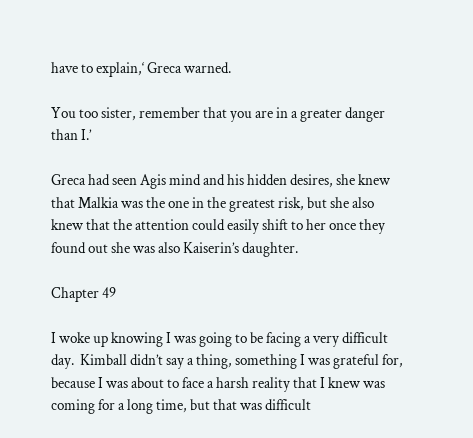have to explain,‘ Greca warned.

You too sister, remember that you are in a greater danger than I.’

Greca had seen Agis mind and his hidden desires, she knew that Malkia was the one in the greatest risk, but she also knew that the attention could easily shift to her once they found out she was also Kaiserin’s daughter.

Chapter 49

I woke up knowing I was going to be facing a very difficult day.  Kimball didn’t say a thing, something I was grateful for, because I was about to face a harsh reality that I knew was coming for a long time, but that was difficult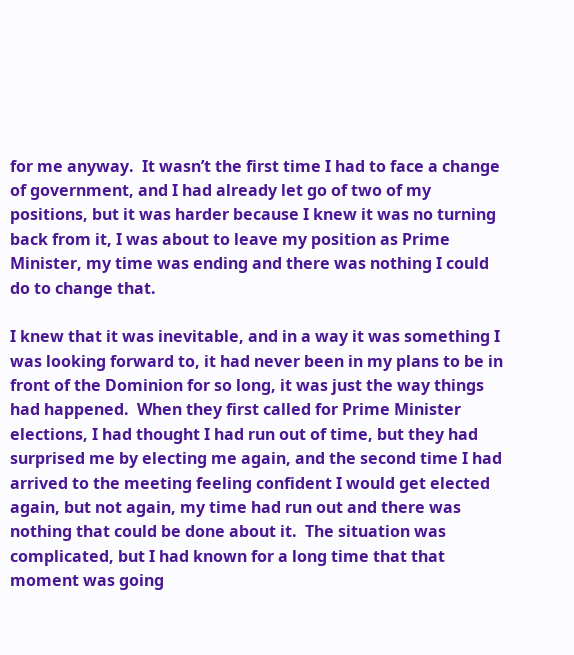for me anyway.  It wasn’t the first time I had to face a change of government, and I had already let go of two of my positions, but it was harder because I knew it was no turning back from it, I was about to leave my position as Prime Minister, my time was ending and there was nothing I could do to change that.

I knew that it was inevitable, and in a way it was something I was looking forward to, it had never been in my plans to be in front of the Dominion for so long, it was just the way things had happened.  When they first called for Prime Minister elections, I had thought I had run out of time, but they had surprised me by electing me again, and the second time I had arrived to the meeting feeling confident I would get elected again, but not again, my time had run out and there was nothing that could be done about it.  The situation was complicated, but I had known for a long time that that moment was going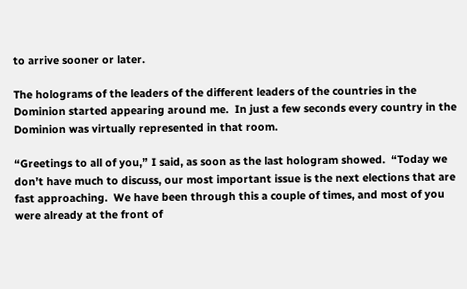to arrive sooner or later.

The holograms of the leaders of the different leaders of the countries in the Dominion started appearing around me.  In just a few seconds every country in the Dominion was virtually represented in that room.

“Greetings to all of you,” I said, as soon as the last hologram showed.  “Today we don’t have much to discuss, our most important issue is the next elections that are fast approaching.  We have been through this a couple of times, and most of you were already at the front of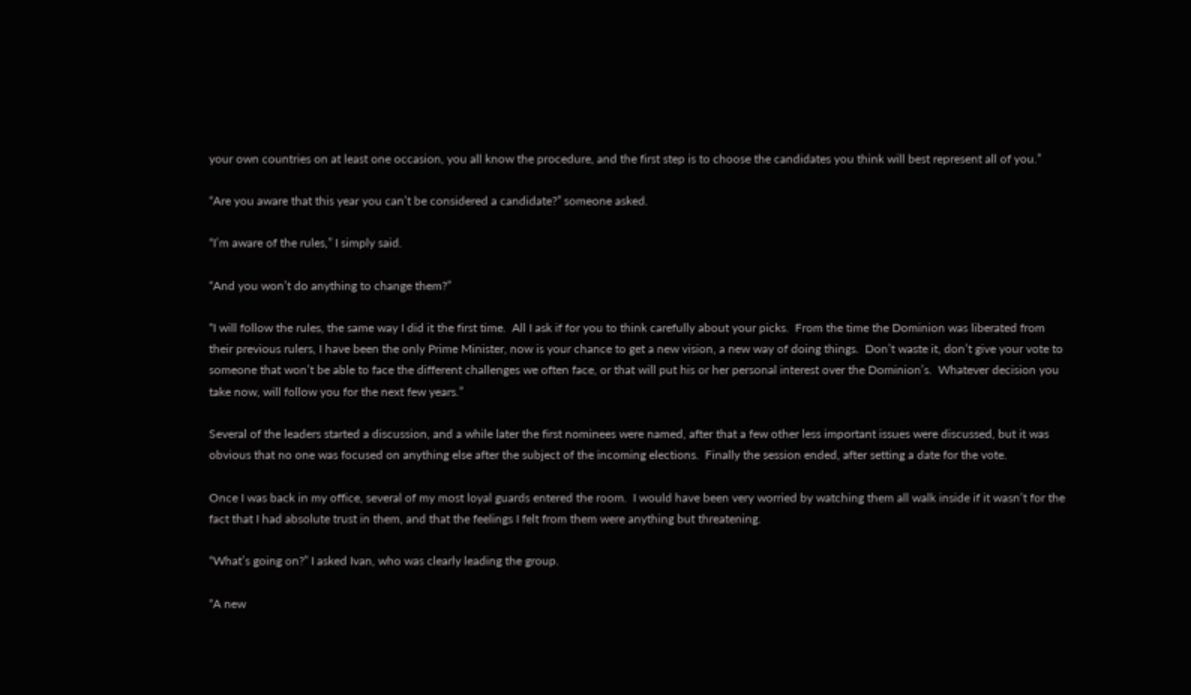your own countries on at least one occasion, you all know the procedure, and the first step is to choose the candidates you think will best represent all of you.”

“Are you aware that this year you can’t be considered a candidate?” someone asked.

“I’m aware of the rules,” I simply said.

“And you won’t do anything to change them?”

“I will follow the rules, the same way I did it the first time.  All I ask if for you to think carefully about your picks.  From the time the Dominion was liberated from their previous rulers, I have been the only Prime Minister, now is your chance to get a new vision, a new way of doing things.  Don’t waste it, don’t give your vote to someone that won’t be able to face the different challenges we often face, or that will put his or her personal interest over the Dominion’s.  Whatever decision you take now, will follow you for the next few years.”

Several of the leaders started a discussion, and a while later the first nominees were named, after that a few other less important issues were discussed, but it was obvious that no one was focused on anything else after the subject of the incoming elections.  Finally the session ended, after setting a date for the vote.

Once I was back in my office, several of my most loyal guards entered the room.  I would have been very worried by watching them all walk inside if it wasn’t for the fact that I had absolute trust in them, and that the feelings I felt from them were anything but threatening.

“What’s going on?” I asked Ivan, who was clearly leading the group.

“A new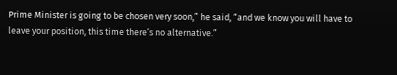Prime Minister is going to be chosen very soon,” he said, “and we know you will have to leave your position, this time there’s no alternative.”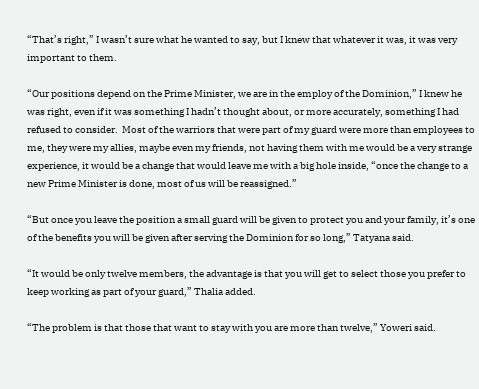“That’s right,” I wasn’t sure what he wanted to say, but I knew that whatever it was, it was very important to them.

“Our positions depend on the Prime Minister, we are in the employ of the Dominion,” I knew he was right, even if it was something I hadn’t thought about, or more accurately, something I had refused to consider.  Most of the warriors that were part of my guard were more than employees to me, they were my allies, maybe even my friends, not having them with me would be a very strange experience, it would be a change that would leave me with a big hole inside, “once the change to a new Prime Minister is done, most of us will be reassigned.”

“But once you leave the position a small guard will be given to protect you and your family, it’s one of the benefits you will be given after serving the Dominion for so long,” Tatyana said.

“It would be only twelve members, the advantage is that you will get to select those you prefer to keep working as part of your guard,” Thalia added.

“The problem is that those that want to stay with you are more than twelve,” Yoweri said.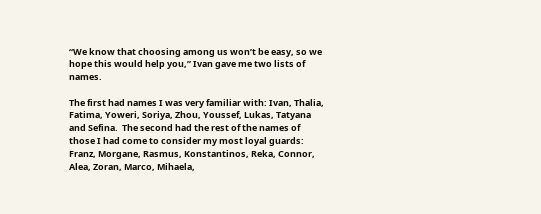“We know that choosing among us won’t be easy, so we hope this would help you,” Ivan gave me two lists of names.

The first had names I was very familiar with: Ivan, Thalia, Fatima, Yoweri, Soriya, Zhou, Youssef, Lukas, Tatyana and Sefina.  The second had the rest of the names of those I had come to consider my most loyal guards: Franz, Morgane, Rasmus, Konstantinos, Reka, Connor, Alea, Zoran, Marco, Mihaela,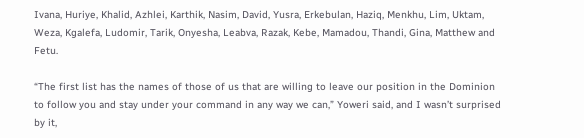Ivana, Huriye, Khalid, Azhlei, Karthik, Nasim, David, Yusra, Erkebulan, Haziq, Menkhu, Lim, Uktam, Weza, Kgalefa, Ludomir, Tarik, Onyesha, Leabva, Razak, Kebe, Mamadou, Thandi, Gina, Matthew and Fetu.

“The first list has the names of those of us that are willing to leave our position in the Dominion to follow you and stay under your command in any way we can,” Yoweri said, and I wasn’t surprised by it,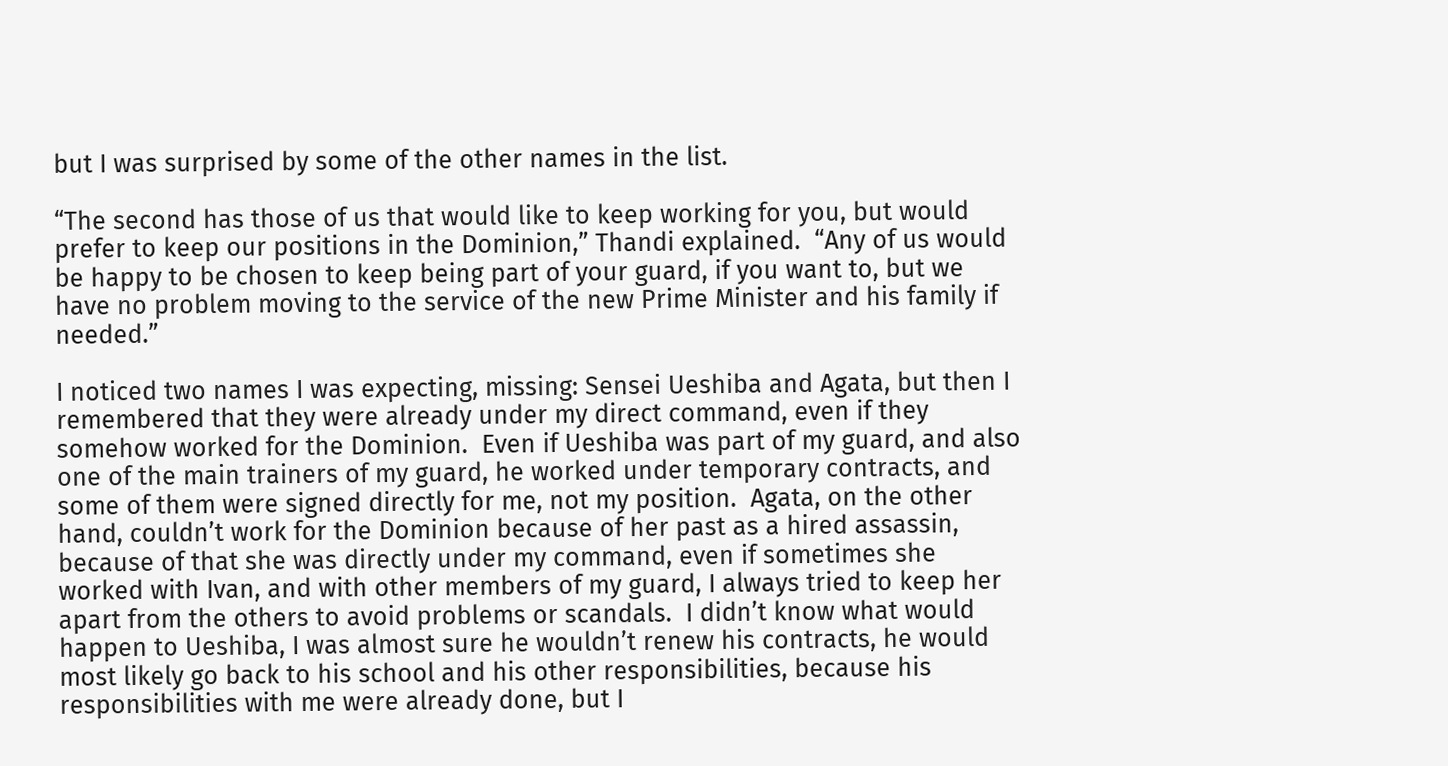but I was surprised by some of the other names in the list.

“The second has those of us that would like to keep working for you, but would prefer to keep our positions in the Dominion,” Thandi explained.  “Any of us would be happy to be chosen to keep being part of your guard, if you want to, but we have no problem moving to the service of the new Prime Minister and his family if needed.”

I noticed two names I was expecting, missing: Sensei Ueshiba and Agata, but then I remembered that they were already under my direct command, even if they somehow worked for the Dominion.  Even if Ueshiba was part of my guard, and also one of the main trainers of my guard, he worked under temporary contracts, and some of them were signed directly for me, not my position.  Agata, on the other hand, couldn’t work for the Dominion because of her past as a hired assassin, because of that she was directly under my command, even if sometimes she worked with Ivan, and with other members of my guard, I always tried to keep her apart from the others to avoid problems or scandals.  I didn’t know what would happen to Ueshiba, I was almost sure he wouldn’t renew his contracts, he would most likely go back to his school and his other responsibilities, because his responsibilities with me were already done, but I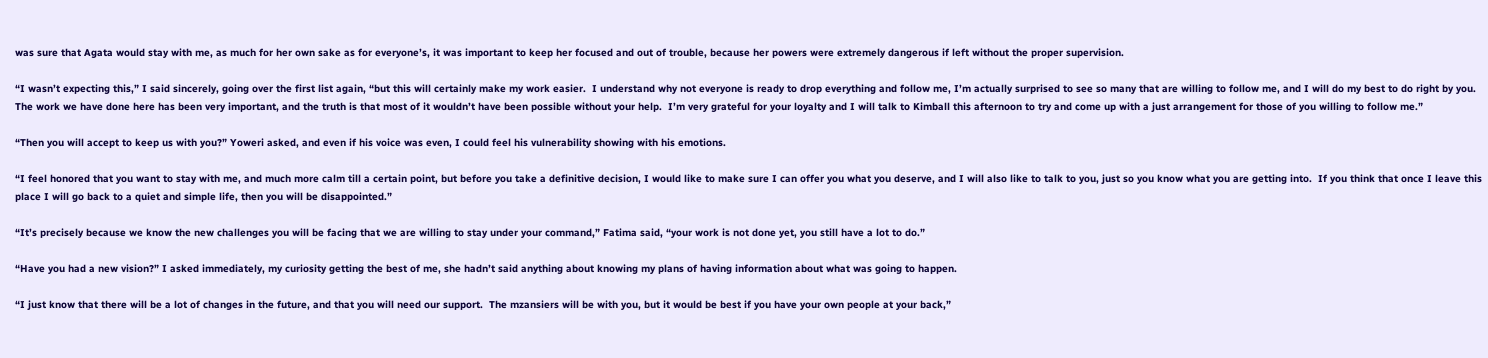was sure that Agata would stay with me, as much for her own sake as for everyone’s, it was important to keep her focused and out of trouble, because her powers were extremely dangerous if left without the proper supervision.

“I wasn’t expecting this,” I said sincerely, going over the first list again, “but this will certainly make my work easier.  I understand why not everyone is ready to drop everything and follow me, I’m actually surprised to see so many that are willing to follow me, and I will do my best to do right by you.  The work we have done here has been very important, and the truth is that most of it wouldn’t have been possible without your help.  I’m very grateful for your loyalty and I will talk to Kimball this afternoon to try and come up with a just arrangement for those of you willing to follow me.”

“Then you will accept to keep us with you?” Yoweri asked, and even if his voice was even, I could feel his vulnerability showing with his emotions.

“I feel honored that you want to stay with me, and much more calm till a certain point, but before you take a definitive decision, I would like to make sure I can offer you what you deserve, and I will also like to talk to you, just so you know what you are getting into.  If you think that once I leave this place I will go back to a quiet and simple life, then you will be disappointed.”

“It’s precisely because we know the new challenges you will be facing that we are willing to stay under your command,” Fatima said, “your work is not done yet, you still have a lot to do.”

“Have you had a new vision?” I asked immediately, my curiosity getting the best of me, she hadn’t said anything about knowing my plans of having information about what was going to happen.

“I just know that there will be a lot of changes in the future, and that you will need our support.  The mzansiers will be with you, but it would be best if you have your own people at your back,”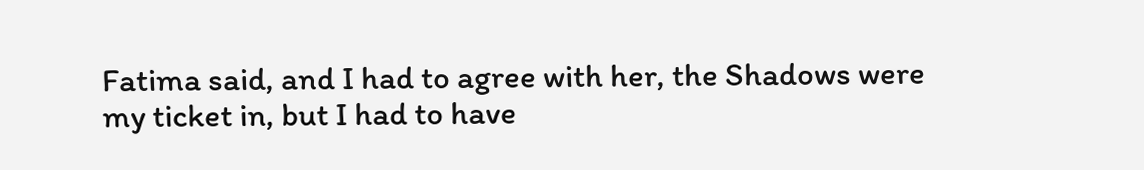Fatima said, and I had to agree with her, the Shadows were my ticket in, but I had to have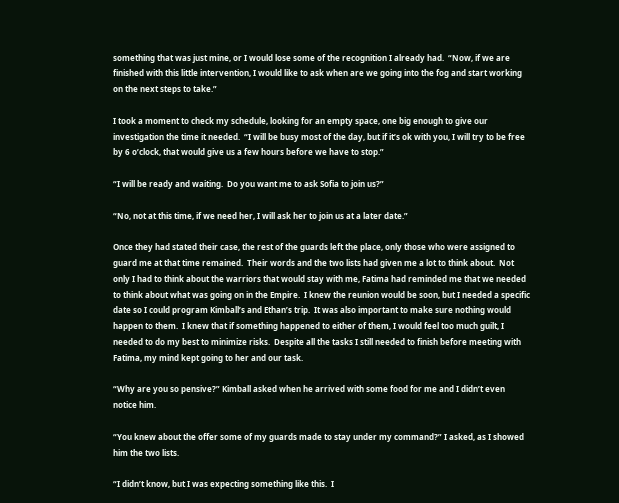something that was just mine, or I would lose some of the recognition I already had.  “Now, if we are finished with this little intervention, I would like to ask when are we going into the fog and start working on the next steps to take.”

I took a moment to check my schedule, looking for an empty space, one big enough to give our investigation the time it needed.  “I will be busy most of the day, but if it’s ok with you, I will try to be free by 6 o’clock, that would give us a few hours before we have to stop.”

“I will be ready and waiting.  Do you want me to ask Sofia to join us?”

“No, not at this time, if we need her, I will ask her to join us at a later date.”

Once they had stated their case, the rest of the guards left the place, only those who were assigned to guard me at that time remained.  Their words and the two lists had given me a lot to think about.  Not only I had to think about the warriors that would stay with me, Fatima had reminded me that we needed to think about what was going on in the Empire.  I knew the reunion would be soon, but I needed a specific date so I could program Kimball’s and Ethan’s trip.  It was also important to make sure nothing would happen to them.  I knew that if something happened to either of them, I would feel too much guilt, I needed to do my best to minimize risks.  Despite all the tasks I still needed to finish before meeting with Fatima, my mind kept going to her and our task.

“Why are you so pensive?” Kimball asked when he arrived with some food for me and I didn’t even notice him.

“You knew about the offer some of my guards made to stay under my command?” I asked, as I showed him the two lists.

“I didn’t know, but I was expecting something like this.  I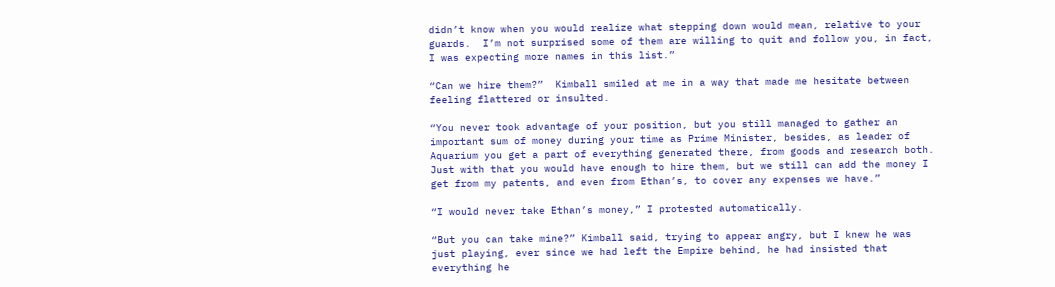didn’t know when you would realize what stepping down would mean, relative to your guards.  I’m not surprised some of them are willing to quit and follow you, in fact, I was expecting more names in this list.”

“Can we hire them?”  Kimball smiled at me in a way that made me hesitate between feeling flattered or insulted.

“You never took advantage of your position, but you still managed to gather an important sum of money during your time as Prime Minister, besides, as leader of Aquarium you get a part of everything generated there, from goods and research both.  Just with that you would have enough to hire them, but we still can add the money I get from my patents, and even from Ethan’s, to cover any expenses we have.”

“I would never take Ethan’s money,” I protested automatically.

“But you can take mine?” Kimball said, trying to appear angry, but I knew he was just playing, ever since we had left the Empire behind, he had insisted that everything he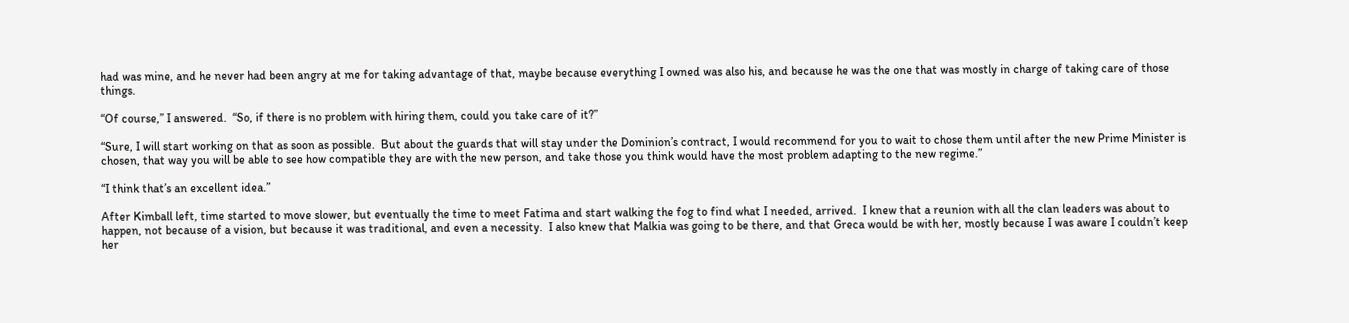had was mine, and he never had been angry at me for taking advantage of that, maybe because everything I owned was also his, and because he was the one that was mostly in charge of taking care of those things.

“Of course,” I answered.  “So, if there is no problem with hiring them, could you take care of it?”

“Sure, I will start working on that as soon as possible.  But about the guards that will stay under the Dominion’s contract, I would recommend for you to wait to chose them until after the new Prime Minister is chosen, that way you will be able to see how compatible they are with the new person, and take those you think would have the most problem adapting to the new regime.”

“I think that’s an excellent idea.”

After Kimball left, time started to move slower, but eventually the time to meet Fatima and start walking the fog to find what I needed, arrived.  I knew that a reunion with all the clan leaders was about to happen, not because of a vision, but because it was traditional, and even a necessity.  I also knew that Malkia was going to be there, and that Greca would be with her, mostly because I was aware I couldn’t keep her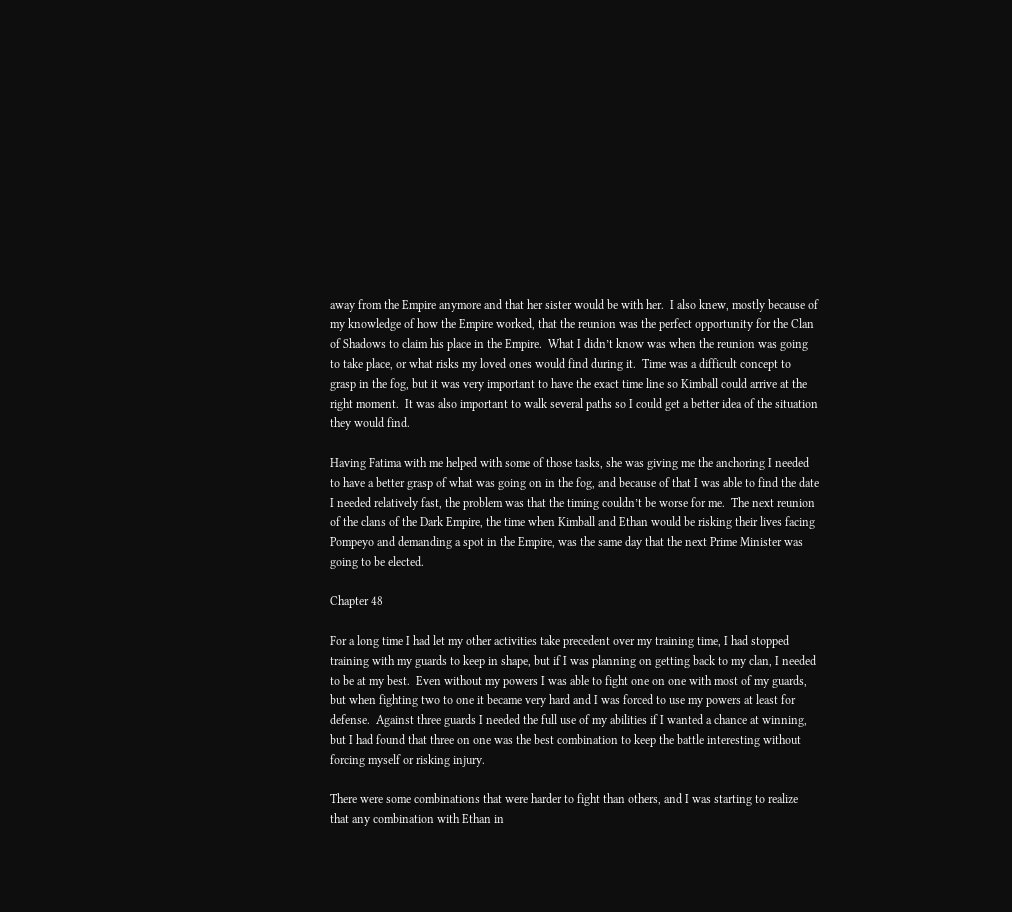away from the Empire anymore and that her sister would be with her.  I also knew, mostly because of my knowledge of how the Empire worked, that the reunion was the perfect opportunity for the Clan of Shadows to claim his place in the Empire.  What I didn’t know was when the reunion was going to take place, or what risks my loved ones would find during it.  Time was a difficult concept to grasp in the fog, but it was very important to have the exact time line so Kimball could arrive at the right moment.  It was also important to walk several paths so I could get a better idea of the situation they would find.

Having Fatima with me helped with some of those tasks, she was giving me the anchoring I needed to have a better grasp of what was going on in the fog, and because of that I was able to find the date I needed relatively fast, the problem was that the timing couldn’t be worse for me.  The next reunion of the clans of the Dark Empire, the time when Kimball and Ethan would be risking their lives facing Pompeyo and demanding a spot in the Empire, was the same day that the next Prime Minister was going to be elected.

Chapter 48

For a long time I had let my other activities take precedent over my training time, I had stopped training with my guards to keep in shape, but if I was planning on getting back to my clan, I needed to be at my best.  Even without my powers I was able to fight one on one with most of my guards, but when fighting two to one it became very hard and I was forced to use my powers at least for defense.  Against three guards I needed the full use of my abilities if I wanted a chance at winning, but I had found that three on one was the best combination to keep the battle interesting without forcing myself or risking injury.

There were some combinations that were harder to fight than others, and I was starting to realize that any combination with Ethan in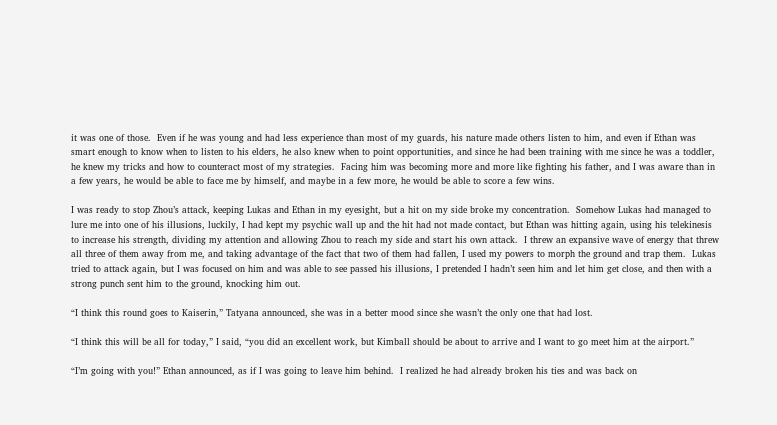it was one of those.  Even if he was young and had less experience than most of my guards, his nature made others listen to him, and even if Ethan was smart enough to know when to listen to his elders, he also knew when to point opportunities, and since he had been training with me since he was a toddler, he knew my tricks and how to counteract most of my strategies.  Facing him was becoming more and more like fighting his father, and I was aware than in a few years, he would be able to face me by himself, and maybe in a few more, he would be able to score a few wins.

I was ready to stop Zhou’s attack, keeping Lukas and Ethan in my eyesight, but a hit on my side broke my concentration.  Somehow Lukas had managed to lure me into one of his illusions, luckily, I had kept my psychic wall up and the hit had not made contact, but Ethan was hitting again, using his telekinesis to increase his strength, dividing my attention and allowing Zhou to reach my side and start his own attack.  I threw an expansive wave of energy that threw all three of them away from me, and taking advantage of the fact that two of them had fallen, I used my powers to morph the ground and trap them.  Lukas tried to attack again, but I was focused on him and was able to see passed his illusions, I pretended I hadn’t seen him and let him get close, and then with a strong punch sent him to the ground, knocking him out.

“I think this round goes to Kaiserin,” Tatyana announced, she was in a better mood since she wasn’t the only one that had lost.

“I think this will be all for today,” I said, “you did an excellent work, but Kimball should be about to arrive and I want to go meet him at the airport.”

“I’m going with you!” Ethan announced, as if I was going to leave him behind.  I realized he had already broken his ties and was back on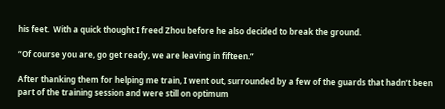his feet.  With a quick thought I freed Zhou before he also decided to break the ground.

“Of course you are, go get ready, we are leaving in fifteen.”

After thanking them for helping me train, I went out, surrounded by a few of the guards that hadn’t been part of the training session and were still on optimum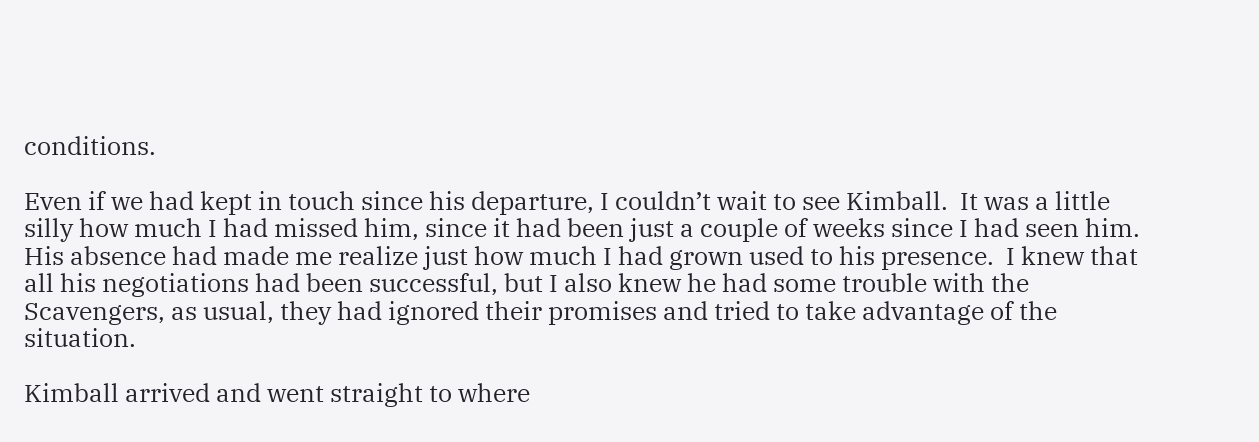conditions.

Even if we had kept in touch since his departure, I couldn’t wait to see Kimball.  It was a little silly how much I had missed him, since it had been just a couple of weeks since I had seen him.  His absence had made me realize just how much I had grown used to his presence.  I knew that all his negotiations had been successful, but I also knew he had some trouble with the Scavengers, as usual, they had ignored their promises and tried to take advantage of the situation.

Kimball arrived and went straight to where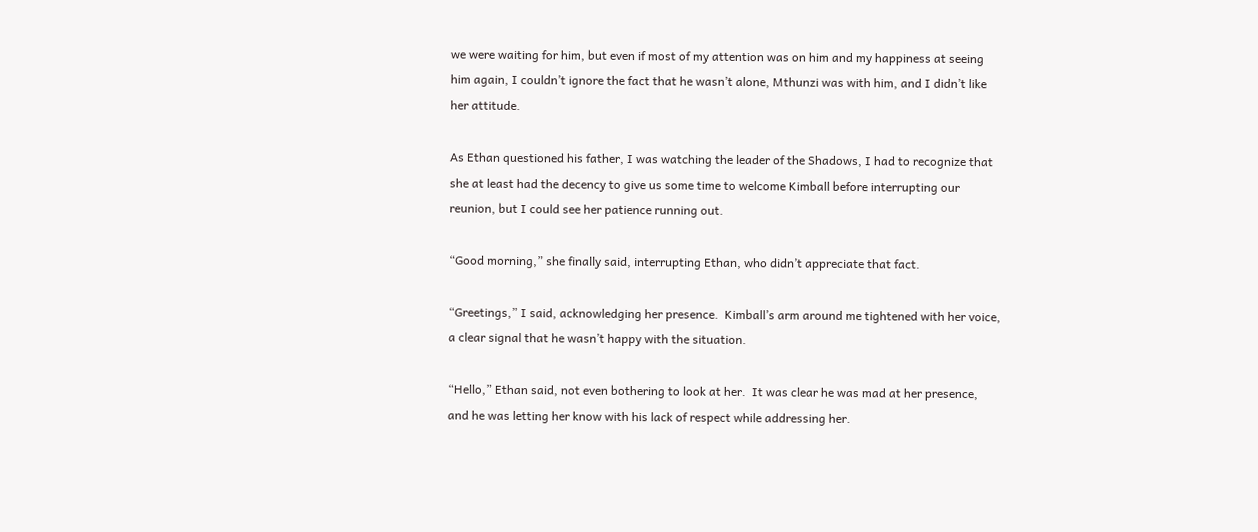we were waiting for him, but even if most of my attention was on him and my happiness at seeing him again, I couldn’t ignore the fact that he wasn’t alone, Mthunzi was with him, and I didn’t like her attitude.

As Ethan questioned his father, I was watching the leader of the Shadows, I had to recognize that she at least had the decency to give us some time to welcome Kimball before interrupting our reunion, but I could see her patience running out.

“Good morning,” she finally said, interrupting Ethan, who didn’t appreciate that fact.

“Greetings,” I said, acknowledging her presence.  Kimball’s arm around me tightened with her voice, a clear signal that he wasn’t happy with the situation.

“Hello,” Ethan said, not even bothering to look at her.  It was clear he was mad at her presence, and he was letting her know with his lack of respect while addressing her.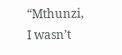“Mthunzi, I wasn’t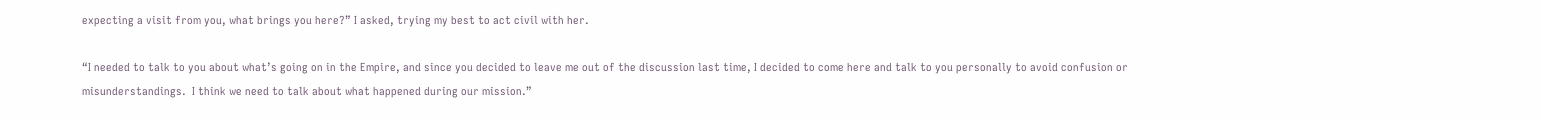expecting a visit from you, what brings you here?” I asked, trying my best to act civil with her.

“I needed to talk to you about what’s going on in the Empire, and since you decided to leave me out of the discussion last time, I decided to come here and talk to you personally to avoid confusion or misunderstandings.  I think we need to talk about what happened during our mission.”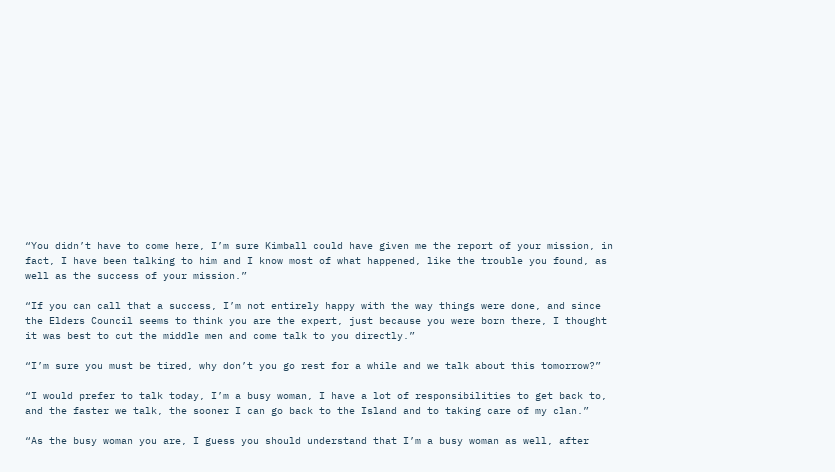“You didn’t have to come here, I’m sure Kimball could have given me the report of your mission, in fact, I have been talking to him and I know most of what happened, like the trouble you found, as well as the success of your mission.”

“If you can call that a success, I’m not entirely happy with the way things were done, and since the Elders Council seems to think you are the expert, just because you were born there, I thought it was best to cut the middle men and come talk to you directly.”

“I’m sure you must be tired, why don’t you go rest for a while and we talk about this tomorrow?”

“I would prefer to talk today, I’m a busy woman, I have a lot of responsibilities to get back to, and the faster we talk, the sooner I can go back to the Island and to taking care of my clan.”

“As the busy woman you are, I guess you should understand that I’m a busy woman as well, after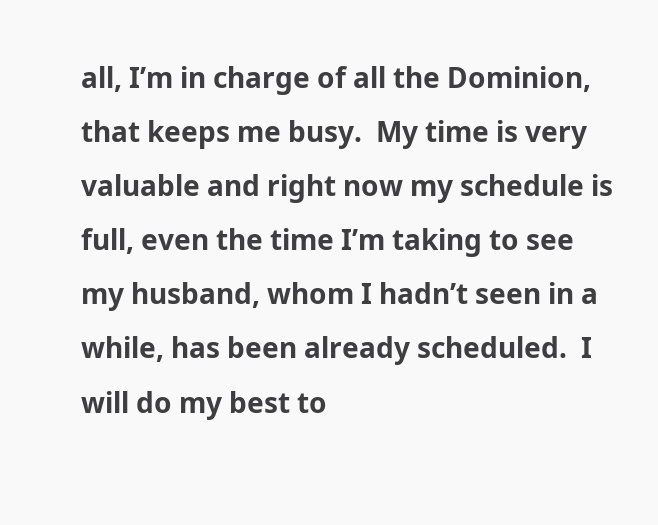all, I’m in charge of all the Dominion, that keeps me busy.  My time is very valuable and right now my schedule is full, even the time I’m taking to see my husband, whom I hadn’t seen in a while, has been already scheduled.  I will do my best to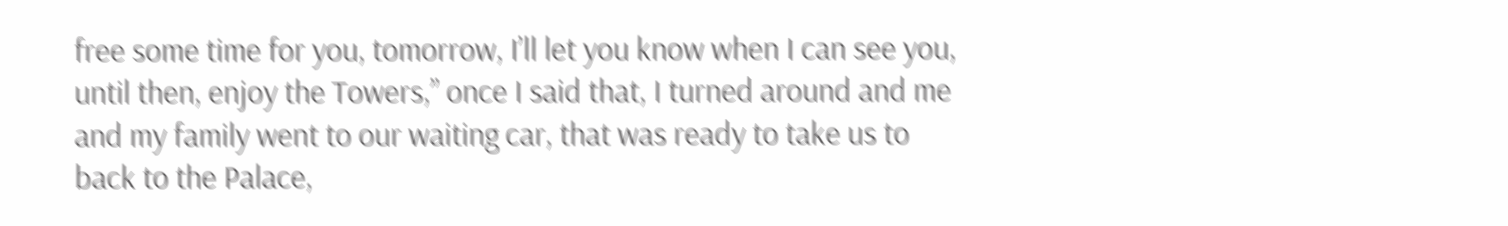free some time for you, tomorrow, I’ll let you know when I can see you, until then, enjoy the Towers,” once I said that, I turned around and me and my family went to our waiting car, that was ready to take us to back to the Palace,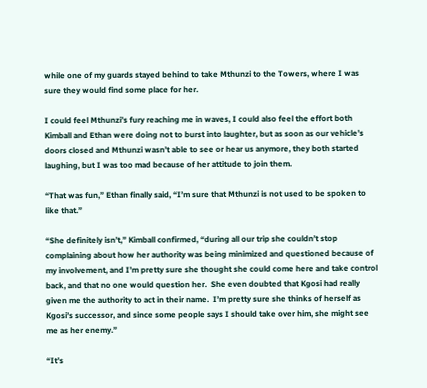while one of my guards stayed behind to take Mthunzi to the Towers, where I was sure they would find some place for her.

I could feel Mthunzi’s fury reaching me in waves, I could also feel the effort both Kimball and Ethan were doing not to burst into laughter, but as soon as our vehicle’s doors closed and Mthunzi wasn’t able to see or hear us anymore, they both started laughing, but I was too mad because of her attitude to join them.

“That was fun,” Ethan finally said, “I’m sure that Mthunzi is not used to be spoken to like that.”

“She definitely isn’t,” Kimball confirmed, “during all our trip she couldn’t stop complaining about how her authority was being minimized and questioned because of my involvement, and I’m pretty sure she thought she could come here and take control back, and that no one would question her.  She even doubted that Kgosi had really given me the authority to act in their name.  I’m pretty sure she thinks of herself as Kgosi’s successor, and since some people says I should take over him, she might see me as her enemy.”

“It’s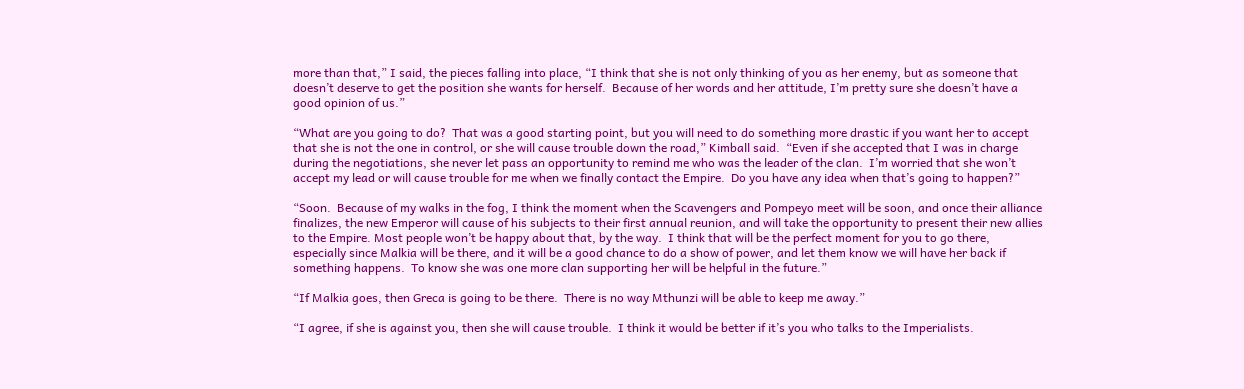more than that,” I said, the pieces falling into place, “I think that she is not only thinking of you as her enemy, but as someone that doesn’t deserve to get the position she wants for herself.  Because of her words and her attitude, I’m pretty sure she doesn’t have a good opinion of us.”

“What are you going to do?  That was a good starting point, but you will need to do something more drastic if you want her to accept that she is not the one in control, or she will cause trouble down the road,” Kimball said.  “Even if she accepted that I was in charge during the negotiations, she never let pass an opportunity to remind me who was the leader of the clan.  I’m worried that she won’t accept my lead or will cause trouble for me when we finally contact the Empire.  Do you have any idea when that’s going to happen?”

“Soon.  Because of my walks in the fog, I think the moment when the Scavengers and Pompeyo meet will be soon, and once their alliance finalizes, the new Emperor will cause of his subjects to their first annual reunion, and will take the opportunity to present their new allies to the Empire. Most people won’t be happy about that, by the way.  I think that will be the perfect moment for you to go there, especially since Malkia will be there, and it will be a good chance to do a show of power, and let them know we will have her back if something happens.  To know she was one more clan supporting her will be helpful in the future.”

“If Malkia goes, then Greca is going to be there.  There is no way Mthunzi will be able to keep me away.”

“I agree, if she is against you, then she will cause trouble.  I think it would be better if it’s you who talks to the Imperialists.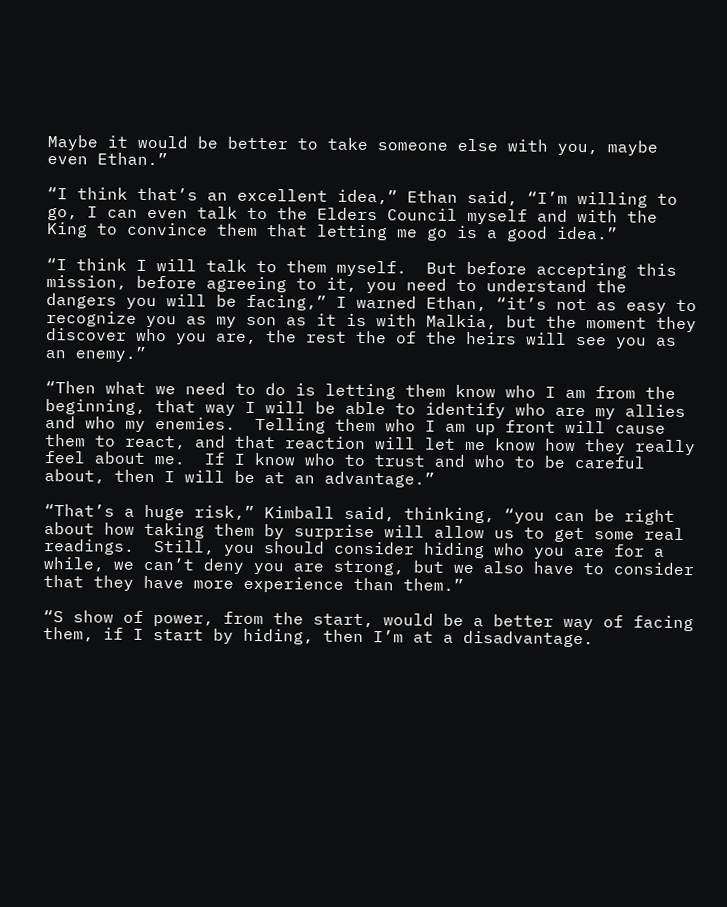Maybe it would be better to take someone else with you, maybe even Ethan.”

“I think that’s an excellent idea,” Ethan said, “I’m willing to go, I can even talk to the Elders Council myself and with the King to convince them that letting me go is a good idea.”

“I think I will talk to them myself.  But before accepting this mission, before agreeing to it, you need to understand the dangers you will be facing,” I warned Ethan, “it’s not as easy to recognize you as my son as it is with Malkia, but the moment they discover who you are, the rest the of the heirs will see you as an enemy.”

“Then what we need to do is letting them know who I am from the beginning, that way I will be able to identify who are my allies and who my enemies.  Telling them who I am up front will cause them to react, and that reaction will let me know how they really feel about me.  If I know who to trust and who to be careful about, then I will be at an advantage.”

“That’s a huge risk,” Kimball said, thinking, “you can be right about how taking them by surprise will allow us to get some real readings.  Still, you should consider hiding who you are for a while, we can’t deny you are strong, but we also have to consider that they have more experience than them.”

“S show of power, from the start, would be a better way of facing them, if I start by hiding, then I’m at a disadvantage.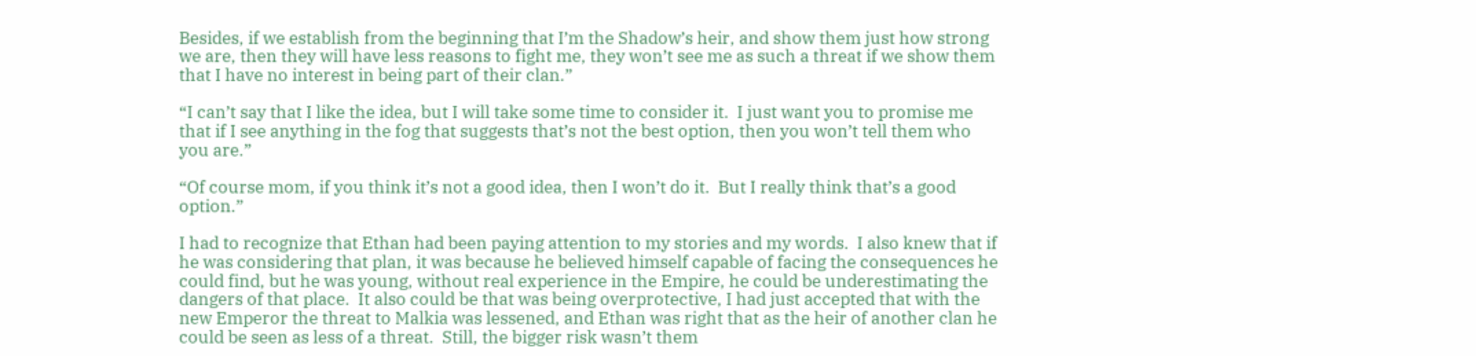Besides, if we establish from the beginning that I’m the Shadow’s heir, and show them just how strong we are, then they will have less reasons to fight me, they won’t see me as such a threat if we show them that I have no interest in being part of their clan.”

“I can’t say that I like the idea, but I will take some time to consider it.  I just want you to promise me that if I see anything in the fog that suggests that’s not the best option, then you won’t tell them who you are.”

“Of course mom, if you think it’s not a good idea, then I won’t do it.  But I really think that’s a good option.”

I had to recognize that Ethan had been paying attention to my stories and my words.  I also knew that if he was considering that plan, it was because he believed himself capable of facing the consequences he could find, but he was young, without real experience in the Empire, he could be underestimating the dangers of that place.  It also could be that was being overprotective, I had just accepted that with the new Emperor the threat to Malkia was lessened, and Ethan was right that as the heir of another clan he could be seen as less of a threat.  Still, the bigger risk wasn’t them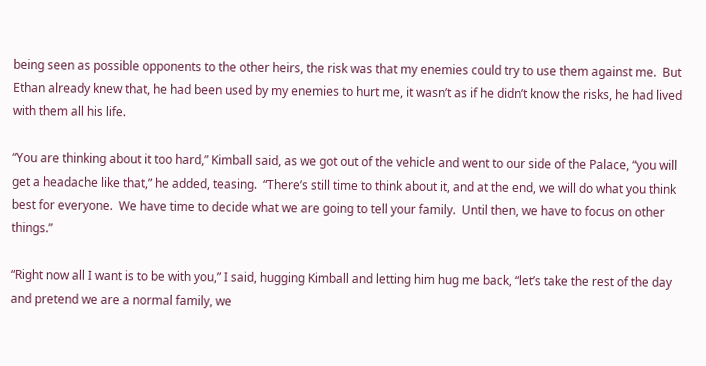being seen as possible opponents to the other heirs, the risk was that my enemies could try to use them against me.  But Ethan already knew that, he had been used by my enemies to hurt me, it wasn’t as if he didn’t know the risks, he had lived with them all his life.

“You are thinking about it too hard,” Kimball said, as we got out of the vehicle and went to our side of the Palace, “you will get a headache like that,” he added, teasing.  “There’s still time to think about it, and at the end, we will do what you think best for everyone.  We have time to decide what we are going to tell your family.  Until then, we have to focus on other things.”

“Right now all I want is to be with you,” I said, hugging Kimball and letting him hug me back, “let’s take the rest of the day and pretend we are a normal family, we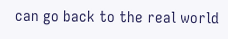can go back to the real world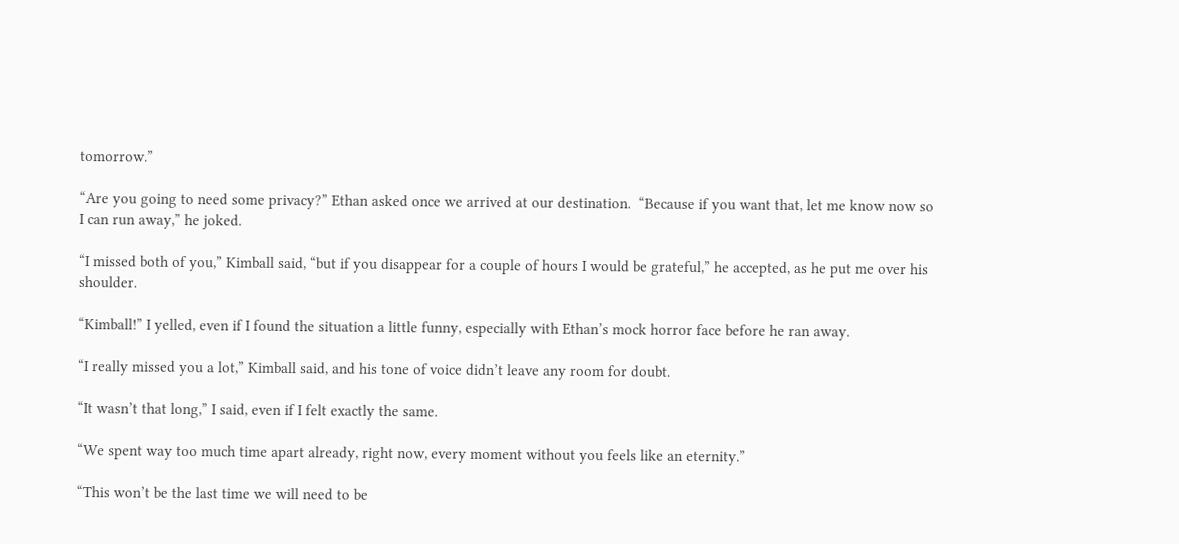tomorrow.”

“Are you going to need some privacy?” Ethan asked once we arrived at our destination.  “Because if you want that, let me know now so I can run away,” he joked.

“I missed both of you,” Kimball said, “but if you disappear for a couple of hours I would be grateful,” he accepted, as he put me over his shoulder.

“Kimball!” I yelled, even if I found the situation a little funny, especially with Ethan’s mock horror face before he ran away.

“I really missed you a lot,” Kimball said, and his tone of voice didn’t leave any room for doubt.

“It wasn’t that long,” I said, even if I felt exactly the same.

“We spent way too much time apart already, right now, every moment without you feels like an eternity.”

“This won’t be the last time we will need to be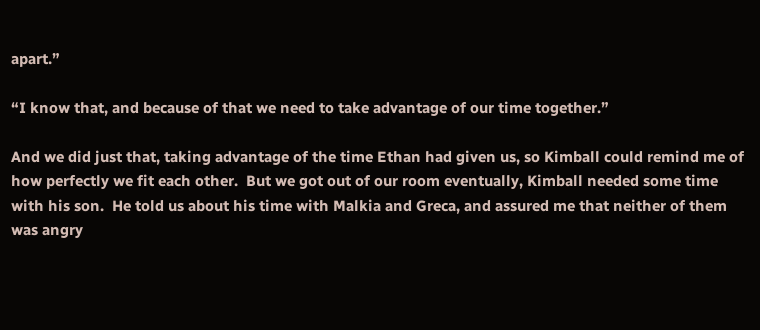apart.”

“I know that, and because of that we need to take advantage of our time together.”

And we did just that, taking advantage of the time Ethan had given us, so Kimball could remind me of how perfectly we fit each other.  But we got out of our room eventually, Kimball needed some time with his son.  He told us about his time with Malkia and Greca, and assured me that neither of them was angry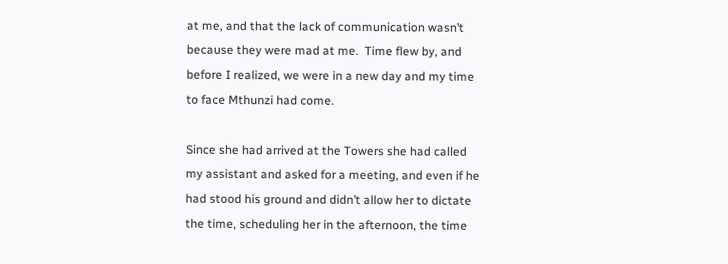at me, and that the lack of communication wasn’t because they were mad at me.  Time flew by, and before I realized, we were in a new day and my time to face Mthunzi had come.

Since she had arrived at the Towers she had called my assistant and asked for a meeting, and even if he had stood his ground and didn’t allow her to dictate the time, scheduling her in the afternoon, the time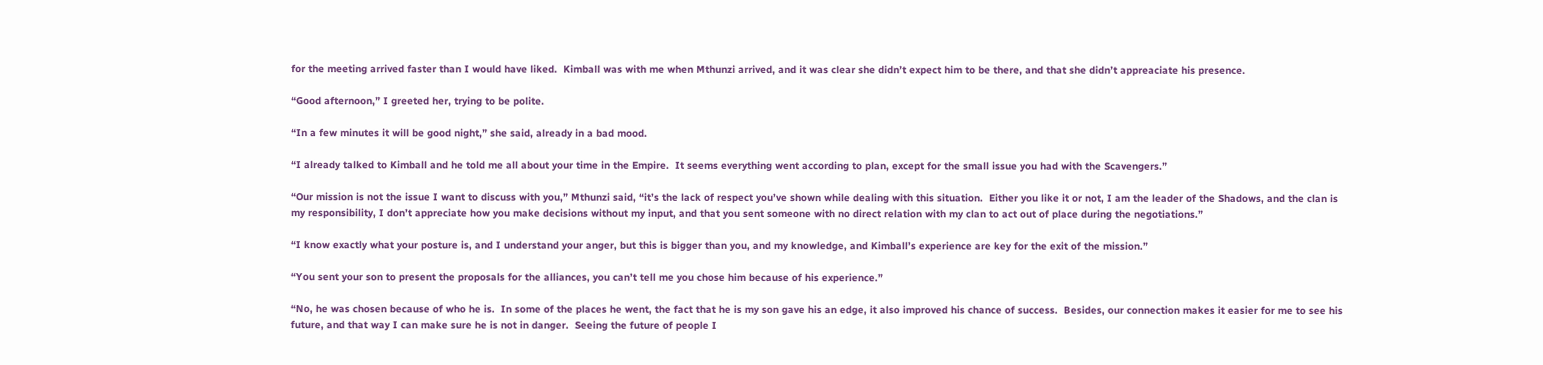for the meeting arrived faster than I would have liked.  Kimball was with me when Mthunzi arrived, and it was clear she didn’t expect him to be there, and that she didn’t appreaciate his presence.

“Good afternoon,” I greeted her, trying to be polite.

“In a few minutes it will be good night,” she said, already in a bad mood.

“I already talked to Kimball and he told me all about your time in the Empire.  It seems everything went according to plan, except for the small issue you had with the Scavengers.”

“Our mission is not the issue I want to discuss with you,” Mthunzi said, “it’s the lack of respect you’ve shown while dealing with this situation.  Either you like it or not, I am the leader of the Shadows, and the clan is my responsibility, I don’t appreciate how you make decisions without my input, and that you sent someone with no direct relation with my clan to act out of place during the negotiations.”

“I know exactly what your posture is, and I understand your anger, but this is bigger than you, and my knowledge, and Kimball’s experience are key for the exit of the mission.”

“You sent your son to present the proposals for the alliances, you can’t tell me you chose him because of his experience.”

“No, he was chosen because of who he is.  In some of the places he went, the fact that he is my son gave his an edge, it also improved his chance of success.  Besides, our connection makes it easier for me to see his future, and that way I can make sure he is not in danger.  Seeing the future of people I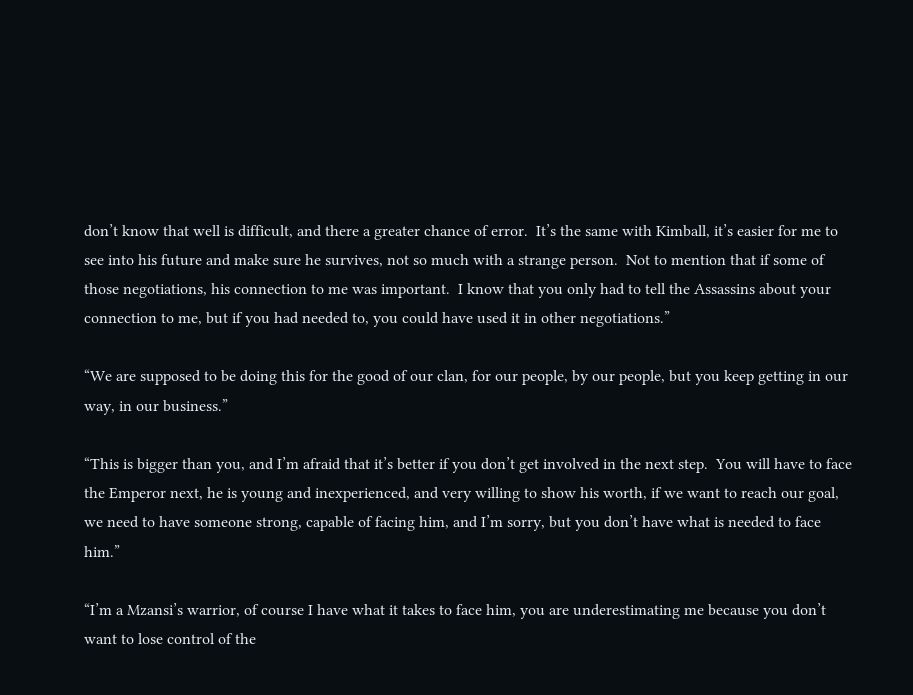don’t know that well is difficult, and there a greater chance of error.  It’s the same with Kimball, it’s easier for me to see into his future and make sure he survives, not so much with a strange person.  Not to mention that if some of those negotiations, his connection to me was important.  I know that you only had to tell the Assassins about your connection to me, but if you had needed to, you could have used it in other negotiations.”

“We are supposed to be doing this for the good of our clan, for our people, by our people, but you keep getting in our way, in our business.”

“This is bigger than you, and I’m afraid that it’s better if you don’t get involved in the next step.  You will have to face the Emperor next, he is young and inexperienced, and very willing to show his worth, if we want to reach our goal, we need to have someone strong, capable of facing him, and I’m sorry, but you don’t have what is needed to face him.”

“I’m a Mzansi’s warrior, of course I have what it takes to face him, you are underestimating me because you don’t want to lose control of the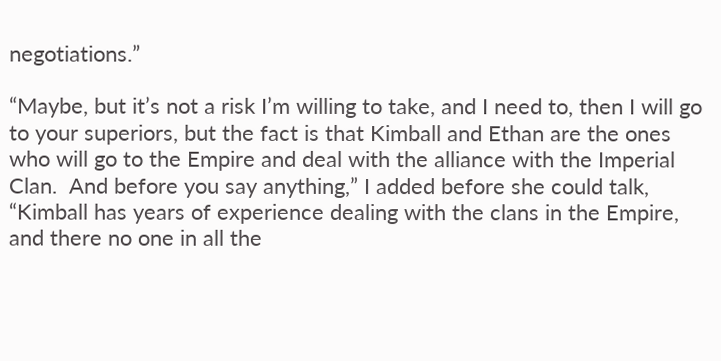negotiations.”

“Maybe, but it’s not a risk I’m willing to take, and I need to, then I will go to your superiors, but the fact is that Kimball and Ethan are the ones who will go to the Empire and deal with the alliance with the Imperial Clan.  And before you say anything,” I added before she could talk, “Kimball has years of experience dealing with the clans in the Empire, and there no one in all the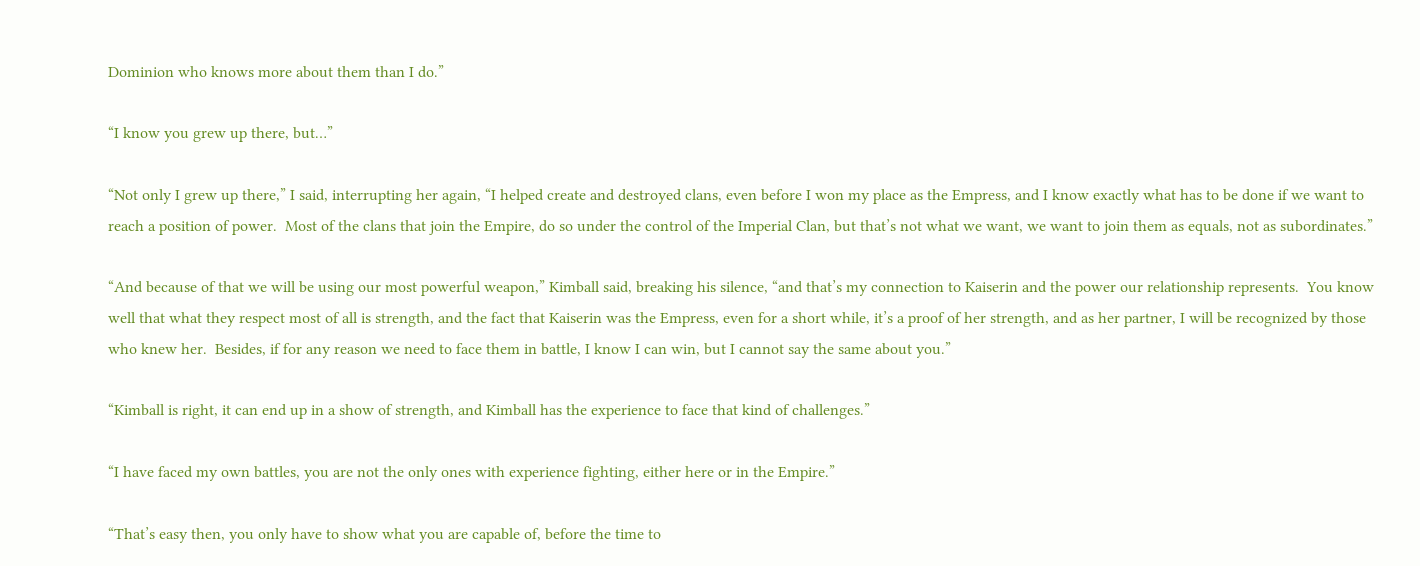Dominion who knows more about them than I do.”

“I know you grew up there, but…”

“Not only I grew up there,” I said, interrupting her again, “I helped create and destroyed clans, even before I won my place as the Empress, and I know exactly what has to be done if we want to reach a position of power.  Most of the clans that join the Empire, do so under the control of the Imperial Clan, but that’s not what we want, we want to join them as equals, not as subordinates.”

“And because of that we will be using our most powerful weapon,” Kimball said, breaking his silence, “and that’s my connection to Kaiserin and the power our relationship represents.  You know well that what they respect most of all is strength, and the fact that Kaiserin was the Empress, even for a short while, it’s a proof of her strength, and as her partner, I will be recognized by those who knew her.  Besides, if for any reason we need to face them in battle, I know I can win, but I cannot say the same about you.”

“Kimball is right, it can end up in a show of strength, and Kimball has the experience to face that kind of challenges.”

“I have faced my own battles, you are not the only ones with experience fighting, either here or in the Empire.”

“That’s easy then, you only have to show what you are capable of, before the time to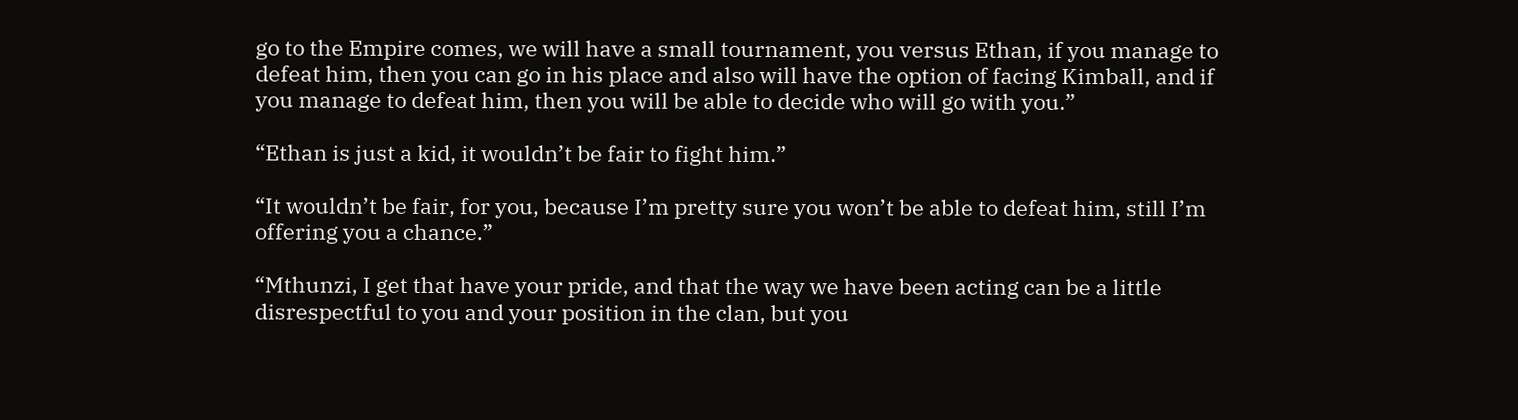go to the Empire comes, we will have a small tournament, you versus Ethan, if you manage to defeat him, then you can go in his place and also will have the option of facing Kimball, and if you manage to defeat him, then you will be able to decide who will go with you.”

“Ethan is just a kid, it wouldn’t be fair to fight him.”

“It wouldn’t be fair, for you, because I’m pretty sure you won’t be able to defeat him, still I’m offering you a chance.”

“Mthunzi, I get that have your pride, and that the way we have been acting can be a little disrespectful to you and your position in the clan, but you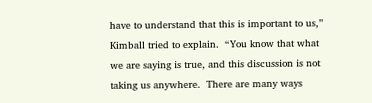have to understand that this is important to us,” Kimball tried to explain.  “You know that what we are saying is true, and this discussion is not taking us anywhere.  There are many ways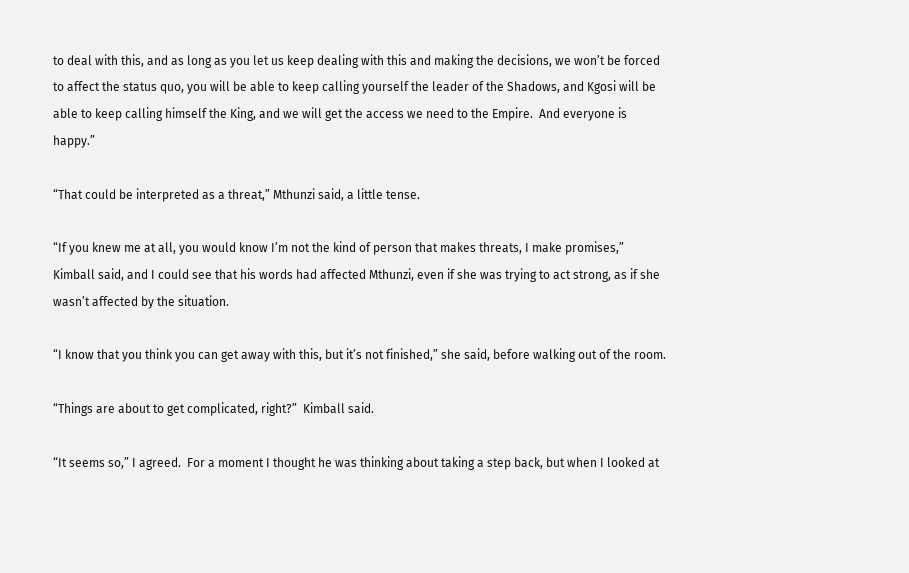to deal with this, and as long as you let us keep dealing with this and making the decisions, we won’t be forced to affect the status quo, you will be able to keep calling yourself the leader of the Shadows, and Kgosi will be able to keep calling himself the King, and we will get the access we need to the Empire.  And everyone is happy.”

“That could be interpreted as a threat,” Mthunzi said, a little tense.

“If you knew me at all, you would know I’m not the kind of person that makes threats, I make promises,” Kimball said, and I could see that his words had affected Mthunzi, even if she was trying to act strong, as if she wasn’t affected by the situation.

“I know that you think you can get away with this, but it’s not finished,” she said, before walking out of the room.

“Things are about to get complicated, right?”  Kimball said.

“It seems so,” I agreed.  For a moment I thought he was thinking about taking a step back, but when I looked at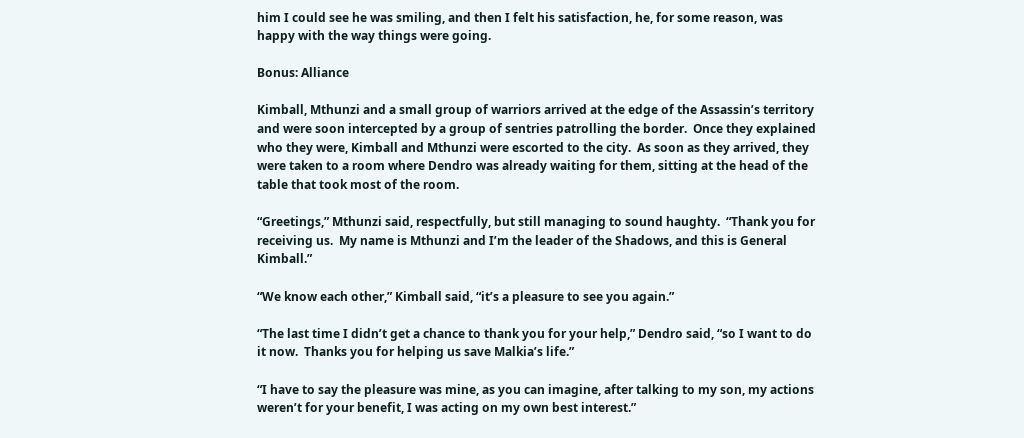him I could see he was smiling, and then I felt his satisfaction, he, for some reason, was happy with the way things were going.

Bonus: Alliance

Kimball, Mthunzi and a small group of warriors arrived at the edge of the Assassin’s territory and were soon intercepted by a group of sentries patrolling the border.  Once they explained who they were, Kimball and Mthunzi were escorted to the city.  As soon as they arrived, they were taken to a room where Dendro was already waiting for them, sitting at the head of the table that took most of the room.

“Greetings,” Mthunzi said, respectfully, but still managing to sound haughty.  “Thank you for receiving us.  My name is Mthunzi and I’m the leader of the Shadows, and this is General Kimball.”

“We know each other,” Kimball said, “it’s a pleasure to see you again.”

“The last time I didn’t get a chance to thank you for your help,” Dendro said, “so I want to do it now.  Thanks you for helping us save Malkia’s life.”

“I have to say the pleasure was mine, as you can imagine, after talking to my son, my actions weren’t for your benefit, I was acting on my own best interest.”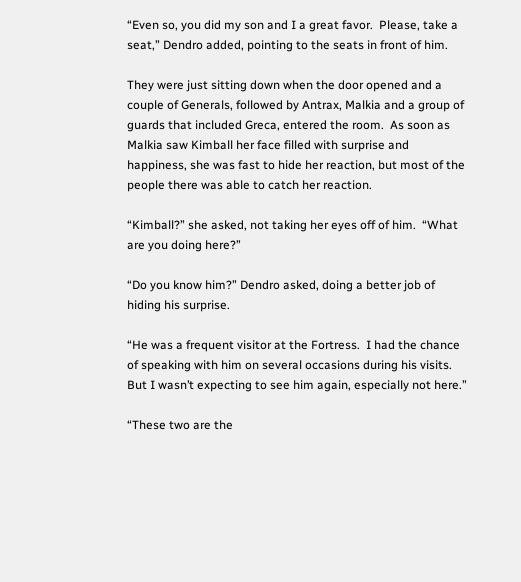“Even so, you did my son and I a great favor.  Please, take a seat,” Dendro added, pointing to the seats in front of him.

They were just sitting down when the door opened and a couple of Generals, followed by Antrax, Malkia and a group of guards that included Greca, entered the room.  As soon as Malkia saw Kimball her face filled with surprise and happiness, she was fast to hide her reaction, but most of the people there was able to catch her reaction.

“Kimball?” she asked, not taking her eyes off of him.  “What are you doing here?”

“Do you know him?” Dendro asked, doing a better job of hiding his surprise.

“He was a frequent visitor at the Fortress.  I had the chance of speaking with him on several occasions during his visits.  But I wasn’t expecting to see him again, especially not here.”

“These two are the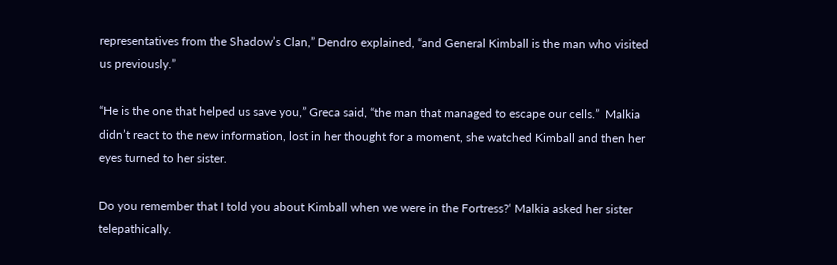representatives from the Shadow’s Clan,” Dendro explained, “and General Kimball is the man who visited us previously.”

“He is the one that helped us save you,” Greca said, “the man that managed to escape our cells.”  Malkia didn’t react to the new information, lost in her thought for a moment, she watched Kimball and then her eyes turned to her sister.

Do you remember that I told you about Kimball when we were in the Fortress?‘ Malkia asked her sister telepathically.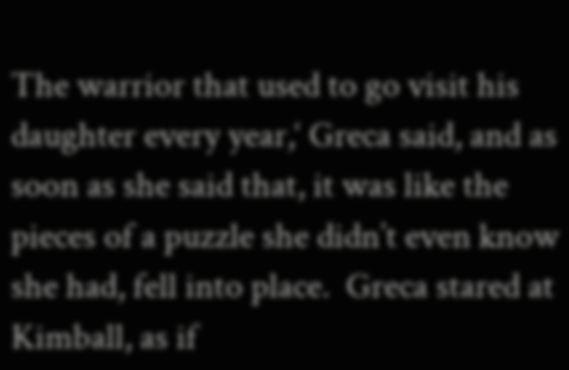The warrior that used to go visit his daughter every year,‘ Greca said, and as soon as she said that, it was like the pieces of a puzzle she didn’t even know she had, fell into place.  Greca stared at Kimball, as if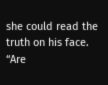she could read the truth on his face.  “Are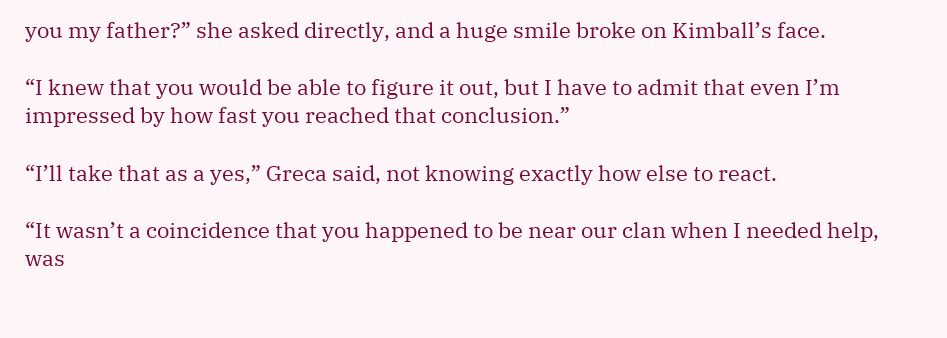you my father?” she asked directly, and a huge smile broke on Kimball’s face.

“I knew that you would be able to figure it out, but I have to admit that even I’m impressed by how fast you reached that conclusion.”

“I’ll take that as a yes,” Greca said, not knowing exactly how else to react.

“It wasn’t a coincidence that you happened to be near our clan when I needed help, was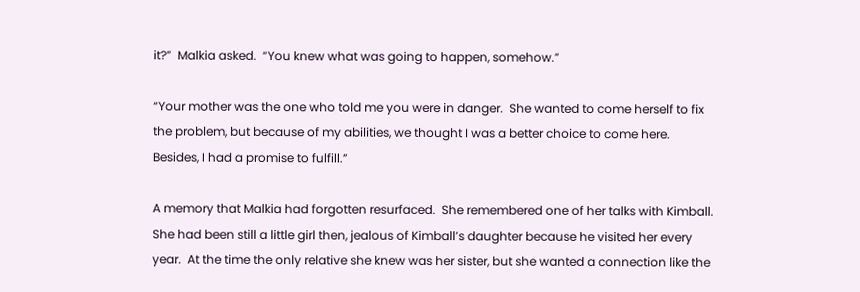it?”  Malkia asked.  “You knew what was going to happen, somehow.”

“Your mother was the one who told me you were in danger.  She wanted to come herself to fix the problem, but because of my abilities, we thought I was a better choice to come here.  Besides, I had a promise to fulfill.”

A memory that Malkia had forgotten resurfaced.  She remembered one of her talks with Kimball.  She had been still a little girl then, jealous of Kimball’s daughter because he visited her every year.  At the time the only relative she knew was her sister, but she wanted a connection like the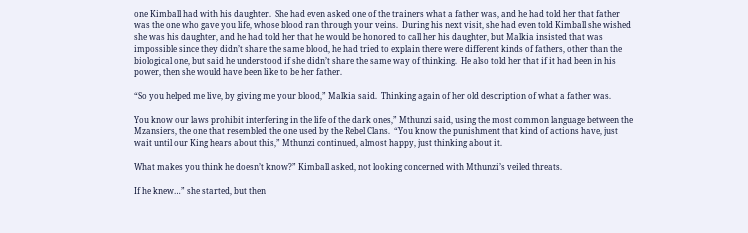one Kimball had with his daughter.  She had even asked one of the trainers what a father was, and he had told her that father was the one who gave you life, whose blood ran through your veins.  During his next visit, she had even told Kimball she wished she was his daughter, and he had told her that he would be honored to call her his daughter, but Malkia insisted that was impossible since they didn’t share the same blood, he had tried to explain there were different kinds of fathers, other than the biological one, but said he understood if she didn’t share the same way of thinking.  He also told her that if it had been in his power, then she would have been like to be her father.

“So you helped me live, by giving me your blood,” Malkia said.  Thinking again of her old description of what a father was.

You know our laws prohibit interfering in the life of the dark ones,” Mthunzi said, using the most common language between the Mzansiers, the one that resembled the one used by the Rebel Clans.  “You know the punishment that kind of actions have, just wait until our King hears about this,” Mthunzi continued, almost happy, just thinking about it.

What makes you think he doesn’t know?” Kimball asked, not looking concerned with Mthunzi’s veiled threats.

If he knew…” she started, but then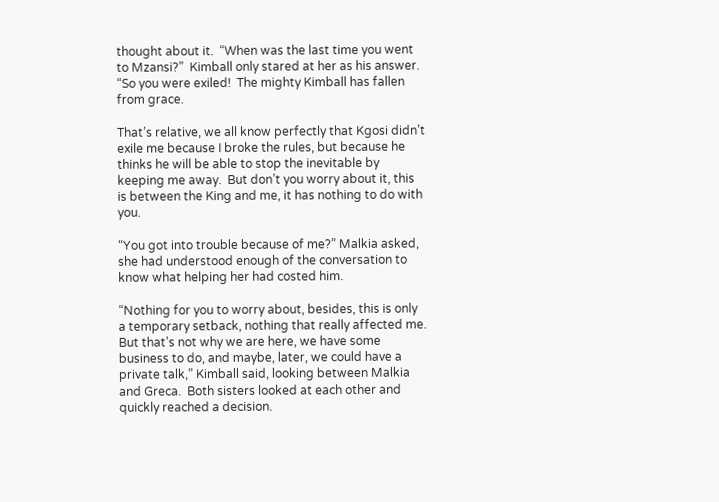thought about it.  “When was the last time you went to Mzansi?”  Kimball only stared at her as his answer.  “So you were exiled!  The mighty Kimball has fallen from grace.

That’s relative, we all know perfectly that Kgosi didn’t exile me because I broke the rules, but because he thinks he will be able to stop the inevitable by keeping me away.  But don’t you worry about it, this is between the King and me, it has nothing to do with you.

“You got into trouble because of me?” Malkia asked, she had understood enough of the conversation to know what helping her had costed him.

“Nothing for you to worry about, besides, this is only a temporary setback, nothing that really affected me.  But that’s not why we are here, we have some business to do, and maybe, later, we could have a private talk,” Kimball said, looking between Malkia and Greca.  Both sisters looked at each other and quickly reached a decision.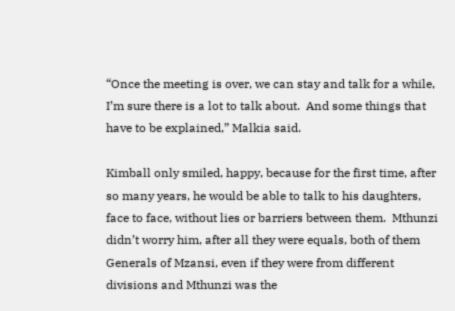“Once the meeting is over, we can stay and talk for a while, I’m sure there is a lot to talk about.  And some things that have to be explained,” Malkia said.

Kimball only smiled, happy, because for the first time, after so many years, he would be able to talk to his daughters, face to face, without lies or barriers between them.  Mthunzi didn’t worry him, after all they were equals, both of them Generals of Mzansi, even if they were from different divisions and Mthunzi was the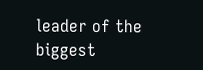leader of the biggest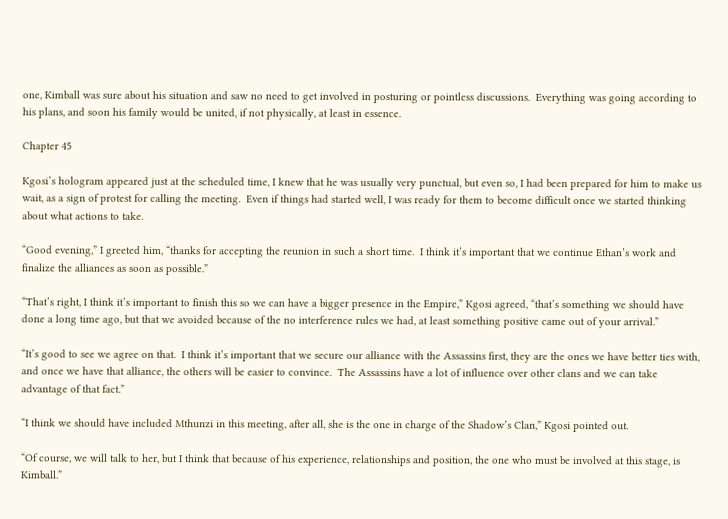one, Kimball was sure about his situation and saw no need to get involved in posturing or pointless discussions.  Everything was going according to his plans, and soon his family would be united, if not physically, at least in essence.

Chapter 45

Kgosi’s hologram appeared just at the scheduled time, I knew that he was usually very punctual, but even so, I had been prepared for him to make us wait, as a sign of protest for calling the meeting.  Even if things had started well, I was ready for them to become difficult once we started thinking about what actions to take.

“Good evening,” I greeted him, “thanks for accepting the reunion in such a short time.  I think it’s important that we continue Ethan’s work and finalize the alliances as soon as possible.”

“That’s right, I think it’s important to finish this so we can have a bigger presence in the Empire,” Kgosi agreed, “that’s something we should have done a long time ago, but that we avoided because of the no interference rules we had, at least something positive came out of your arrival.”

“It’s good to see we agree on that.  I think it’s important that we secure our alliance with the Assassins first, they are the ones we have better ties with, and once we have that alliance, the others will be easier to convince.  The Assassins have a lot of influence over other clans and we can take advantage of that fact.”

“I think we should have included Mthunzi in this meeting, after all, she is the one in charge of the Shadow’s Clan,” Kgosi pointed out.

“Of course, we will talk to her, but I think that because of his experience, relationships and position, the one who must be involved at this stage, is Kimball.”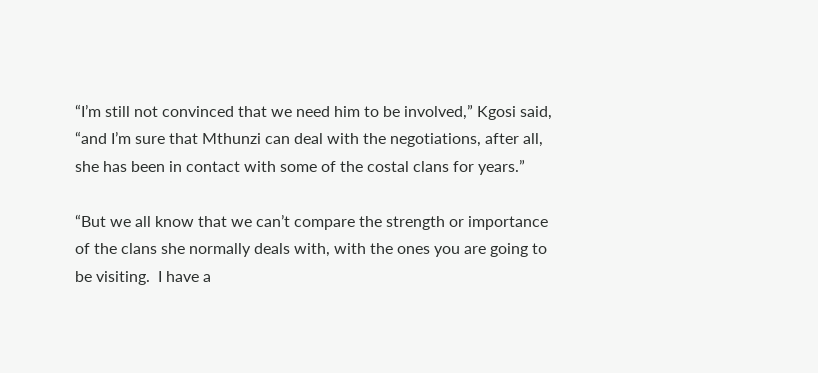“I’m still not convinced that we need him to be involved,” Kgosi said, “and I’m sure that Mthunzi can deal with the negotiations, after all, she has been in contact with some of the costal clans for years.”

“But we all know that we can’t compare the strength or importance of the clans she normally deals with, with the ones you are going to be visiting.  I have a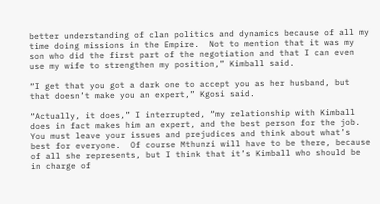better understanding of clan politics and dynamics because of all my time doing missions in the Empire.  Not to mention that it was my son who did the first part of the negotiation and that I can even use my wife to strengthen my position,” Kimball said.

“I get that you got a dark one to accept you as her husband, but that doesn’t make you an expert,” Kgosi said.

“Actually, it does,” I interrupted, “my relationship with Kimball does in fact makes him an expert, and the best person for the job.  You must leave your issues and prejudices and think about what’s best for everyone.  Of course Mthunzi will have to be there, because of all she represents, but I think that it’s Kimball who should be in charge of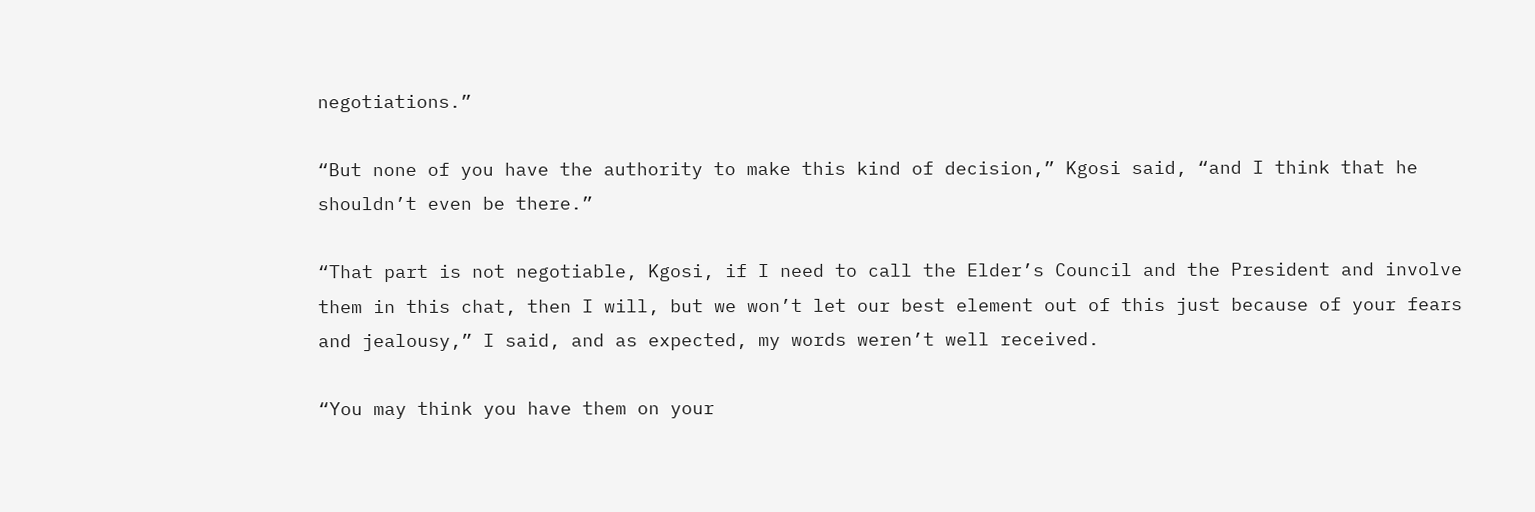negotiations.”

“But none of you have the authority to make this kind of decision,” Kgosi said, “and I think that he shouldn’t even be there.”

“That part is not negotiable, Kgosi, if I need to call the Elder’s Council and the President and involve them in this chat, then I will, but we won’t let our best element out of this just because of your fears and jealousy,” I said, and as expected, my words weren’t well received.

“You may think you have them on your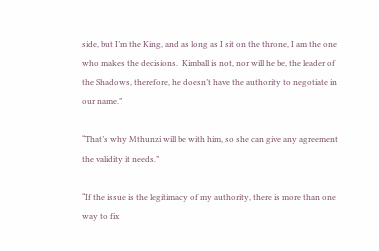side, but I’m the King, and as long as I sit on the throne, I am the one who makes the decisions.  Kimball is not, nor will he be, the leader of the Shadows, therefore, he doesn’t have the authority to negotiate in our name.”

“That’s why Mthunzi will be with him, so she can give any agreement the validity it needs.”

“If the issue is the legitimacy of my authority, there is more than one way to fix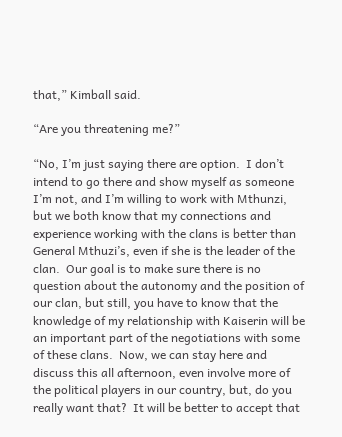that,” Kimball said.

“Are you threatening me?”

“No, I’m just saying there are option.  I don’t intend to go there and show myself as someone I’m not, and I’m willing to work with Mthunzi, but we both know that my connections and experience working with the clans is better than General Mthuzi’s, even if she is the leader of the clan.  Our goal is to make sure there is no question about the autonomy and the position of our clan, but still, you have to know that the knowledge of my relationship with Kaiserin will be an important part of the negotiations with some of these clans.  Now, we can stay here and discuss this all afternoon, even involve more of the political players in our country, but, do you really want that?  It will be better to accept that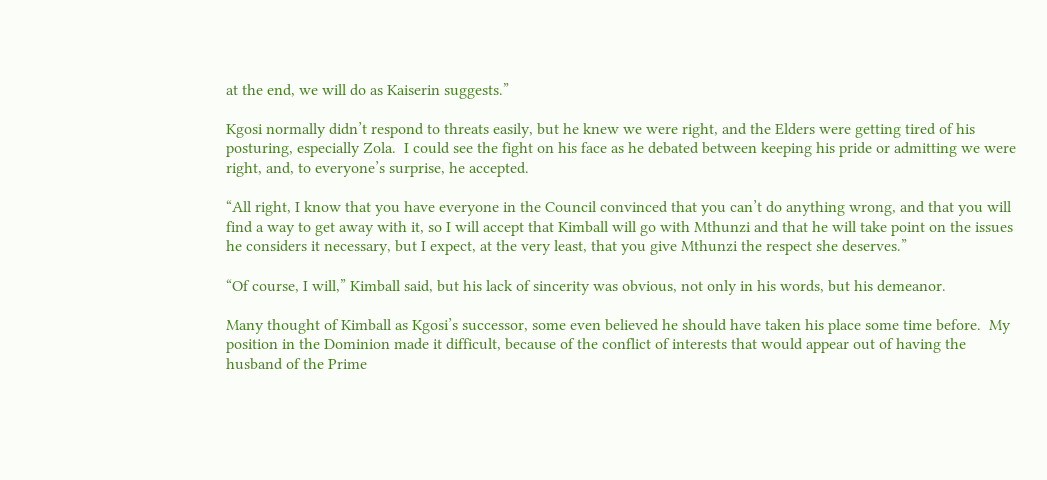at the end, we will do as Kaiserin suggests.”

Kgosi normally didn’t respond to threats easily, but he knew we were right, and the Elders were getting tired of his posturing, especially Zola.  I could see the fight on his face as he debated between keeping his pride or admitting we were right, and, to everyone’s surprise, he accepted.

“All right, I know that you have everyone in the Council convinced that you can’t do anything wrong, and that you will find a way to get away with it, so I will accept that Kimball will go with Mthunzi and that he will take point on the issues he considers it necessary, but I expect, at the very least, that you give Mthunzi the respect she deserves.”

“Of course, I will,” Kimball said, but his lack of sincerity was obvious, not only in his words, but his demeanor.

Many thought of Kimball as Kgosi’s successor, some even believed he should have taken his place some time before.  My position in the Dominion made it difficult, because of the conflict of interests that would appear out of having the husband of the Prime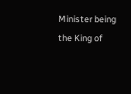Minister being the King of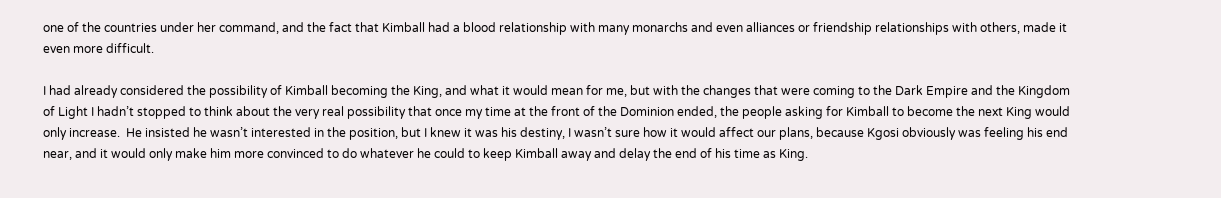one of the countries under her command, and the fact that Kimball had a blood relationship with many monarchs and even alliances or friendship relationships with others, made it even more difficult.

I had already considered the possibility of Kimball becoming the King, and what it would mean for me, but with the changes that were coming to the Dark Empire and the Kingdom of Light I hadn’t stopped to think about the very real possibility that once my time at the front of the Dominion ended, the people asking for Kimball to become the next King would only increase.  He insisted he wasn’t interested in the position, but I knew it was his destiny, I wasn’t sure how it would affect our plans, because Kgosi obviously was feeling his end near, and it would only make him more convinced to do whatever he could to keep Kimball away and delay the end of his time as King.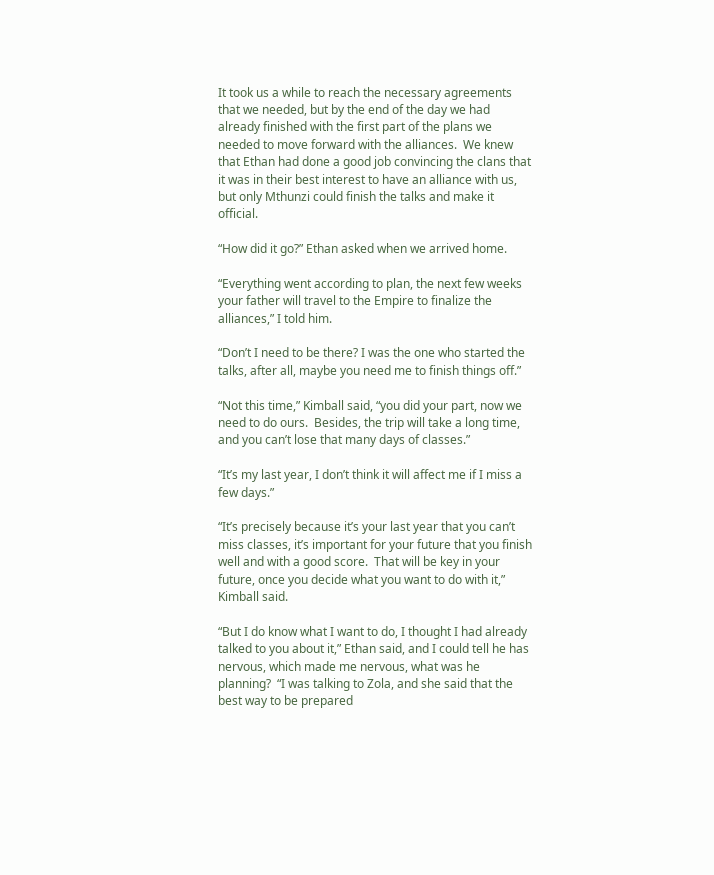It took us a while to reach the necessary agreements that we needed, but by the end of the day we had already finished with the first part of the plans we needed to move forward with the alliances.  We knew that Ethan had done a good job convincing the clans that it was in their best interest to have an alliance with us, but only Mthunzi could finish the talks and make it official.

“How did it go?” Ethan asked when we arrived home.

“Everything went according to plan, the next few weeks your father will travel to the Empire to finalize the alliances,” I told him.

“Don’t I need to be there? I was the one who started the talks, after all, maybe you need me to finish things off.”

“Not this time,” Kimball said, “you did your part, now we need to do ours.  Besides, the trip will take a long time, and you can’t lose that many days of classes.”

“It’s my last year, I don’t think it will affect me if I miss a few days.”

“It’s precisely because it’s your last year that you can’t miss classes, it’s important for your future that you finish well and with a good score.  That will be key in your future, once you decide what you want to do with it,” Kimball said.

“But I do know what I want to do, I thought I had already talked to you about it,” Ethan said, and I could tell he has nervous, which made me nervous, what was he planning?  “I was talking to Zola, and she said that the best way to be prepared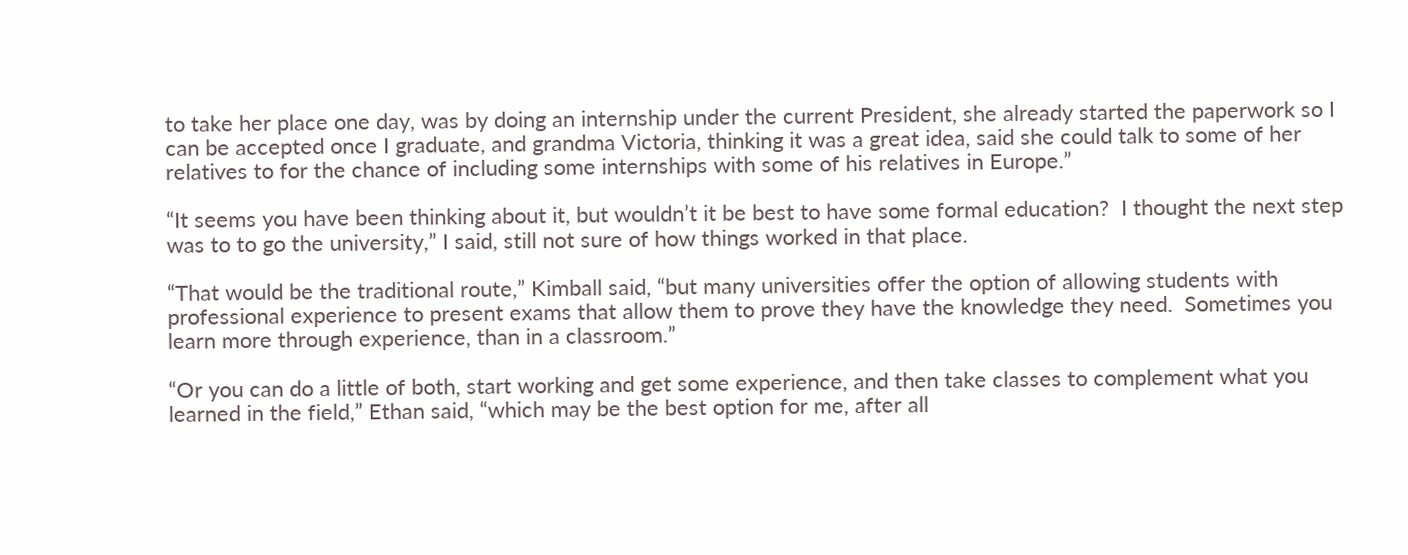to take her place one day, was by doing an internship under the current President, she already started the paperwork so I can be accepted once I graduate, and grandma Victoria, thinking it was a great idea, said she could talk to some of her relatives to for the chance of including some internships with some of his relatives in Europe.”

“It seems you have been thinking about it, but wouldn’t it be best to have some formal education?  I thought the next step was to to go the university,” I said, still not sure of how things worked in that place.

“That would be the traditional route,” Kimball said, “but many universities offer the option of allowing students with professional experience to present exams that allow them to prove they have the knowledge they need.  Sometimes you learn more through experience, than in a classroom.”

“Or you can do a little of both, start working and get some experience, and then take classes to complement what you learned in the field,” Ethan said, “which may be the best option for me, after all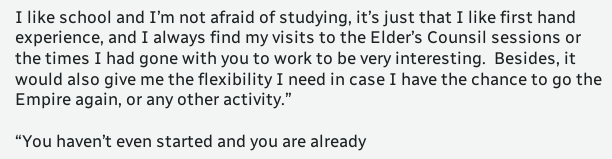I like school and I’m not afraid of studying, it’s just that I like first hand experience, and I always find my visits to the Elder’s Counsil sessions or the times I had gone with you to work to be very interesting.  Besides, it would also give me the flexibility I need in case I have the chance to go the Empire again, or any other activity.”

“You haven’t even started and you are already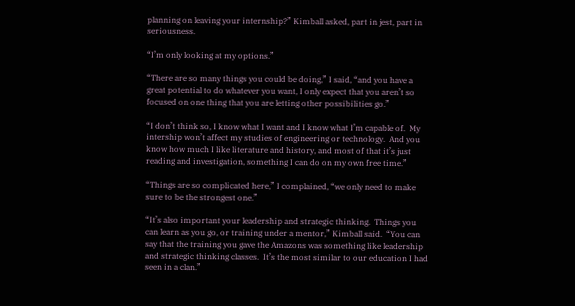planning on leaving your internship?” Kimball asked, part in jest, part in seriousness.

“I’m only looking at my options.”

“There are so many things you could be doing,” I said, “and you have a great potential to do whatever you want, I only expect that you aren’t so focused on one thing that you are letting other possibilities go.”

“I don’t think so, I know what I want and I know what I’m capable of.  My intership won’t affect my studies of engineering or technology.  And you know how much I like literature and history, and most of that it’s just reading and investigation, something I can do on my own free time.”

“Things are so complicated here,” I complained, “we only need to make sure to be the strongest one.”

“It’s also important your leadership and strategic thinking.  Things you can learn as you go, or training under a mentor,” Kimball said.  “You can say that the training you gave the Amazons was something like leadership and strategic thinking classes.  It’s the most similar to our education I had seen in a clan.”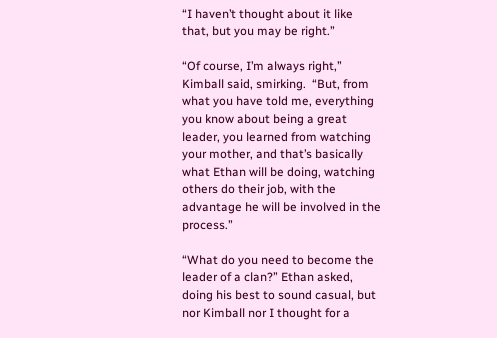“I haven’t thought about it like that, but you may be right.”

“Of course, I’m always right,” Kimball said, smirking.  “But, from what you have told me, everything you know about being a great leader, you learned from watching your mother, and that’s basically what Ethan will be doing, watching others do their job, with the advantage he will be involved in the process.”

“What do you need to become the leader of a clan?” Ethan asked, doing his best to sound casual, but nor Kimball nor I thought for a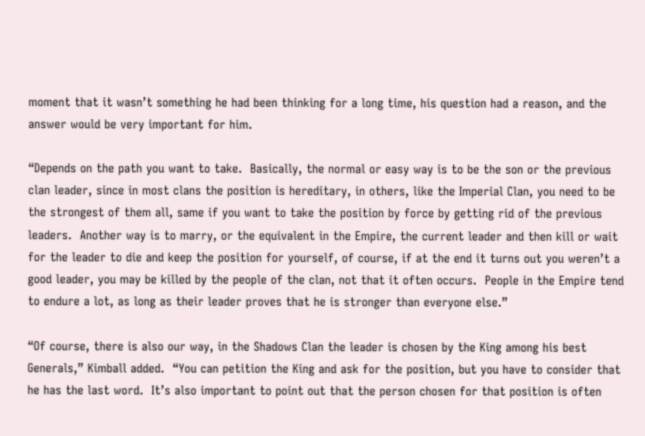moment that it wasn’t something he had been thinking for a long time, his question had a reason, and the answer would be very important for him.

“Depends on the path you want to take.  Basically, the normal or easy way is to be the son or the previous clan leader, since in most clans the position is hereditary, in others, like the Imperial Clan, you need to be the strongest of them all, same if you want to take the position by force by getting rid of the previous leaders.  Another way is to marry, or the equivalent in the Empire, the current leader and then kill or wait for the leader to die and keep the position for yourself, of course, if at the end it turns out you weren’t a good leader, you may be killed by the people of the clan, not that it often occurs.  People in the Empire tend to endure a lot, as long as their leader proves that he is stronger than everyone else.”

“Of course, there is also our way, in the Shadows Clan the leader is chosen by the King among his best Generals,” Kimball added.  “You can petition the King and ask for the position, but you have to consider that he has the last word.  It’s also important to point out that the person chosen for that position is often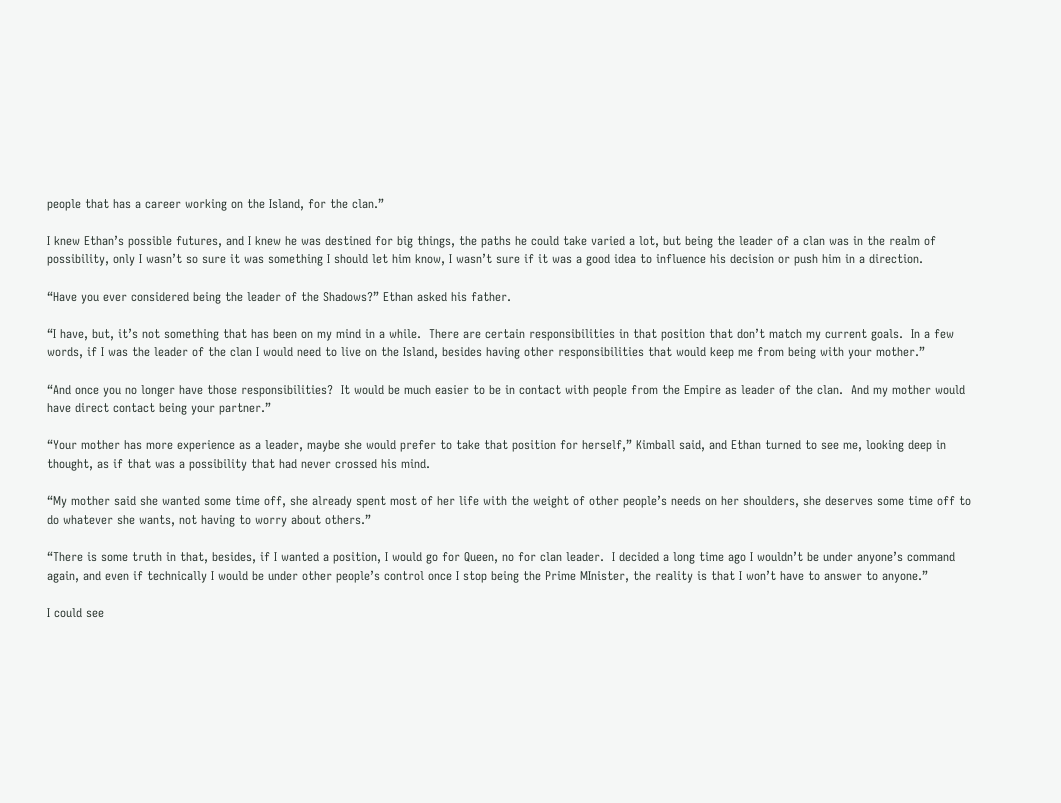people that has a career working on the Island, for the clan.”

I knew Ethan’s possible futures, and I knew he was destined for big things, the paths he could take varied a lot, but being the leader of a clan was in the realm of possibility, only I wasn’t so sure it was something I should let him know, I wasn’t sure if it was a good idea to influence his decision or push him in a direction.

“Have you ever considered being the leader of the Shadows?” Ethan asked his father.

“I have, but, it’s not something that has been on my mind in a while.  There are certain responsibilities in that position that don’t match my current goals.  In a few words, if I was the leader of the clan I would need to live on the Island, besides having other responsibilities that would keep me from being with your mother.”

“And once you no longer have those responsibilities?  It would be much easier to be in contact with people from the Empire as leader of the clan.  And my mother would have direct contact being your partner.”

“Your mother has more experience as a leader, maybe she would prefer to take that position for herself,” Kimball said, and Ethan turned to see me, looking deep in thought, as if that was a possibility that had never crossed his mind.

“My mother said she wanted some time off, she already spent most of her life with the weight of other people’s needs on her shoulders, she deserves some time off to do whatever she wants, not having to worry about others.”

“There is some truth in that, besides, if I wanted a position, I would go for Queen, no for clan leader.  I decided a long time ago I wouldn’t be under anyone’s command again, and even if technically I would be under other people’s control once I stop being the Prime MInister, the reality is that I won’t have to answer to anyone.”

I could see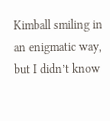Kimball smiling in an enigmatic way, but I didn’t know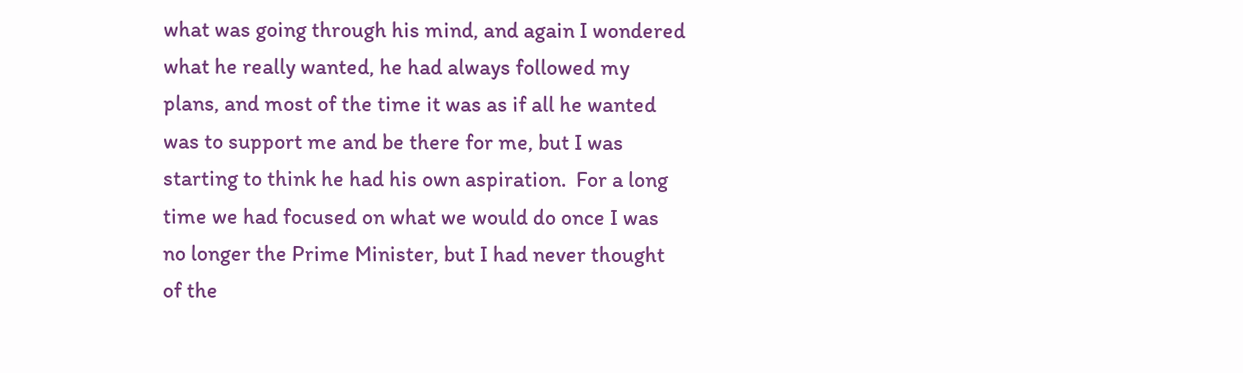what was going through his mind, and again I wondered what he really wanted, he had always followed my plans, and most of the time it was as if all he wanted was to support me and be there for me, but I was starting to think he had his own aspiration.  For a long time we had focused on what we would do once I was no longer the Prime Minister, but I had never thought of the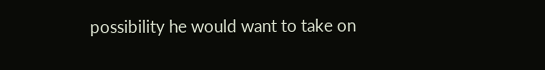possibility he would want to take on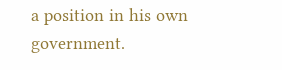a position in his own government.